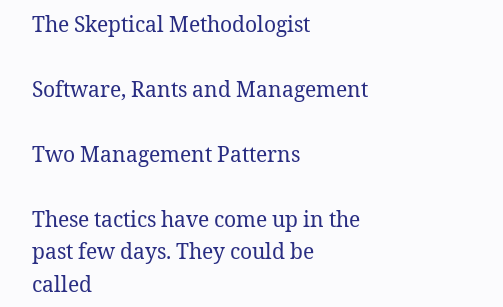The Skeptical Methodologist

Software, Rants and Management

Two Management Patterns

These tactics have come up in the past few days. They could be called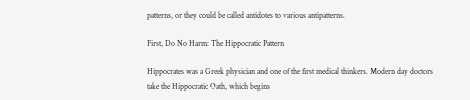patterns, or they could be called antidotes to various antipatterns.

First, Do No Harm: The Hippocratic Pattern

Hippocrates was a Greek physician and one of the first medical thinkers. Modern day doctors take the Hippocratic Oath, which begins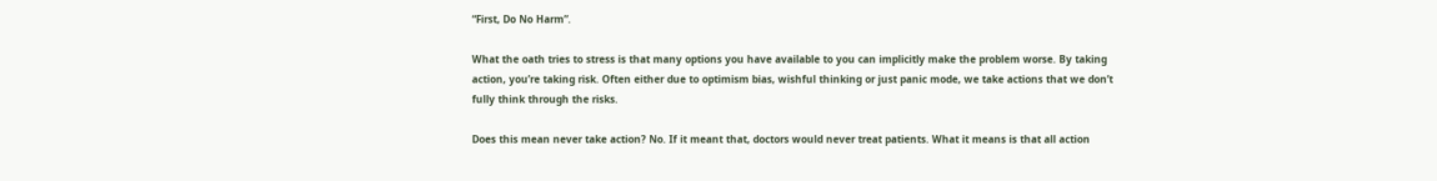“First, Do No Harm”.

What the oath tries to stress is that many options you have available to you can implicitly make the problem worse. By taking action, you’re taking risk. Often either due to optimism bias, wishful thinking or just panic mode, we take actions that we don’t fully think through the risks.

Does this mean never take action? No. If it meant that, doctors would never treat patients. What it means is that all action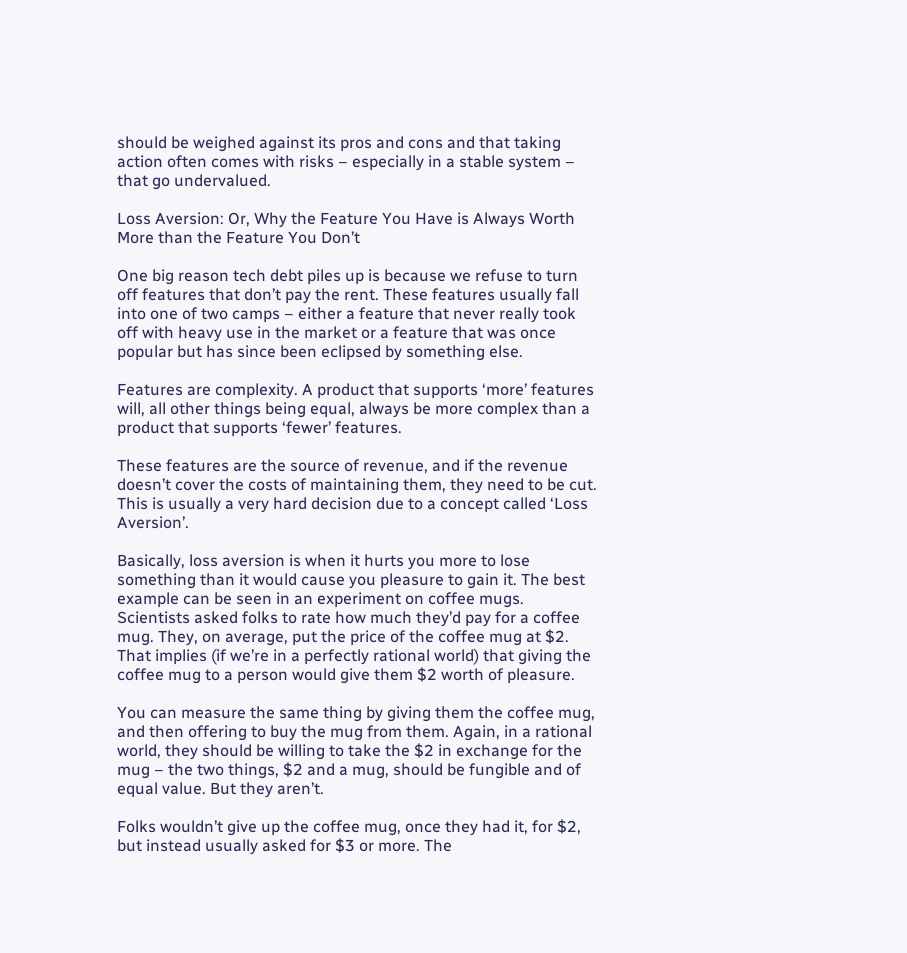should be weighed against its pros and cons and that taking action often comes with risks – especially in a stable system – that go undervalued.

Loss Aversion: Or, Why the Feature You Have is Always Worth More than the Feature You Don’t

One big reason tech debt piles up is because we refuse to turn off features that don’t pay the rent. These features usually fall into one of two camps – either a feature that never really took off with heavy use in the market or a feature that was once popular but has since been eclipsed by something else.

Features are complexity. A product that supports ‘more’ features will, all other things being equal, always be more complex than a product that supports ‘fewer’ features.

These features are the source of revenue, and if the revenue doesn’t cover the costs of maintaining them, they need to be cut. This is usually a very hard decision due to a concept called ‘Loss Aversion’.

Basically, loss aversion is when it hurts you more to lose something than it would cause you pleasure to gain it. The best example can be seen in an experiment on coffee mugs. Scientists asked folks to rate how much they’d pay for a coffee mug. They, on average, put the price of the coffee mug at $2. That implies (if we’re in a perfectly rational world) that giving the coffee mug to a person would give them $2 worth of pleasure.

You can measure the same thing by giving them the coffee mug, and then offering to buy the mug from them. Again, in a rational world, they should be willing to take the $2 in exchange for the mug – the two things, $2 and a mug, should be fungible and of equal value. But they aren’t.

Folks wouldn’t give up the coffee mug, once they had it, for $2, but instead usually asked for $3 or more. The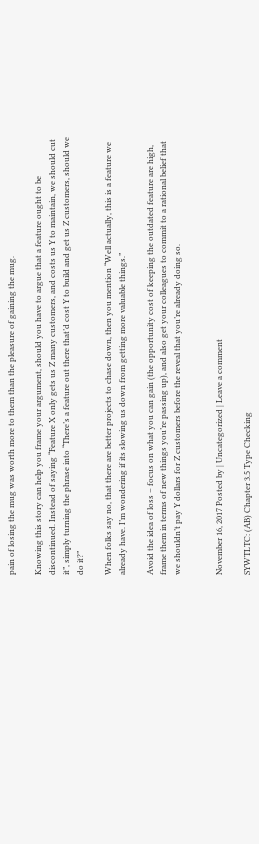pain of losing the mug was worth more to them than the pleasure of gaining the mug.

Knowing this story can help you frame your argument, should you have to argue that a feature ought to be discontinued. Instead of saying “Feature X only gets us Z many customers, and costs us Y to maintain, we should cut it”, simply turning the phrase into “There’s a feature out there that’d cost Y to build and get us Z customers, should we do it?”

When folks say no, that there are better projects to chase down, then you mention “Well actually, this is a feature we already have. I’m wondering if its slowing us down from getting more valuable things.”

Avoid the idea of loss – focus on what you can gain (the opportunity cost of keeping the outdated feature are high, frame them in terms of new things you’re passing up), and also get your colleagues to commit to a rational belief that we shouldn’t pay Y dollars for Z customers before the reveal that you’re already doing so.


November 16, 2017 Posted by | Uncategorized | Leave a comment

SYWTLTC: (AB) Chapter 3.5 Type Checking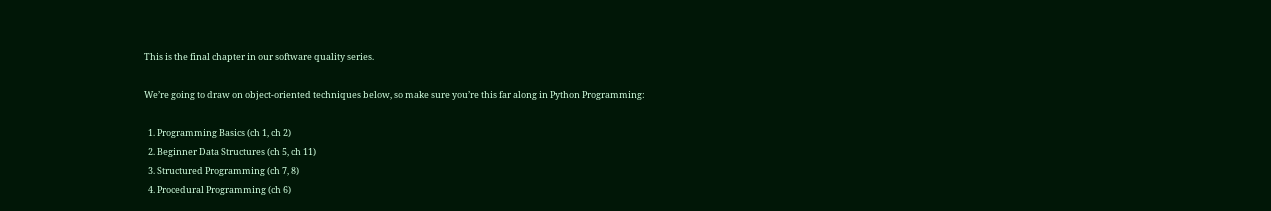This is the final chapter in our software quality series.

We’re going to draw on object-oriented techniques below, so make sure you’re this far along in Python Programming:

  1. Programming Basics (ch 1, ch 2)
  2. Beginner Data Structures (ch 5, ch 11)
  3. Structured Programming (ch 7, 8)
  4. Procedural Programming (ch 6)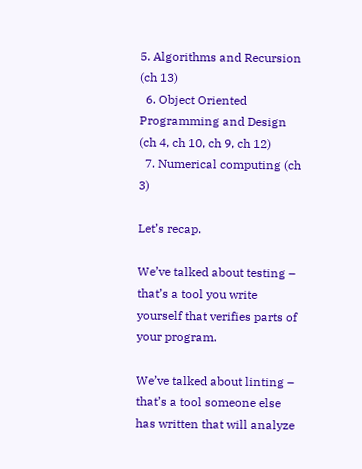5. Algorithms and Recursion (ch 13)
  6. Object Oriented Programming and Design (ch 4, ch 10, ch 9, ch 12)
  7. Numerical computing (ch 3)

Let’s recap.

We’ve talked about testing – that’s a tool you write yourself that verifies parts of your program.

We’ve talked about linting – that’s a tool someone else has written that will analyze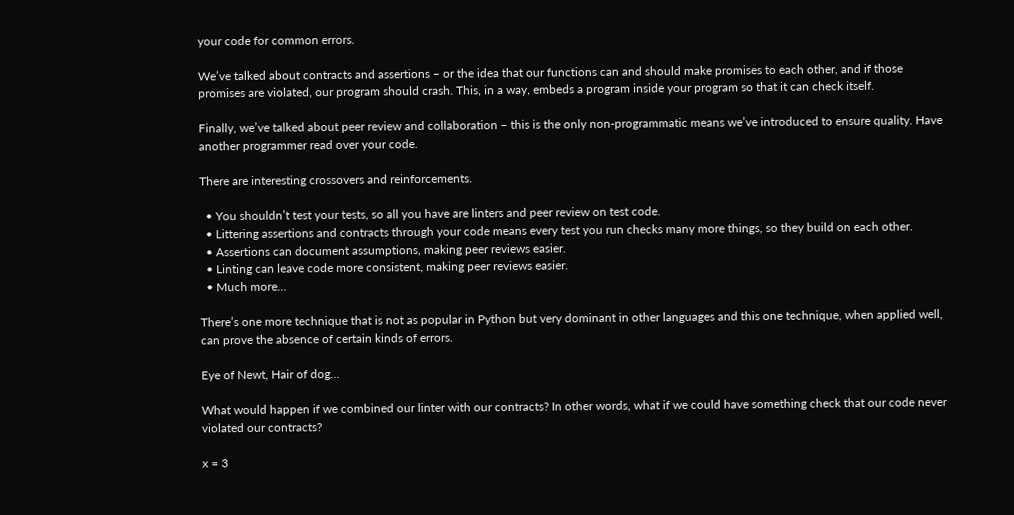your code for common errors.

We’ve talked about contracts and assertions – or the idea that our functions can and should make promises to each other, and if those promises are violated, our program should crash. This, in a way, embeds a program inside your program so that it can check itself.

Finally, we’ve talked about peer review and collaboration – this is the only non-programmatic means we’ve introduced to ensure quality. Have another programmer read over your code.

There are interesting crossovers and reinforcements.

  • You shouldn’t test your tests, so all you have are linters and peer review on test code.
  • Littering assertions and contracts through your code means every test you run checks many more things, so they build on each other.
  • Assertions can document assumptions, making peer reviews easier.
  • Linting can leave code more consistent, making peer reviews easier.
  • Much more…

There’s one more technique that is not as popular in Python but very dominant in other languages and this one technique, when applied well, can prove the absence of certain kinds of errors.

Eye of Newt, Hair of dog…

What would happen if we combined our linter with our contracts? In other words, what if we could have something check that our code never violated our contracts?

x = 3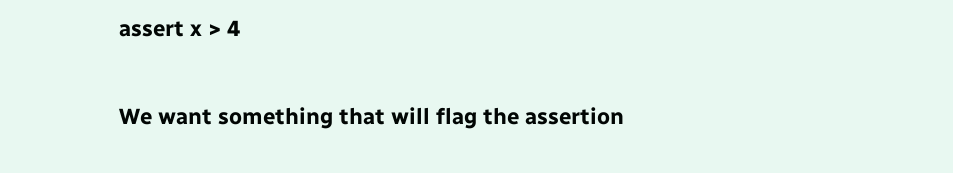assert x > 4

We want something that will flag the assertion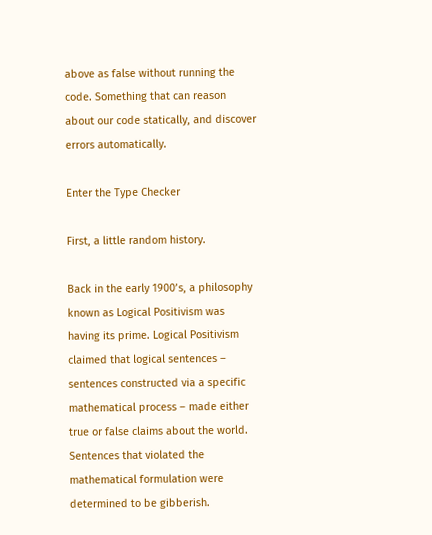above as false without running the code. Something that can reason about our code statically, and discover errors automatically.

Enter the Type Checker

First, a little random history.

Back in the early 1900’s, a philosophy known as Logical Positivism was having its prime. Logical Positivism claimed that logical sentences – sentences constructed via a specific mathematical process – made either true or false claims about the world. Sentences that violated the mathematical formulation were determined to be gibberish.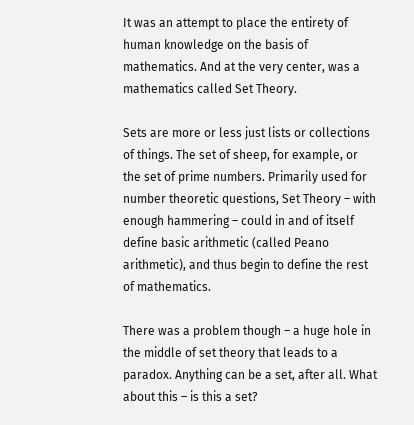It was an attempt to place the entirety of human knowledge on the basis of mathematics. And at the very center, was a mathematics called Set Theory.

Sets are more or less just lists or collections of things. The set of sheep, for example, or the set of prime numbers. Primarily used for number theoretic questions, Set Theory – with enough hammering – could in and of itself define basic arithmetic (called Peano arithmetic), and thus begin to define the rest of mathematics.

There was a problem though – a huge hole in the middle of set theory that leads to a paradox. Anything can be a set, after all. What about this – is this a set?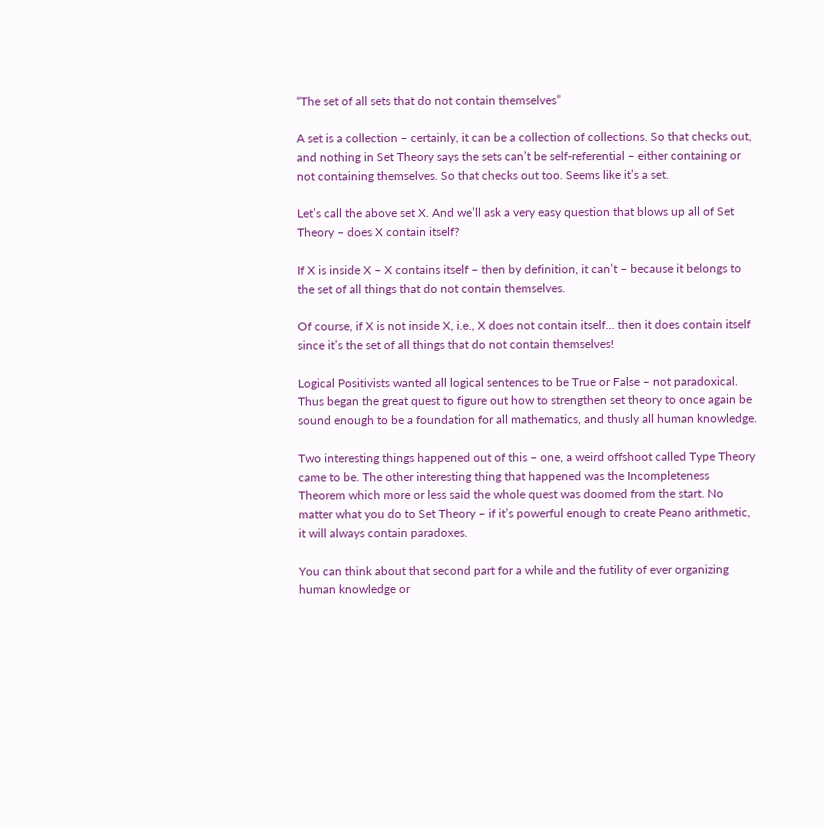“The set of all sets that do not contain themselves”

A set is a collection – certainly, it can be a collection of collections. So that checks out, and nothing in Set Theory says the sets can’t be self-referential – either containing or not containing themselves. So that checks out too. Seems like it’s a set.

Let’s call the above set X. And we’ll ask a very easy question that blows up all of Set Theory – does X contain itself?

If X is inside X – X contains itself – then by definition, it can’t – because it belongs to the set of all things that do not contain themselves.

Of course, if X is not inside X, i.e., X does not contain itself… then it does contain itself since it’s the set of all things that do not contain themselves!

Logical Positivists wanted all logical sentences to be True or False – not paradoxical. Thus began the great quest to figure out how to strengthen set theory to once again be sound enough to be a foundation for all mathematics, and thusly all human knowledge.

Two interesting things happened out of this – one, a weird offshoot called Type Theory came to be. The other interesting thing that happened was the Incompleteness Theorem which more or less said the whole quest was doomed from the start. No matter what you do to Set Theory – if it’s powerful enough to create Peano arithmetic, it will always contain paradoxes.

You can think about that second part for a while and the futility of ever organizing human knowledge or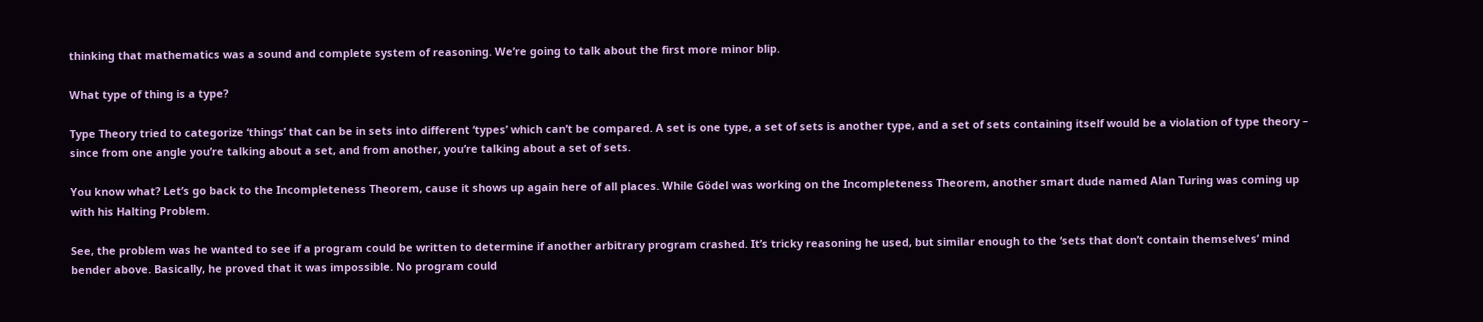thinking that mathematics was a sound and complete system of reasoning. We’re going to talk about the first more minor blip.

What type of thing is a type?

Type Theory tried to categorize ‘things’ that can be in sets into different ‘types’ which can’t be compared. A set is one type, a set of sets is another type, and a set of sets containing itself would be a violation of type theory – since from one angle you’re talking about a set, and from another, you’re talking about a set of sets.

You know what? Let’s go back to the Incompleteness Theorem, cause it shows up again here of all places. While Gödel was working on the Incompleteness Theorem, another smart dude named Alan Turing was coming up with his Halting Problem.

See, the problem was he wanted to see if a program could be written to determine if another arbitrary program crashed. It’s tricky reasoning he used, but similar enough to the ‘sets that don’t contain themselves’ mind bender above. Basically, he proved that it was impossible. No program could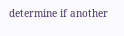determine if another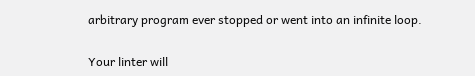arbitrary program ever stopped or went into an infinite loop.

Your linter will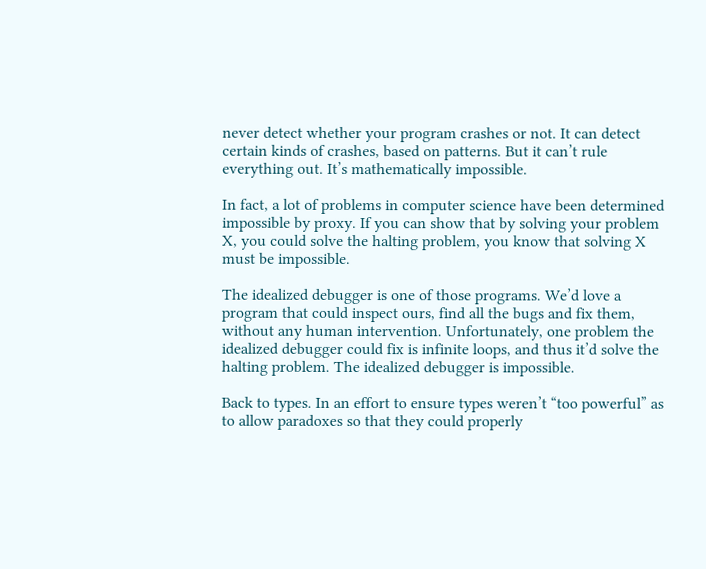never detect whether your program crashes or not. It can detect certain kinds of crashes, based on patterns. But it can’t rule everything out. It’s mathematically impossible.

In fact, a lot of problems in computer science have been determined impossible by proxy. If you can show that by solving your problem X, you could solve the halting problem, you know that solving X must be impossible.

The idealized debugger is one of those programs. We’d love a program that could inspect ours, find all the bugs and fix them, without any human intervention. Unfortunately, one problem the idealized debugger could fix is infinite loops, and thus it’d solve the halting problem. The idealized debugger is impossible.

Back to types. In an effort to ensure types weren’t “too powerful” as to allow paradoxes so that they could properly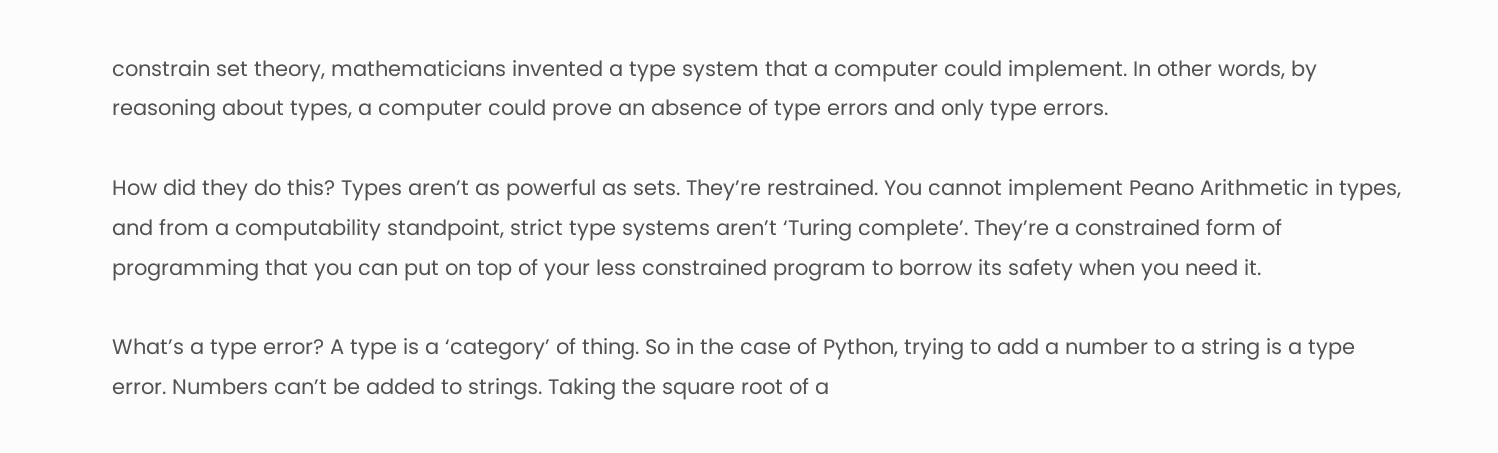constrain set theory, mathematicians invented a type system that a computer could implement. In other words, by reasoning about types, a computer could prove an absence of type errors and only type errors.

How did they do this? Types aren’t as powerful as sets. They’re restrained. You cannot implement Peano Arithmetic in types, and from a computability standpoint, strict type systems aren’t ‘Turing complete’. They’re a constrained form of programming that you can put on top of your less constrained program to borrow its safety when you need it.

What’s a type error? A type is a ‘category’ of thing. So in the case of Python, trying to add a number to a string is a type error. Numbers can’t be added to strings. Taking the square root of a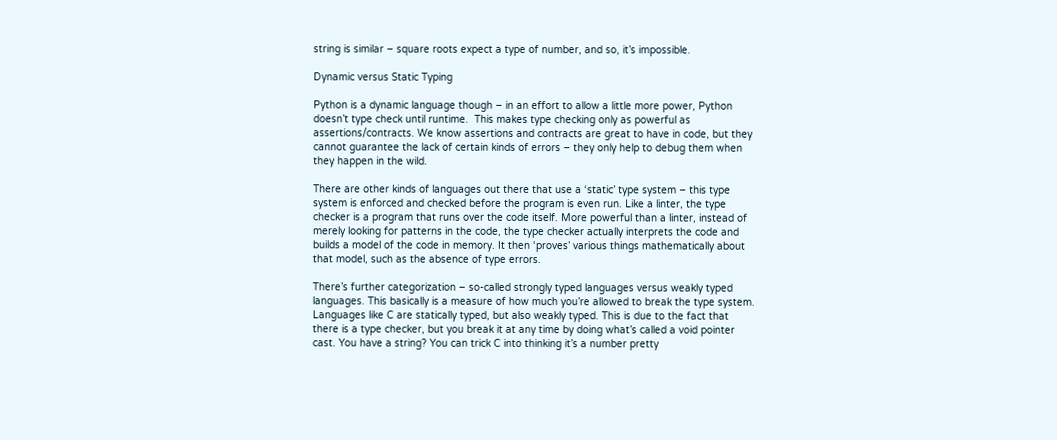string is similar – square roots expect a type of number, and so, it’s impossible.

Dynamic versus Static Typing

Python is a dynamic language though – in an effort to allow a little more power, Python doesn’t type check until runtime.  This makes type checking only as powerful as assertions/contracts. We know assertions and contracts are great to have in code, but they cannot guarantee the lack of certain kinds of errors – they only help to debug them when they happen in the wild.

There are other kinds of languages out there that use a ‘static’ type system – this type system is enforced and checked before the program is even run. Like a linter, the type checker is a program that runs over the code itself. More powerful than a linter, instead of merely looking for patterns in the code, the type checker actually interprets the code and builds a model of the code in memory. It then ‘proves’ various things mathematically about that model, such as the absence of type errors.

There’s further categorization – so-called strongly typed languages versus weakly typed languages. This basically is a measure of how much you’re allowed to break the type system. Languages like C are statically typed, but also weakly typed. This is due to the fact that there is a type checker, but you break it at any time by doing what’s called a void pointer cast. You have a string? You can trick C into thinking it’s a number pretty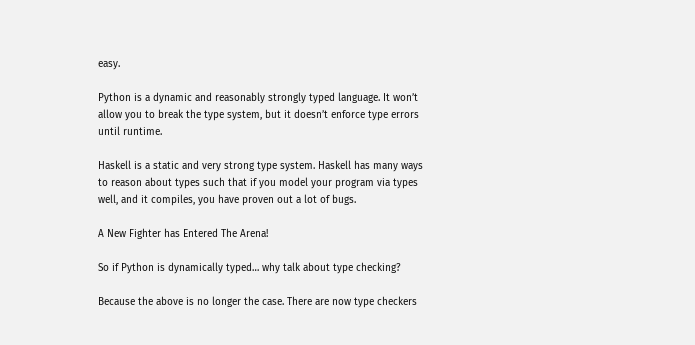easy.

Python is a dynamic and reasonably strongly typed language. It won’t allow you to break the type system, but it doesn’t enforce type errors until runtime.

Haskell is a static and very strong type system. Haskell has many ways to reason about types such that if you model your program via types well, and it compiles, you have proven out a lot of bugs.

A New Fighter has Entered The Arena!

So if Python is dynamically typed… why talk about type checking?

Because the above is no longer the case. There are now type checkers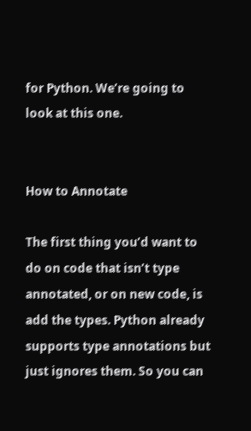for Python. We’re going to look at this one.


How to Annotate

The first thing you’d want to do on code that isn’t type annotated, or on new code, is add the types. Python already supports type annotations but just ignores them. So you can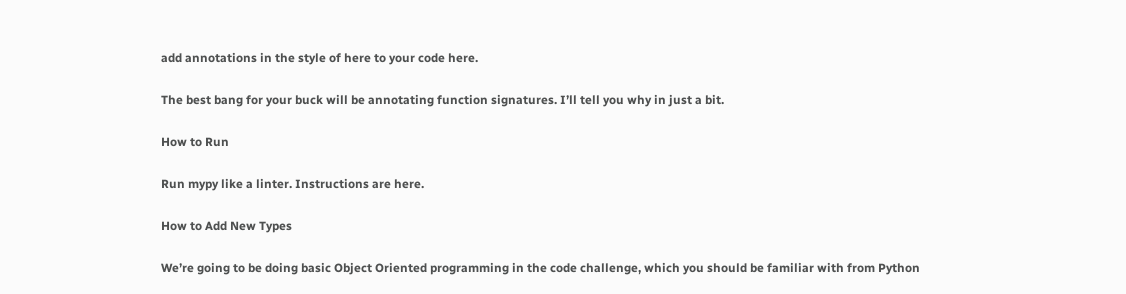add annotations in the style of here to your code here.

The best bang for your buck will be annotating function signatures. I’ll tell you why in just a bit.

How to Run

Run mypy like a linter. Instructions are here.

How to Add New Types

We’re going to be doing basic Object Oriented programming in the code challenge, which you should be familiar with from Python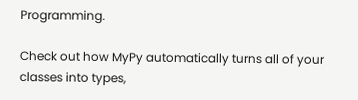Programming.

Check out how MyPy automatically turns all of your classes into types,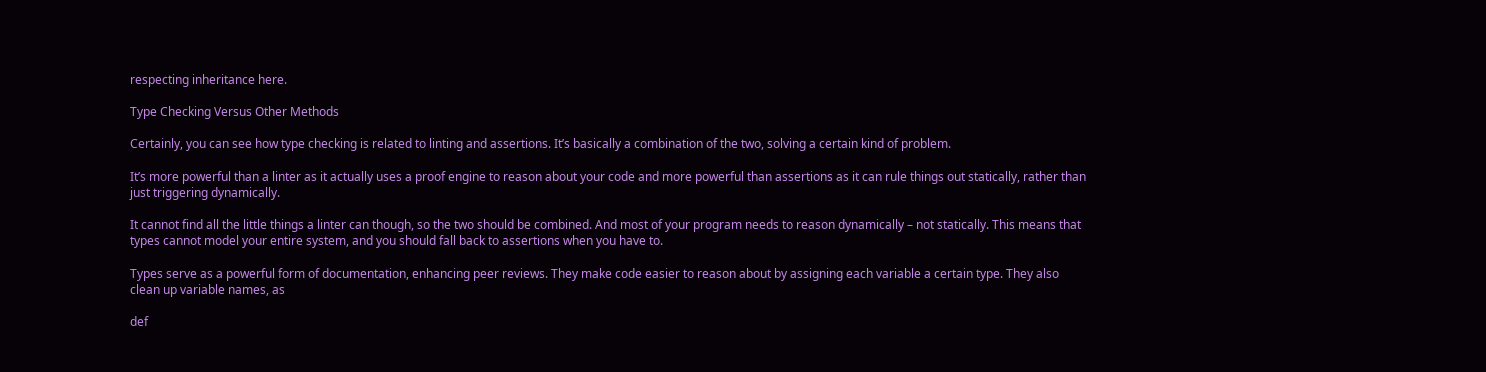respecting inheritance here.

Type Checking Versus Other Methods

Certainly, you can see how type checking is related to linting and assertions. It’s basically a combination of the two, solving a certain kind of problem.

It’s more powerful than a linter as it actually uses a proof engine to reason about your code and more powerful than assertions as it can rule things out statically, rather than just triggering dynamically.

It cannot find all the little things a linter can though, so the two should be combined. And most of your program needs to reason dynamically – not statically. This means that types cannot model your entire system, and you should fall back to assertions when you have to.

Types serve as a powerful form of documentation, enhancing peer reviews. They make code easier to reason about by assigning each variable a certain type. They also clean up variable names, as

def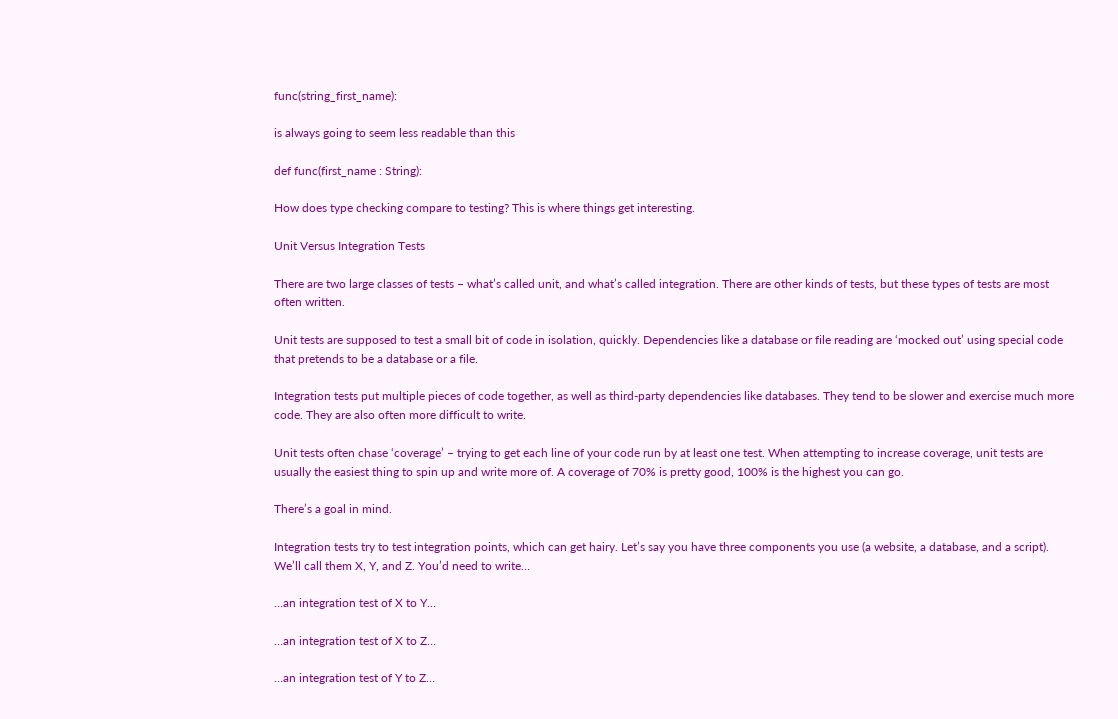func(string_first_name):

is always going to seem less readable than this

def func(first_name : String):

How does type checking compare to testing? This is where things get interesting.

Unit Versus Integration Tests

There are two large classes of tests – what’s called unit, and what’s called integration. There are other kinds of tests, but these types of tests are most often written.

Unit tests are supposed to test a small bit of code in isolation, quickly. Dependencies like a database or file reading are ‘mocked out’ using special code that pretends to be a database or a file.

Integration tests put multiple pieces of code together, as well as third-party dependencies like databases. They tend to be slower and exercise much more code. They are also often more difficult to write.

Unit tests often chase ‘coverage’ – trying to get each line of your code run by at least one test. When attempting to increase coverage, unit tests are usually the easiest thing to spin up and write more of. A coverage of 70% is pretty good, 100% is the highest you can go.

There’s a goal in mind.

Integration tests try to test integration points, which can get hairy. Let’s say you have three components you use (a website, a database, and a script). We’ll call them X, Y, and Z. You’d need to write…

…an integration test of X to Y…

…an integration test of X to Z…

…an integration test of Y to Z…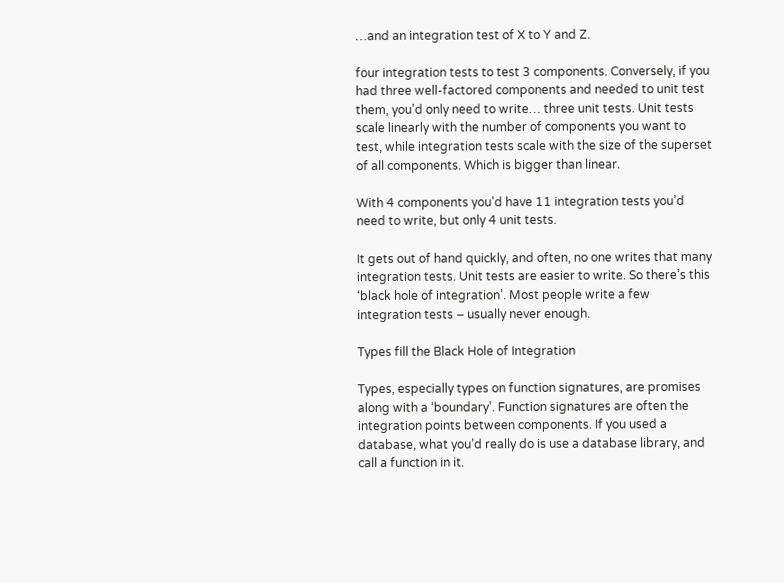…and an integration test of X to Y and Z.

four integration tests to test 3 components. Conversely, if you had three well-factored components and needed to unit test them, you’d only need to write… three unit tests. Unit tests scale linearly with the number of components you want to test, while integration tests scale with the size of the superset of all components. Which is bigger than linear.

With 4 components you’d have 11 integration tests you’d need to write, but only 4 unit tests.

It gets out of hand quickly, and often, no one writes that many integration tests. Unit tests are easier to write. So there’s this ‘black hole of integration’. Most people write a few integration tests – usually never enough.

Types fill the Black Hole of Integration

Types, especially types on function signatures, are promises along with a ‘boundary’. Function signatures are often the integration points between components. If you used a database, what you’d really do is use a database library, and call a function in it.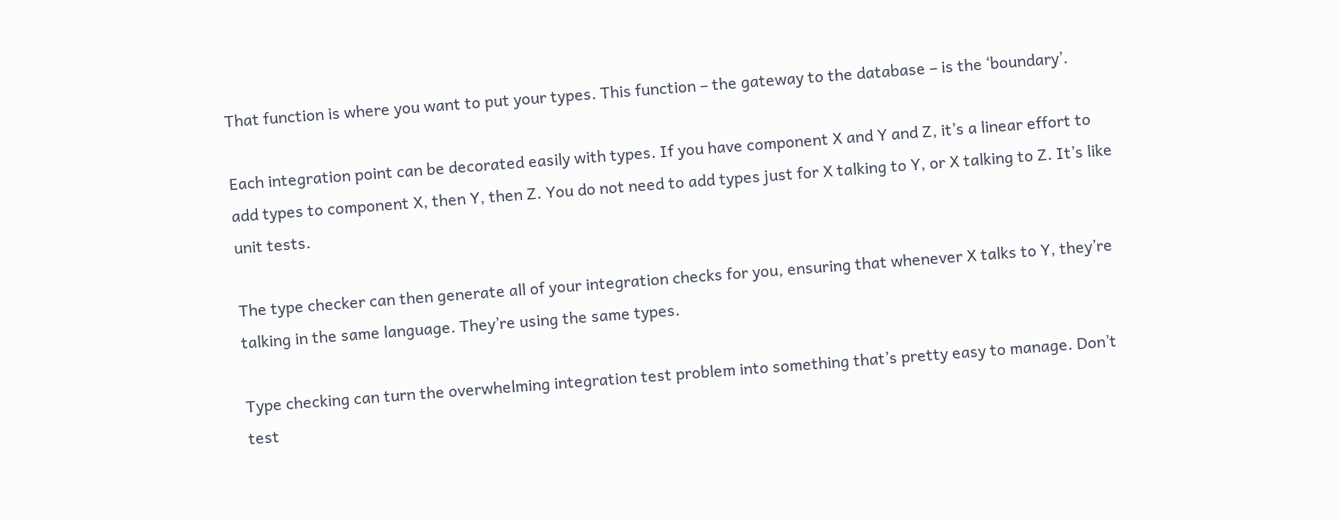That function is where you want to put your types. This function – the gateway to the database – is the ‘boundary’.

Each integration point can be decorated easily with types. If you have component X and Y and Z, it’s a linear effort to add types to component X, then Y, then Z. You do not need to add types just for X talking to Y, or X talking to Z. It’s like unit tests.

The type checker can then generate all of your integration checks for you, ensuring that whenever X talks to Y, they’re talking in the same language. They’re using the same types.

Type checking can turn the overwhelming integration test problem into something that’s pretty easy to manage. Don’t test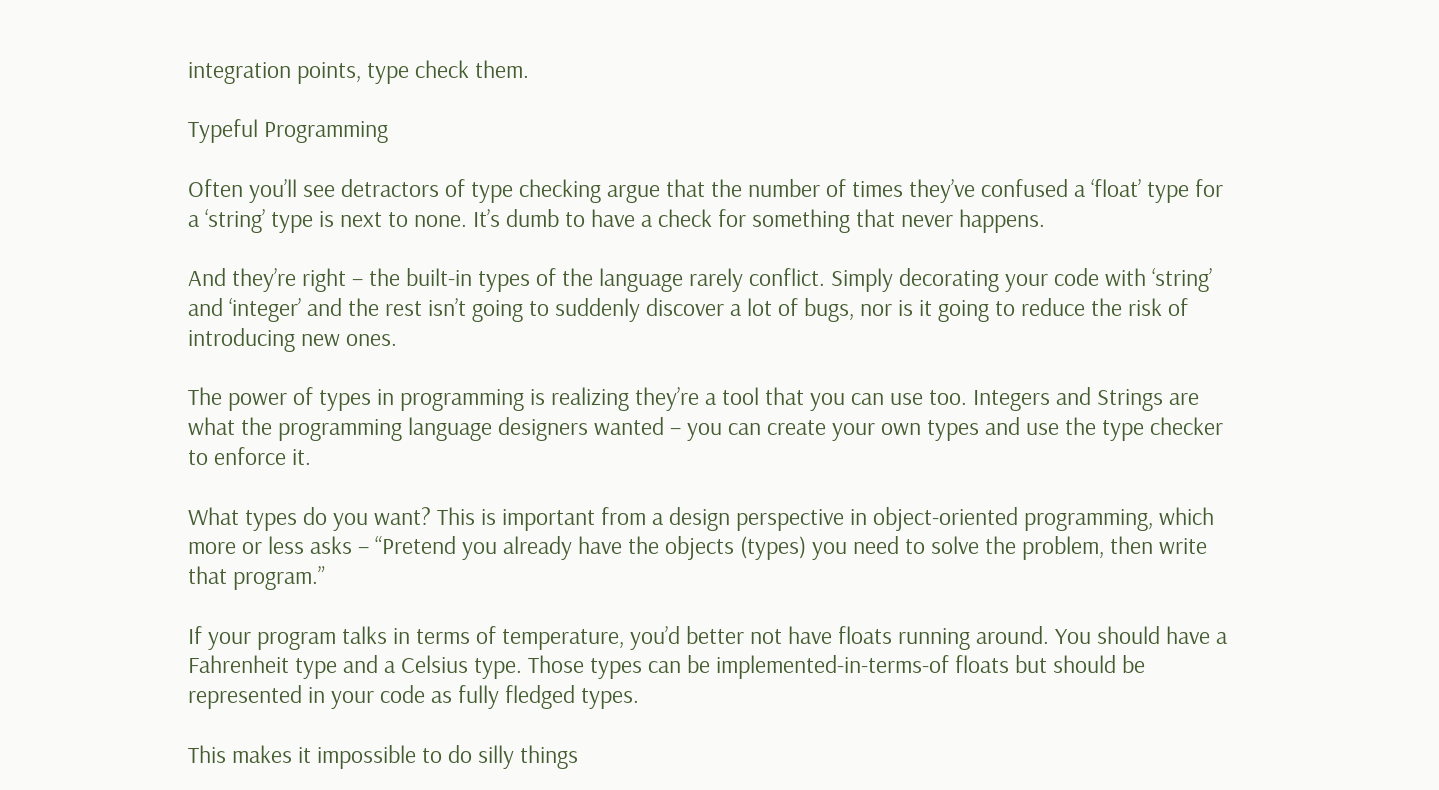integration points, type check them.

Typeful Programming

Often you’ll see detractors of type checking argue that the number of times they’ve confused a ‘float’ type for a ‘string’ type is next to none. It’s dumb to have a check for something that never happens.

And they’re right – the built-in types of the language rarely conflict. Simply decorating your code with ‘string’ and ‘integer’ and the rest isn’t going to suddenly discover a lot of bugs, nor is it going to reduce the risk of introducing new ones.

The power of types in programming is realizing they’re a tool that you can use too. Integers and Strings are what the programming language designers wanted – you can create your own types and use the type checker to enforce it.

What types do you want? This is important from a design perspective in object-oriented programming, which more or less asks – “Pretend you already have the objects (types) you need to solve the problem, then write that program.”

If your program talks in terms of temperature, you’d better not have floats running around. You should have a Fahrenheit type and a Celsius type. Those types can be implemented-in-terms-of floats but should be represented in your code as fully fledged types.

This makes it impossible to do silly things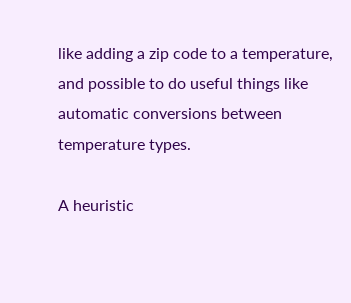like adding a zip code to a temperature, and possible to do useful things like automatic conversions between temperature types.

A heuristic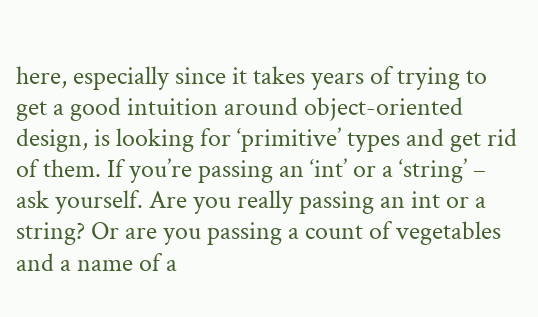here, especially since it takes years of trying to get a good intuition around object-oriented design, is looking for ‘primitive’ types and get rid of them. If you’re passing an ‘int’ or a ‘string’ – ask yourself. Are you really passing an int or a string? Or are you passing a count of vegetables and a name of a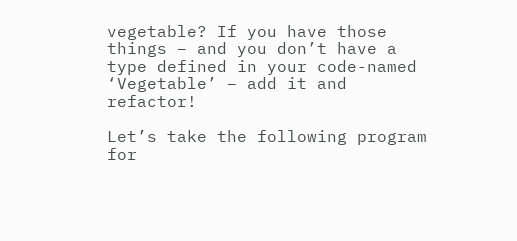vegetable? If you have those things – and you don’t have a type defined in your code-named ‘Vegetable’ – add it and refactor!

Let’s take the following program for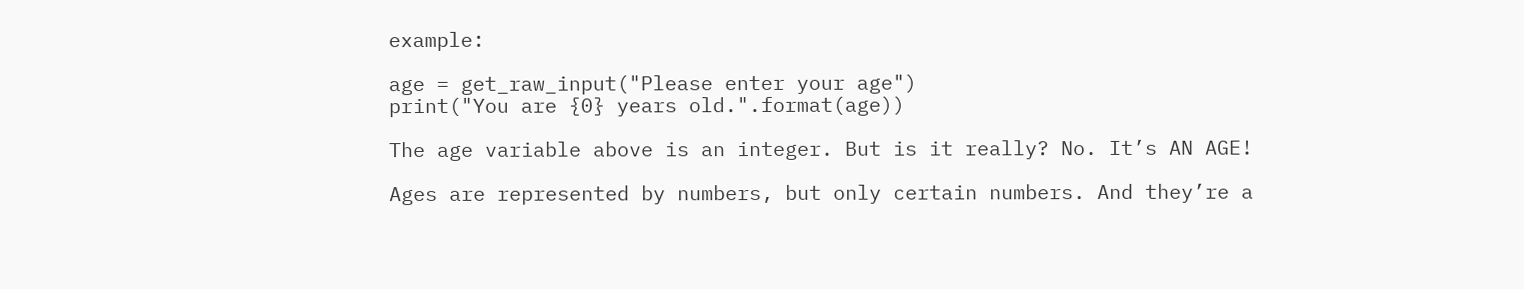example:

age = get_raw_input("Please enter your age")
print("You are {0} years old.".format(age))

The age variable above is an integer. But is it really? No. It’s AN AGE!

Ages are represented by numbers, but only certain numbers. And they’re a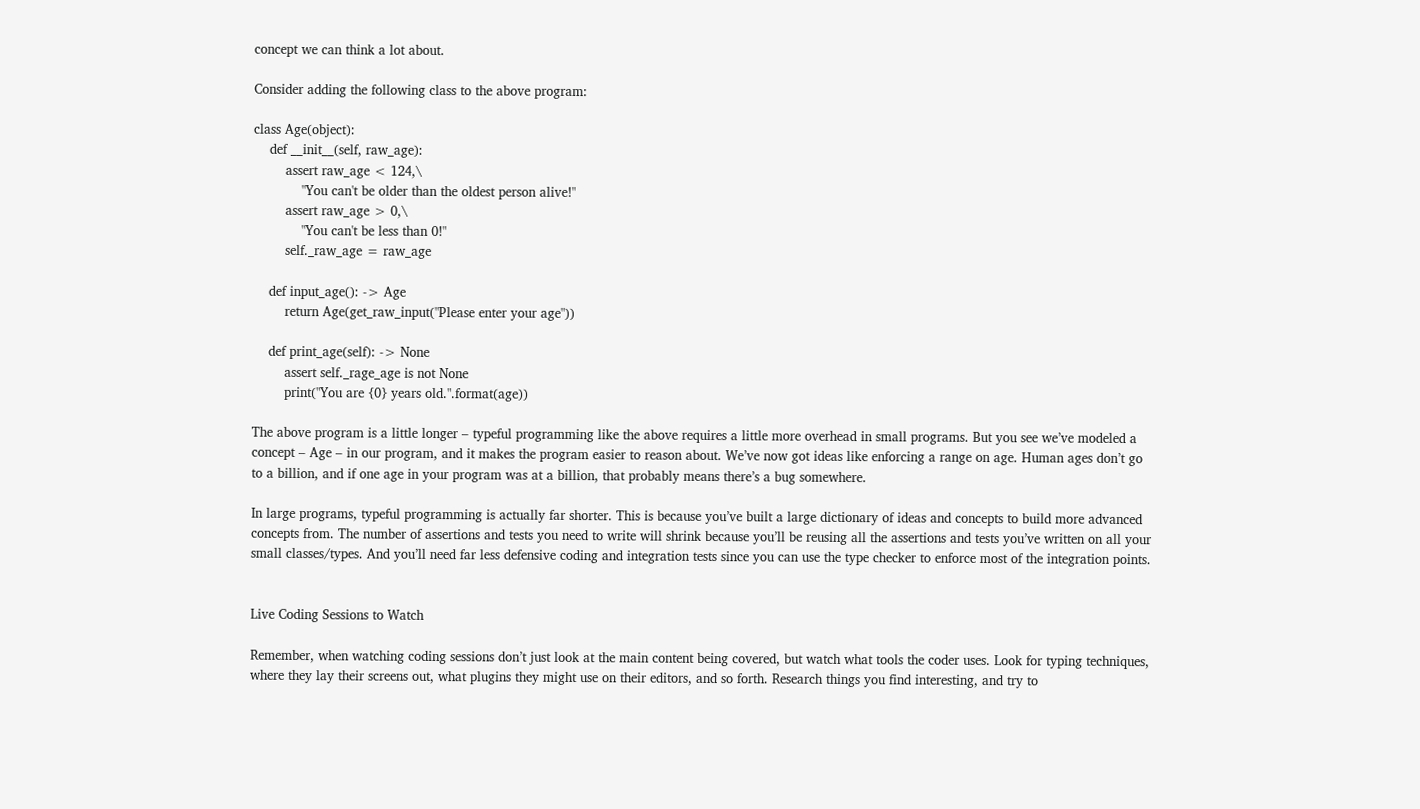concept we can think a lot about.

Consider adding the following class to the above program:

class Age(object):
    def __init__(self, raw_age):
        assert raw_age < 124,\
            "You can't be older than the oldest person alive!"
        assert raw_age > 0,\
            "You can't be less than 0!"
        self._raw_age = raw_age

    def input_age(): -> Age
        return Age(get_raw_input("Please enter your age"))

    def print_age(self): -> None
        assert self._rage_age is not None
        print("You are {0} years old.".format(age))

The above program is a little longer – typeful programming like the above requires a little more overhead in small programs. But you see we’ve modeled a concept – Age – in our program, and it makes the program easier to reason about. We’ve now got ideas like enforcing a range on age. Human ages don’t go to a billion, and if one age in your program was at a billion, that probably means there’s a bug somewhere.

In large programs, typeful programming is actually far shorter. This is because you’ve built a large dictionary of ideas and concepts to build more advanced concepts from. The number of assertions and tests you need to write will shrink because you’ll be reusing all the assertions and tests you’ve written on all your small classes/types. And you’ll need far less defensive coding and integration tests since you can use the type checker to enforce most of the integration points.


Live Coding Sessions to Watch

Remember, when watching coding sessions don’t just look at the main content being covered, but watch what tools the coder uses. Look for typing techniques, where they lay their screens out, what plugins they might use on their editors, and so forth. Research things you find interesting, and try to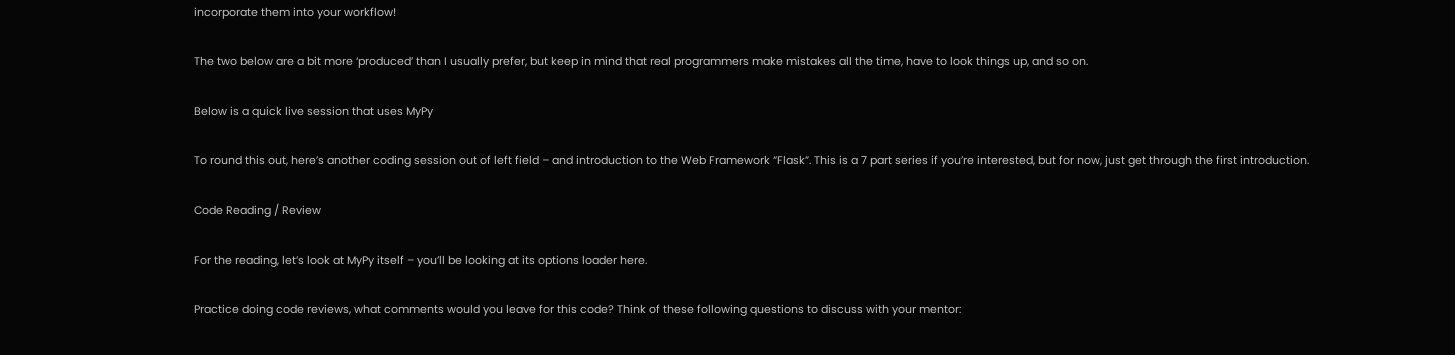incorporate them into your workflow!

The two below are a bit more ‘produced’ than I usually prefer, but keep in mind that real programmers make mistakes all the time, have to look things up, and so on.

Below is a quick live session that uses MyPy

To round this out, here’s another coding session out of left field – and introduction to the Web Framework “Flask”. This is a 7 part series if you’re interested, but for now, just get through the first introduction.

Code Reading / Review

For the reading, let’s look at MyPy itself – you’ll be looking at its options loader here.

Practice doing code reviews, what comments would you leave for this code? Think of these following questions to discuss with your mentor: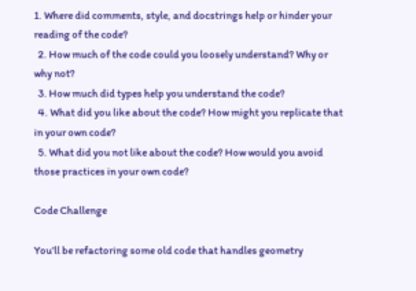1. Where did comments, style, and docstrings help or hinder your reading of the code?
  2. How much of the code could you loosely understand? Why or why not?
  3. How much did types help you understand the code?
  4. What did you like about the code? How might you replicate that in your own code?
  5. What did you not like about the code? How would you avoid those practices in your own code?

Code Challenge

You’ll be refactoring some old code that handles geometry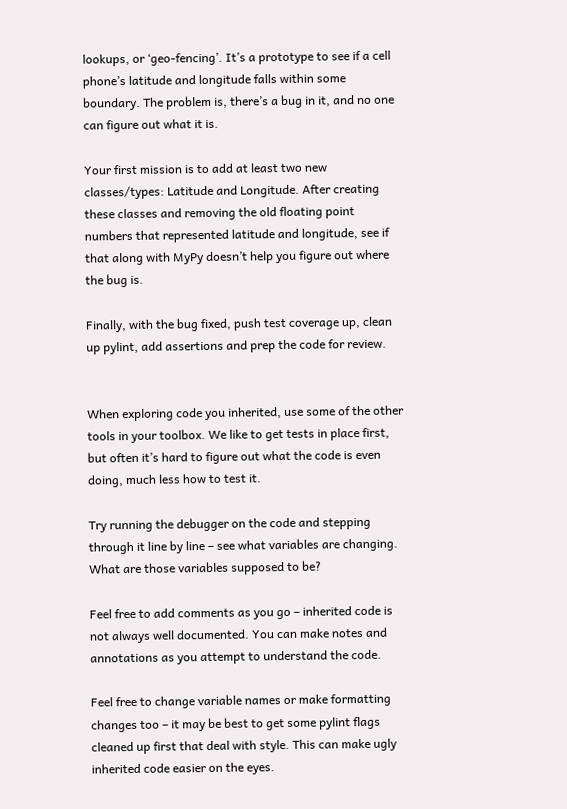lookups, or ‘geo-fencing’. It’s a prototype to see if a cell phone’s latitude and longitude falls within some boundary. The problem is, there’s a bug in it, and no one can figure out what it is.

Your first mission is to add at least two new classes/types: Latitude and Longitude. After creating these classes and removing the old floating point numbers that represented latitude and longitude, see if that along with MyPy doesn’t help you figure out where the bug is.

Finally, with the bug fixed, push test coverage up, clean up pylint, add assertions and prep the code for review.


When exploring code you inherited, use some of the other tools in your toolbox. We like to get tests in place first, but often it’s hard to figure out what the code is even doing, much less how to test it.

Try running the debugger on the code and stepping through it line by line – see what variables are changing. What are those variables supposed to be?

Feel free to add comments as you go – inherited code is not always well documented. You can make notes and annotations as you attempt to understand the code.

Feel free to change variable names or make formatting changes too – it may be best to get some pylint flags cleaned up first that deal with style. This can make ugly inherited code easier on the eyes.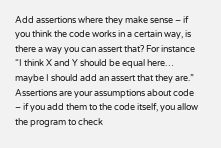Add assertions where they make sense – if you think the code works in a certain way, is there a way you can assert that? For instance “I think X and Y should be equal here… maybe I should add an assert that they are.” Assertions are your assumptions about code – if you add them to the code itself, you allow the program to check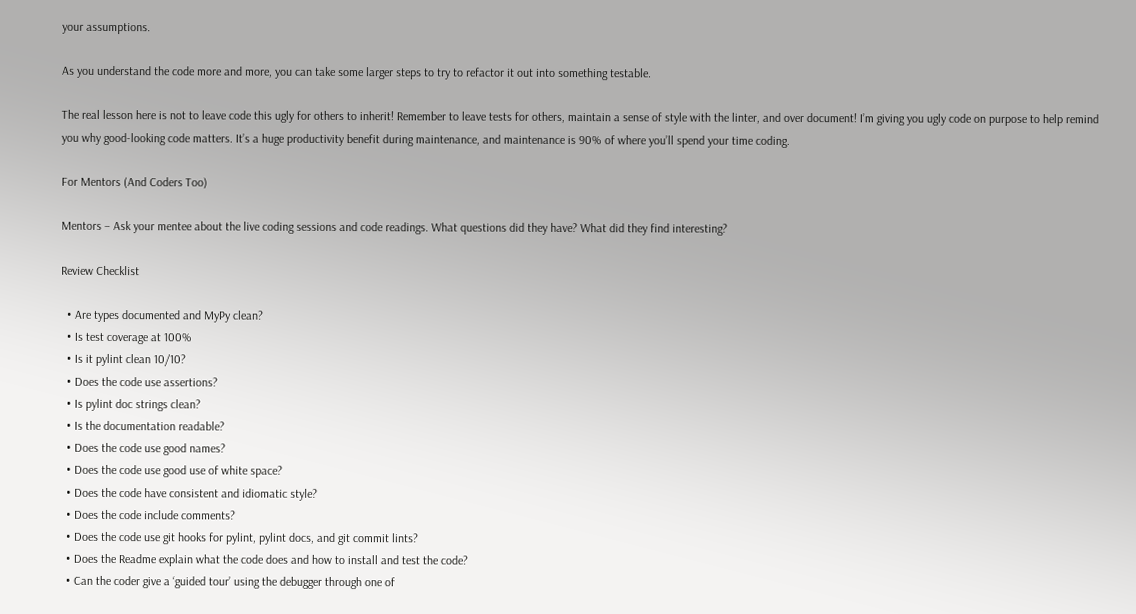your assumptions.

As you understand the code more and more, you can take some larger steps to try to refactor it out into something testable.

The real lesson here is not to leave code this ugly for others to inherit! Remember to leave tests for others, maintain a sense of style with the linter, and over document! I’m giving you ugly code on purpose to help remind you why good-looking code matters. It’s a huge productivity benefit during maintenance, and maintenance is 90% of where you’ll spend your time coding.

For Mentors (And Coders Too)

Mentors – Ask your mentee about the live coding sessions and code readings. What questions did they have? What did they find interesting?

Review Checklist

  • Are types documented and MyPy clean?
  • Is test coverage at 100%
  • Is it pylint clean 10/10?
  • Does the code use assertions?
  • Is pylint doc strings clean?
  • Is the documentation readable?
  • Does the code use good names?
  • Does the code use good use of white space?
  • Does the code have consistent and idiomatic style?
  • Does the code include comments?
  • Does the code use git hooks for pylint, pylint docs, and git commit lints?
  • Does the Readme explain what the code does and how to install and test the code?
  • Can the coder give a ‘guided tour’ using the debugger through one of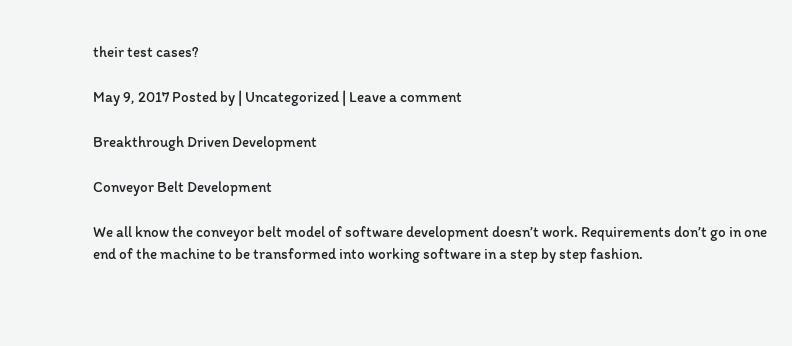their test cases?

May 9, 2017 Posted by | Uncategorized | Leave a comment

Breakthrough Driven Development

Conveyor Belt Development

We all know the conveyor belt model of software development doesn’t work. Requirements don’t go in one end of the machine to be transformed into working software in a step by step fashion.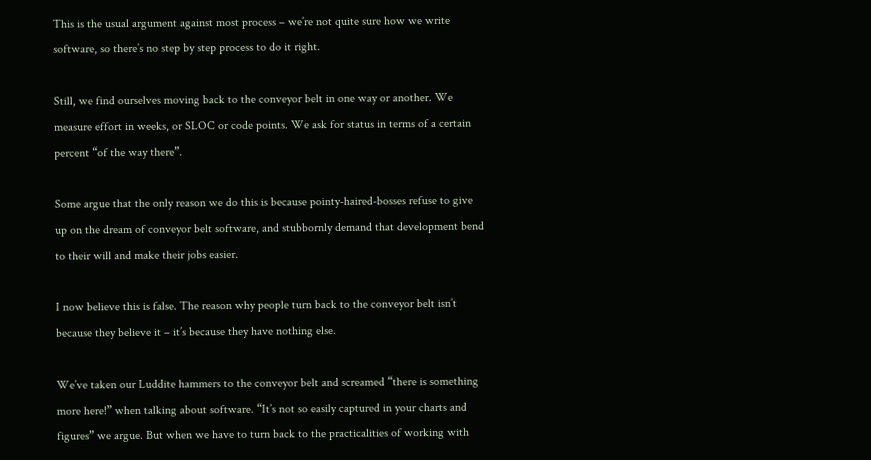This is the usual argument against most process – we’re not quite sure how we write software, so there’s no step by step process to do it right.

Still, we find ourselves moving back to the conveyor belt in one way or another. We measure effort in weeks, or SLOC or code points. We ask for status in terms of a certain percent “of the way there”.

Some argue that the only reason we do this is because pointy-haired-bosses refuse to give up on the dream of conveyor belt software, and stubbornly demand that development bend to their will and make their jobs easier.

I now believe this is false. The reason why people turn back to the conveyor belt isn’t because they believe it – it’s because they have nothing else.

We’ve taken our Luddite hammers to the conveyor belt and screamed “there is something more here!” when talking about software. “It’s not so easily captured in your charts and figures” we argue. But when we have to turn back to the practicalities of working with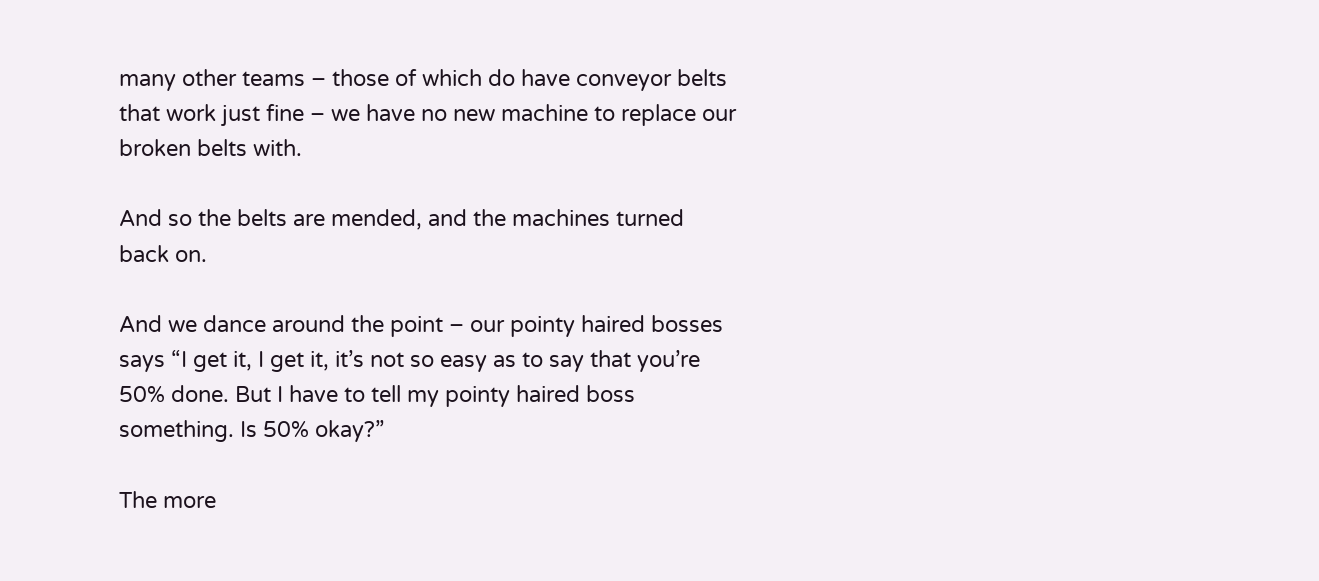many other teams – those of which do have conveyor belts that work just fine – we have no new machine to replace our broken belts with.

And so the belts are mended, and the machines turned back on.

And we dance around the point – our pointy haired bosses says “I get it, I get it, it’s not so easy as to say that you’re 50% done. But I have to tell my pointy haired boss something. Is 50% okay?”

The more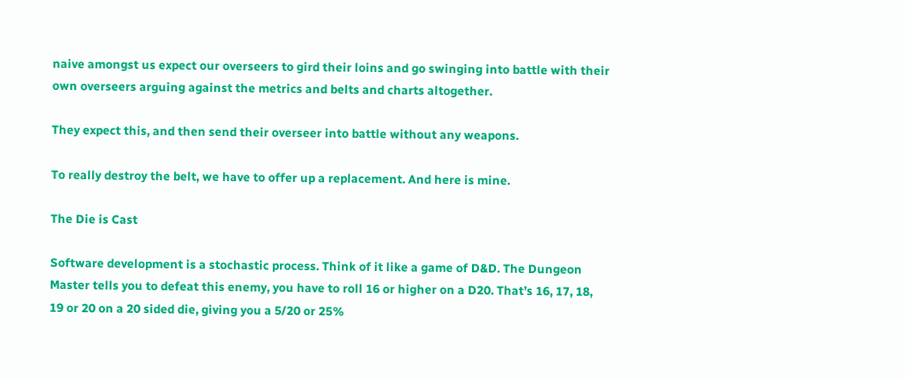naive amongst us expect our overseers to gird their loins and go swinging into battle with their own overseers arguing against the metrics and belts and charts altogether.

They expect this, and then send their overseer into battle without any weapons.

To really destroy the belt, we have to offer up a replacement. And here is mine.

The Die is Cast

Software development is a stochastic process. Think of it like a game of D&D. The Dungeon Master tells you to defeat this enemy, you have to roll 16 or higher on a D20. That’s 16, 17, 18, 19 or 20 on a 20 sided die, giving you a 5/20 or 25%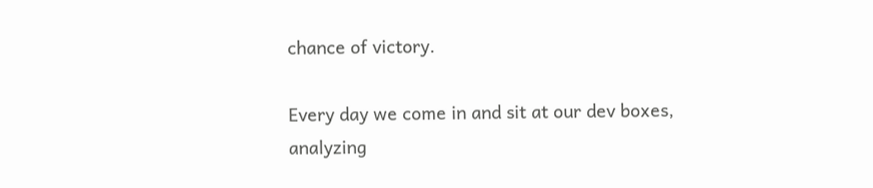chance of victory.

Every day we come in and sit at our dev boxes, analyzing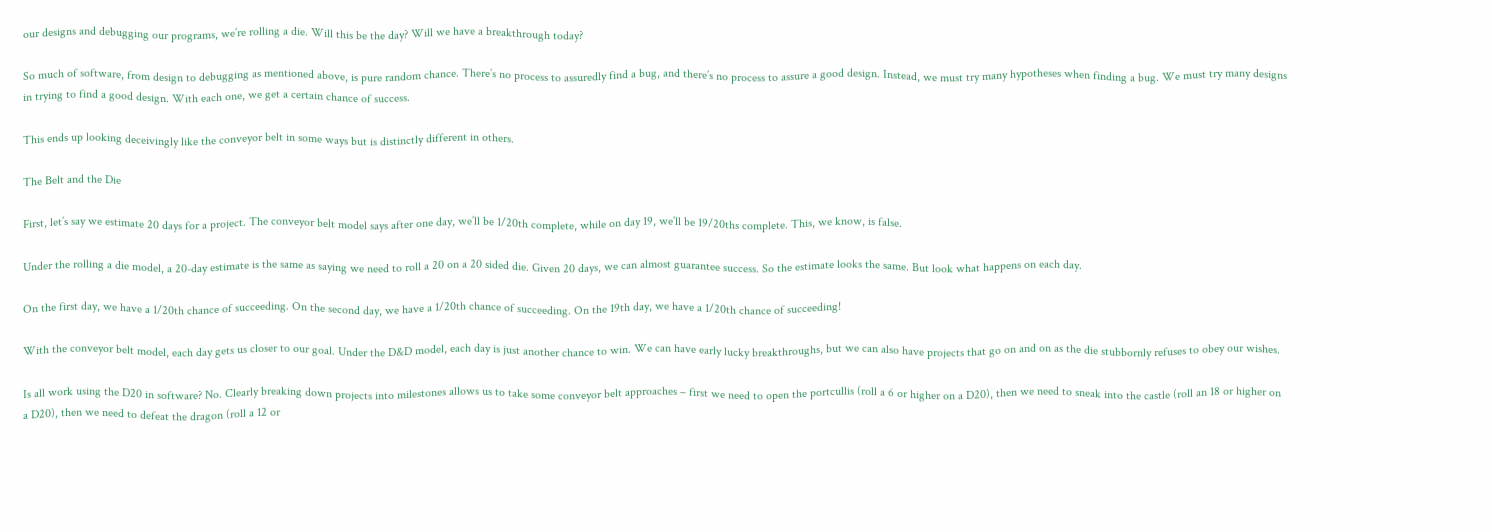our designs and debugging our programs, we’re rolling a die. Will this be the day? Will we have a breakthrough today?

So much of software, from design to debugging as mentioned above, is pure random chance. There’s no process to assuredly find a bug, and there’s no process to assure a good design. Instead, we must try many hypotheses when finding a bug. We must try many designs in trying to find a good design. With each one, we get a certain chance of success.

This ends up looking deceivingly like the conveyor belt in some ways but is distinctly different in others.

The Belt and the Die

First, let’s say we estimate 20 days for a project. The conveyor belt model says after one day, we’ll be 1/20th complete, while on day 19, we’ll be 19/20ths complete. This, we know, is false.

Under the rolling a die model, a 20-day estimate is the same as saying we need to roll a 20 on a 20 sided die. Given 20 days, we can almost guarantee success. So the estimate looks the same. But look what happens on each day.

On the first day, we have a 1/20th chance of succeeding. On the second day, we have a 1/20th chance of succeeding. On the 19th day, we have a 1/20th chance of succeeding!

With the conveyor belt model, each day gets us closer to our goal. Under the D&D model, each day is just another chance to win. We can have early lucky breakthroughs, but we can also have projects that go on and on as the die stubbornly refuses to obey our wishes.

Is all work using the D20 in software? No. Clearly breaking down projects into milestones allows us to take some conveyor belt approaches – first we need to open the portcullis (roll a 6 or higher on a D20), then we need to sneak into the castle (roll an 18 or higher on a D20), then we need to defeat the dragon (roll a 12 or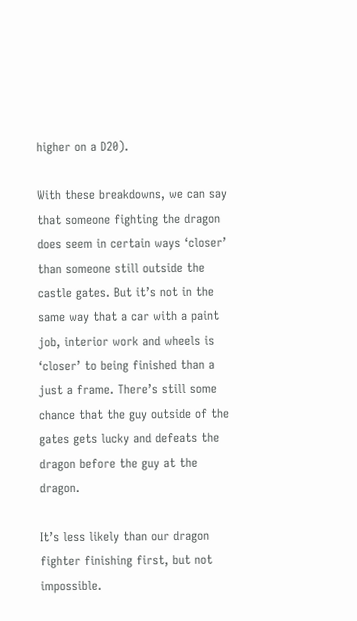higher on a D20).

With these breakdowns, we can say that someone fighting the dragon does seem in certain ways ‘closer’ than someone still outside the castle gates. But it’s not in the same way that a car with a paint job, interior work and wheels is ‘closer’ to being finished than a just a frame. There’s still some chance that the guy outside of the gates gets lucky and defeats the dragon before the guy at the dragon.

It’s less likely than our dragon fighter finishing first, but not impossible.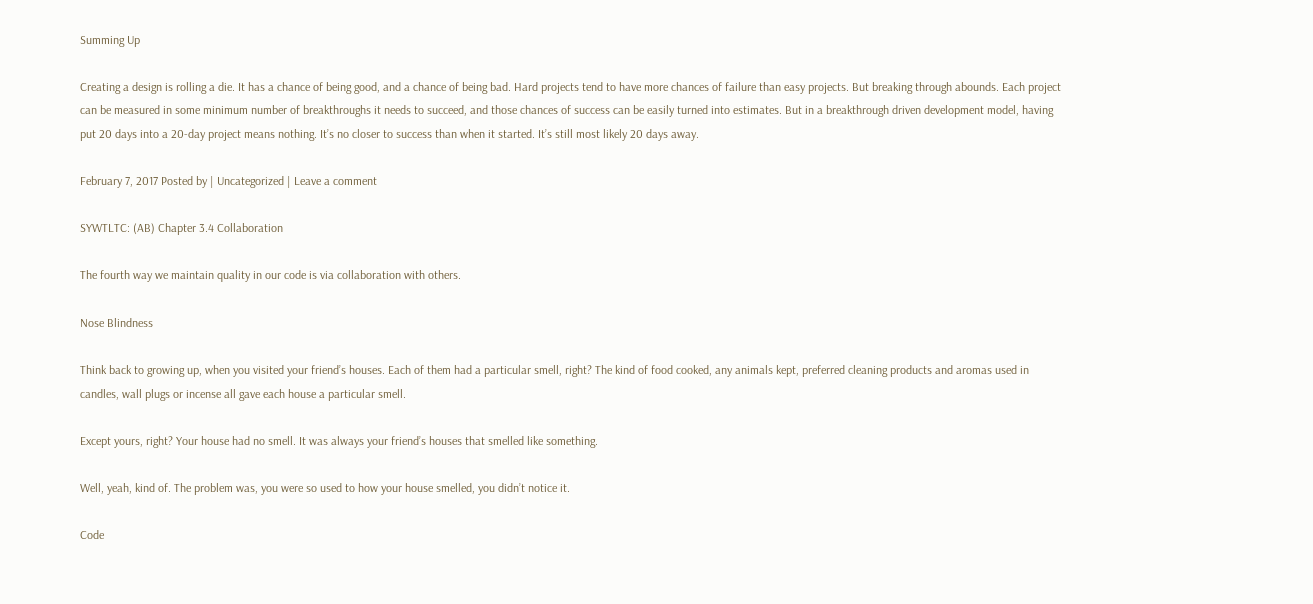Summing Up

Creating a design is rolling a die. It has a chance of being good, and a chance of being bad. Hard projects tend to have more chances of failure than easy projects. But breaking through abounds. Each project can be measured in some minimum number of breakthroughs it needs to succeed, and those chances of success can be easily turned into estimates. But in a breakthrough driven development model, having put 20 days into a 20-day project means nothing. It’s no closer to success than when it started. It’s still most likely 20 days away.

February 7, 2017 Posted by | Uncategorized | Leave a comment

SYWTLTC: (AB) Chapter 3.4 Collaboration

The fourth way we maintain quality in our code is via collaboration with others.

Nose Blindness

Think back to growing up, when you visited your friend’s houses. Each of them had a particular smell, right? The kind of food cooked, any animals kept, preferred cleaning products and aromas used in candles, wall plugs or incense all gave each house a particular smell.

Except yours, right? Your house had no smell. It was always your friend’s houses that smelled like something.

Well, yeah, kind of. The problem was, you were so used to how your house smelled, you didn’t notice it.

Code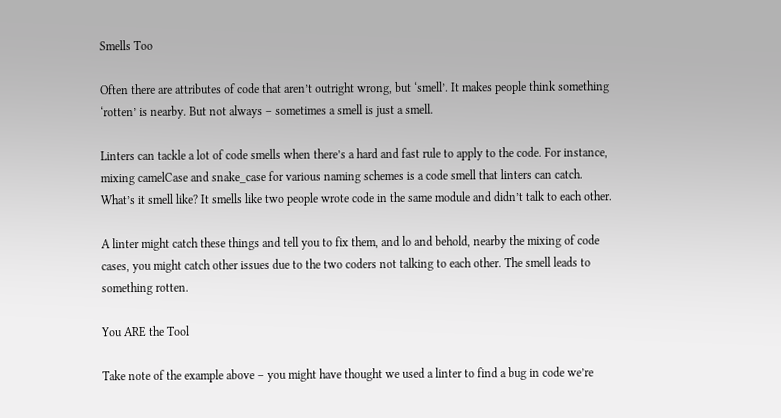Smells Too

Often there are attributes of code that aren’t outright wrong, but ‘smell’. It makes people think something ‘rotten’ is nearby. But not always – sometimes a smell is just a smell.

Linters can tackle a lot of code smells when there’s a hard and fast rule to apply to the code. For instance, mixing camelCase and snake_case for various naming schemes is a code smell that linters can catch. What’s it smell like? It smells like two people wrote code in the same module and didn’t talk to each other.

A linter might catch these things and tell you to fix them, and lo and behold, nearby the mixing of code cases, you might catch other issues due to the two coders not talking to each other. The smell leads to something rotten.

You ARE the Tool

Take note of the example above – you might have thought we used a linter to find a bug in code we’re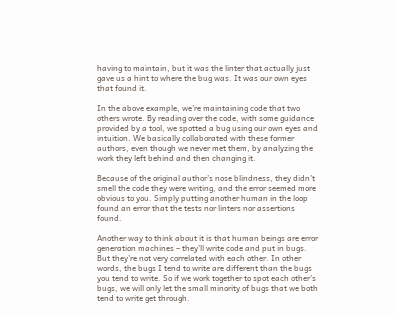having to maintain, but it was the linter that actually just gave us a hint to where the bug was. It was our own eyes that found it.

In the above example, we’re maintaining code that two others wrote. By reading over the code, with some guidance provided by a tool, we spotted a bug using our own eyes and intuition. We basically collaborated with these former authors, even though we never met them, by analyzing the work they left behind and then changing it.

Because of the original author’s nose blindness, they didn’t smell the code they were writing, and the error seemed more obvious to you. Simply putting another human in the loop found an error that the tests nor linters nor assertions found.

Another way to think about it is that human beings are error generation machines – they’ll write code and put in bugs. But they’re not very correlated with each other. In other words, the bugs I tend to write are different than the bugs you tend to write. So if we work together to spot each other’s bugs, we will only let the small minority of bugs that we both tend to write get through.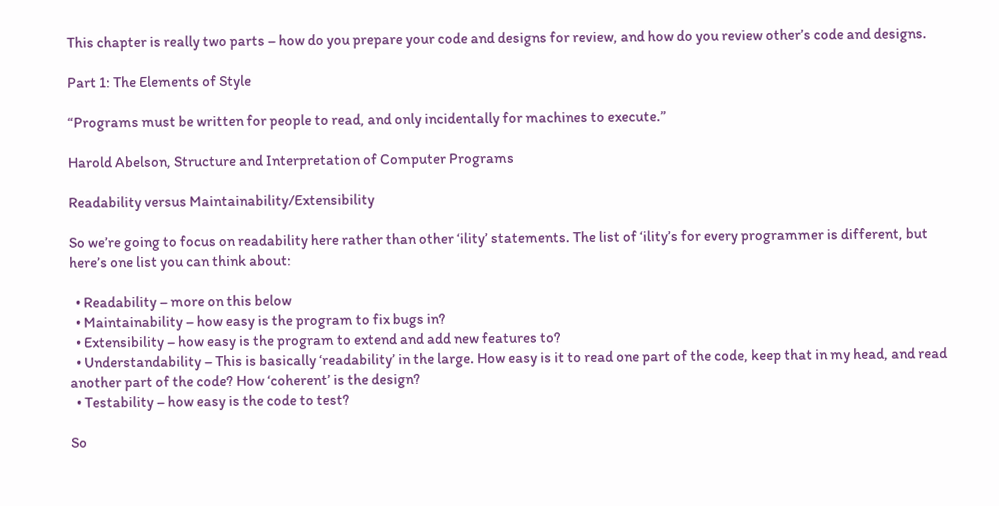This chapter is really two parts – how do you prepare your code and designs for review, and how do you review other’s code and designs.

Part 1: The Elements of Style

“Programs must be written for people to read, and only incidentally for machines to execute.”

Harold Abelson, Structure and Interpretation of Computer Programs

Readability versus Maintainability/Extensibility

So we’re going to focus on readability here rather than other ‘ility’ statements. The list of ‘ility’s for every programmer is different, but here’s one list you can think about:

  • Readability – more on this below
  • Maintainability – how easy is the program to fix bugs in?
  • Extensibility – how easy is the program to extend and add new features to?
  • Understandability – This is basically ‘readability’ in the large. How easy is it to read one part of the code, keep that in my head, and read another part of the code? How ‘coherent’ is the design?
  • Testability – how easy is the code to test?

So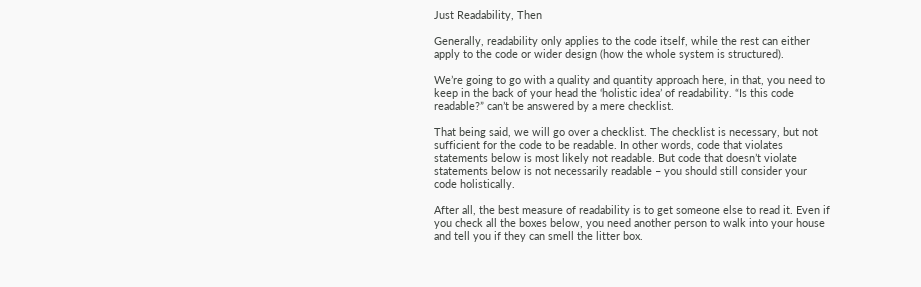Just Readability, Then

Generally, readability only applies to the code itself, while the rest can either apply to the code or wider design (how the whole system is structured).

We’re going to go with a quality and quantity approach here, in that, you need to keep in the back of your head the ‘holistic idea’ of readability. “Is this code readable?” can’t be answered by a mere checklist.

That being said, we will go over a checklist. The checklist is necessary, but not sufficient for the code to be readable. In other words, code that violates statements below is most likely not readable. But code that doesn’t violate statements below is not necessarily readable – you should still consider your code holistically.

After all, the best measure of readability is to get someone else to read it. Even if you check all the boxes below, you need another person to walk into your house and tell you if they can smell the litter box.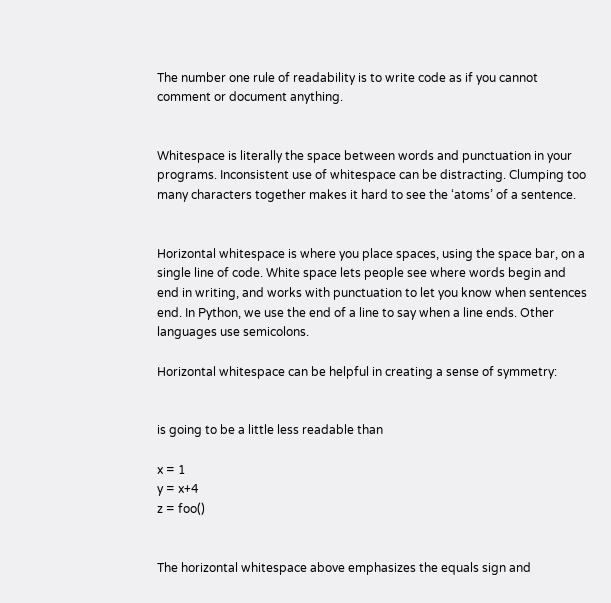The number one rule of readability is to write code as if you cannot comment or document anything.


Whitespace is literally the space between words and punctuation in your programs. Inconsistent use of whitespace can be distracting. Clumping too many characters together makes it hard to see the ‘atoms’ of a sentence.


Horizontal whitespace is where you place spaces, using the space bar, on a single line of code. White space lets people see where words begin and end in writing, and works with punctuation to let you know when sentences end. In Python, we use the end of a line to say when a line ends. Other languages use semicolons.

Horizontal whitespace can be helpful in creating a sense of symmetry:


is going to be a little less readable than

x = 1
y = x+4
z = foo()


The horizontal whitespace above emphasizes the equals sign and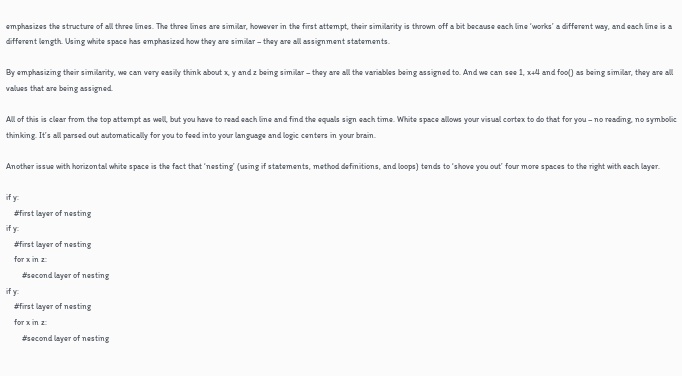emphasizes the structure of all three lines. The three lines are similar, however in the first attempt, their similarity is thrown off a bit because each line ‘works’ a different way, and each line is a different length. Using white space has emphasized how they are similar – they are all assignment statements.

By emphasizing their similarity, we can very easily think about x, y and z being similar – they are all the variables being assigned to. And we can see 1, x+4 and foo() as being similar, they are all values that are being assigned.

All of this is clear from the top attempt as well, but you have to read each line and find the equals sign each time. White space allows your visual cortex to do that for you – no reading, no symbolic thinking. It’s all parsed out automatically for you to feed into your language and logic centers in your brain.

Another issue with horizontal white space is the fact that ‘nesting’ (using if statements, method definitions, and loops) tends to ‘shove you out’ four more spaces to the right with each layer.

if y:
    #first layer of nesting
if y:
    #first layer of nesting
    for x in z:
        #second layer of nesting
if y:
    #first layer of nesting
    for x in z:
        #second layer of nesting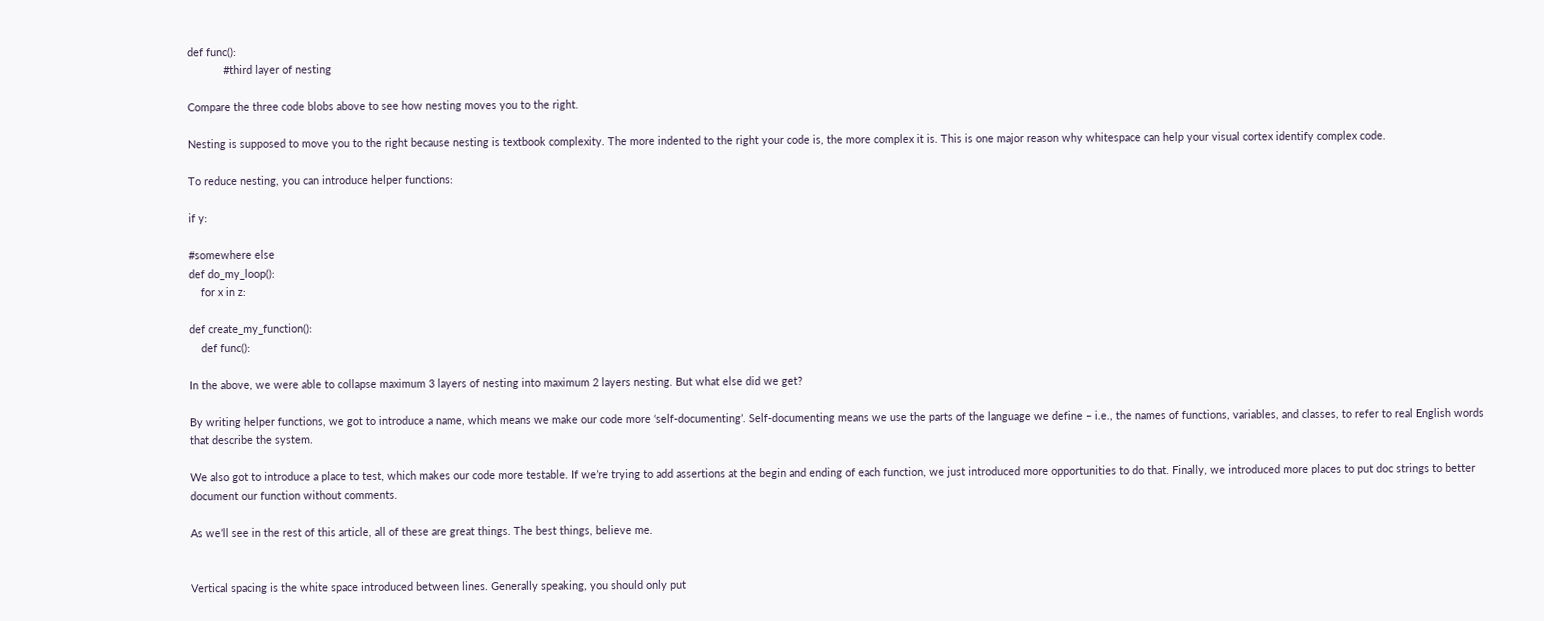def func():
            #third layer of nesting

Compare the three code blobs above to see how nesting moves you to the right.

Nesting is supposed to move you to the right because nesting is textbook complexity. The more indented to the right your code is, the more complex it is. This is one major reason why whitespace can help your visual cortex identify complex code.

To reduce nesting, you can introduce helper functions:

if y:

#somewhere else
def do_my_loop():
    for x in z:

def create_my_function():
    def func():

In the above, we were able to collapse maximum 3 layers of nesting into maximum 2 layers nesting. But what else did we get?

By writing helper functions, we got to introduce a name, which means we make our code more ‘self-documenting’. Self-documenting means we use the parts of the language we define – i.e., the names of functions, variables, and classes, to refer to real English words that describe the system.

We also got to introduce a place to test, which makes our code more testable. If we’re trying to add assertions at the begin and ending of each function, we just introduced more opportunities to do that. Finally, we introduced more places to put doc strings to better document our function without comments.

As we’ll see in the rest of this article, all of these are great things. The best things, believe me.


Vertical spacing is the white space introduced between lines. Generally speaking, you should only put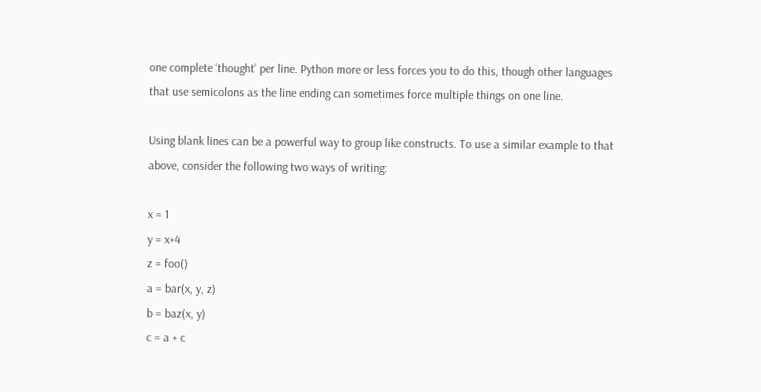one complete ‘thought’ per line. Python more or less forces you to do this, though other languages that use semicolons as the line ending can sometimes force multiple things on one line.

Using blank lines can be a powerful way to group like constructs. To use a similar example to that above, consider the following two ways of writing:

x = 1
y = x+4
z = foo()
a = bar(x, y, z)
b = baz(x, y)
c = a + c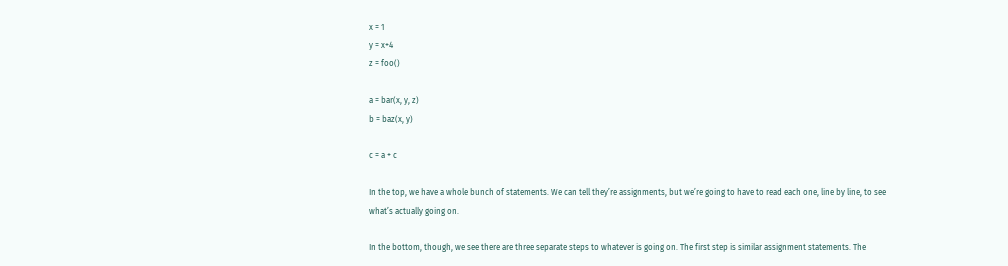x = 1
y = x+4
z = foo()

a = bar(x, y, z)
b = baz(x, y)

c = a + c

In the top, we have a whole bunch of statements. We can tell they’re assignments, but we’re going to have to read each one, line by line, to see what’s actually going on.

In the bottom, though, we see there are three separate steps to whatever is going on. The first step is similar assignment statements. The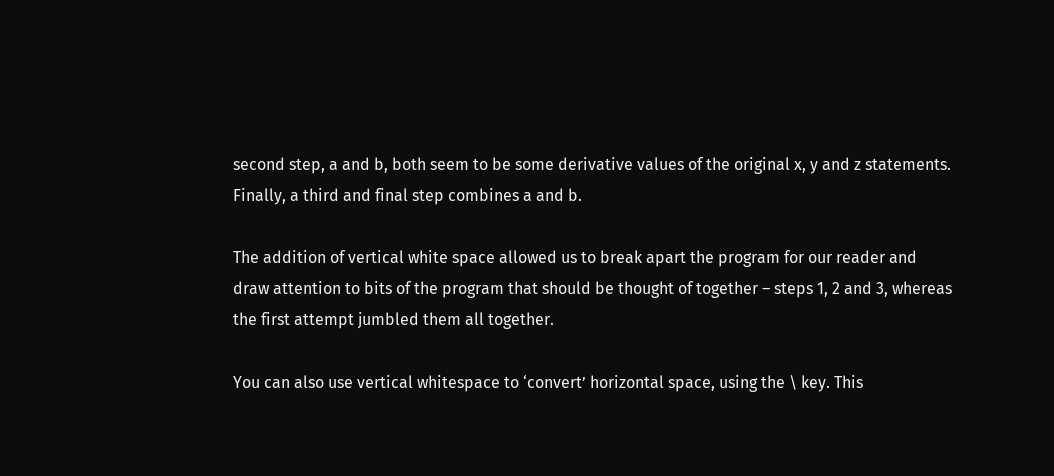second step, a and b, both seem to be some derivative values of the original x, y and z statements. Finally, a third and final step combines a and b.

The addition of vertical white space allowed us to break apart the program for our reader and draw attention to bits of the program that should be thought of together – steps 1, 2 and 3, whereas the first attempt jumbled them all together.

You can also use vertical whitespace to ‘convert’ horizontal space, using the \ key. This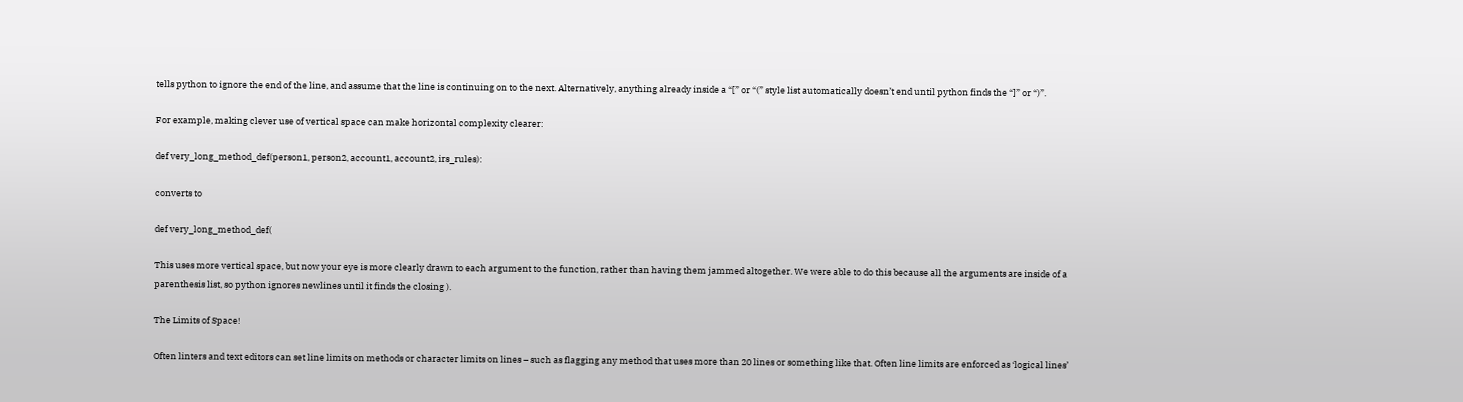tells python to ignore the end of the line, and assume that the line is continuing on to the next. Alternatively, anything already inside a “[” or “(” style list automatically doesn’t end until python finds the “]” or “)”.

For example, making clever use of vertical space can make horizontal complexity clearer:

def very_long_method_def(person1, person2, account1, account2, irs_rules):

converts to

def very_long_method_def(

This uses more vertical space, but now your eye is more clearly drawn to each argument to the function, rather than having them jammed altogether. We were able to do this because all the arguments are inside of a parenthesis list, so python ignores newlines until it finds the closing ).

The Limits of Space!

Often linters and text editors can set line limits on methods or character limits on lines – such as flagging any method that uses more than 20 lines or something like that. Often line limits are enforced as ‘logical lines’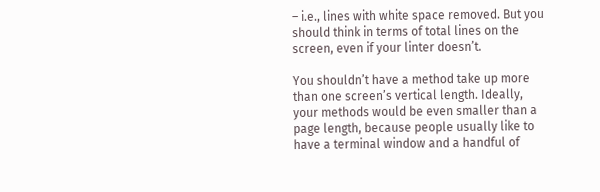– i.e., lines with white space removed. But you should think in terms of total lines on the screen, even if your linter doesn’t.

You shouldn’t have a method take up more than one screen’s vertical length. Ideally, your methods would be even smaller than a page length, because people usually like to have a terminal window and a handful of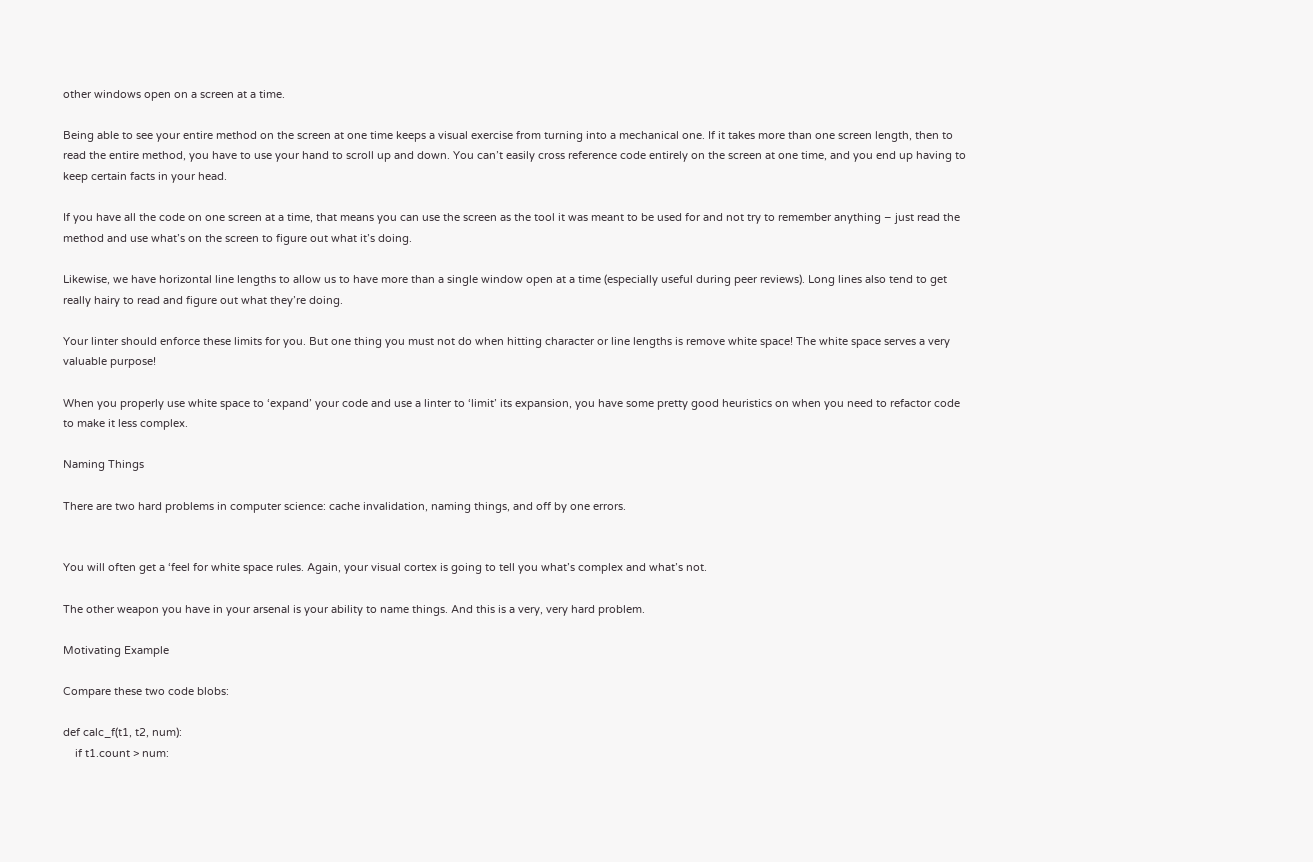other windows open on a screen at a time.

Being able to see your entire method on the screen at one time keeps a visual exercise from turning into a mechanical one. If it takes more than one screen length, then to read the entire method, you have to use your hand to scroll up and down. You can’t easily cross reference code entirely on the screen at one time, and you end up having to keep certain facts in your head.

If you have all the code on one screen at a time, that means you can use the screen as the tool it was meant to be used for and not try to remember anything – just read the method and use what’s on the screen to figure out what it’s doing.

Likewise, we have horizontal line lengths to allow us to have more than a single window open at a time (especially useful during peer reviews). Long lines also tend to get really hairy to read and figure out what they’re doing.

Your linter should enforce these limits for you. But one thing you must not do when hitting character or line lengths is remove white space! The white space serves a very valuable purpose!

When you properly use white space to ‘expand’ your code and use a linter to ‘limit’ its expansion, you have some pretty good heuristics on when you need to refactor code to make it less complex.

Naming Things

There are two hard problems in computer science: cache invalidation, naming things, and off by one errors.


You will often get a ‘feel for white space rules. Again, your visual cortex is going to tell you what’s complex and what’s not.

The other weapon you have in your arsenal is your ability to name things. And this is a very, very hard problem.

Motivating Example

Compare these two code blobs:

def calc_f(t1, t2, num):
    if t1.count > num: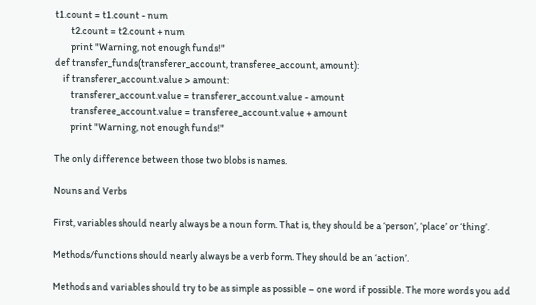t1.count = t1.count - num
        t2.count = t2.count + num
        print "Warning, not enough funds!"
def transfer_funds(transferer_account, transferee_account, amount):
    if transferer_account.value > amount:
        transferer_account.value = transferer_account.value - amount
        transferee_account.value = transferee_account.value + amount
        print "Warning, not enough funds!"

The only difference between those two blobs is names.

Nouns and Verbs

First, variables should nearly always be a noun form. That is, they should be a ‘person’, ‘place’ or ‘thing’.

Methods/functions should nearly always be a verb form. They should be an ‘action’.

Methods and variables should try to be as simple as possible – one word if possible. The more words you add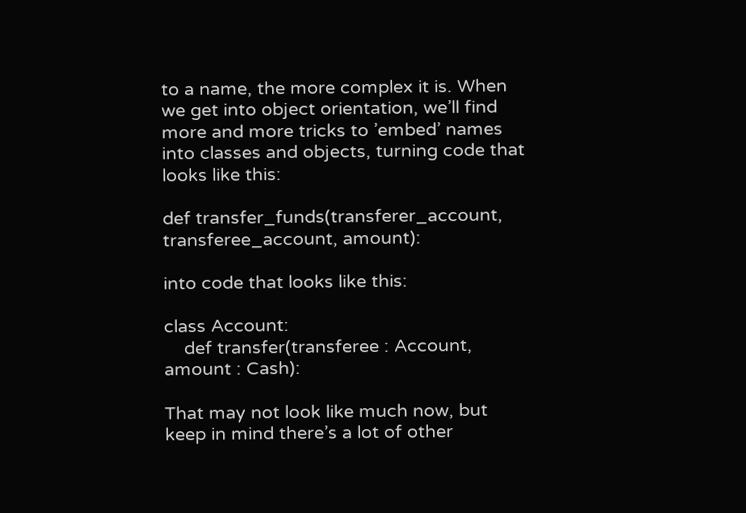to a name, the more complex it is. When we get into object orientation, we’ll find more and more tricks to ’embed’ names into classes and objects, turning code that looks like this:

def transfer_funds(transferer_account, transferee_account, amount):

into code that looks like this:

class Account:
    def transfer(transferee : Account, amount : Cash):

That may not look like much now, but keep in mind there’s a lot of other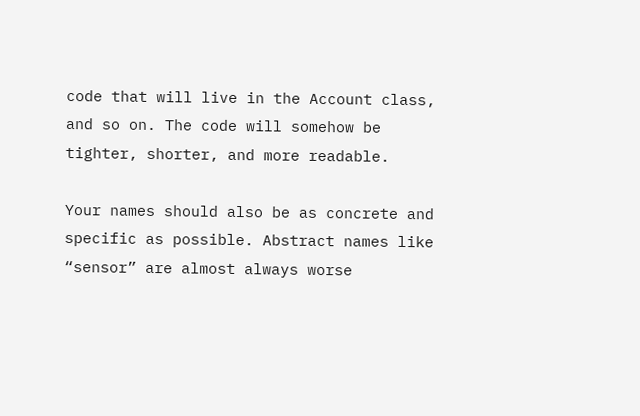code that will live in the Account class, and so on. The code will somehow be tighter, shorter, and more readable.

Your names should also be as concrete and specific as possible. Abstract names like “sensor” are almost always worse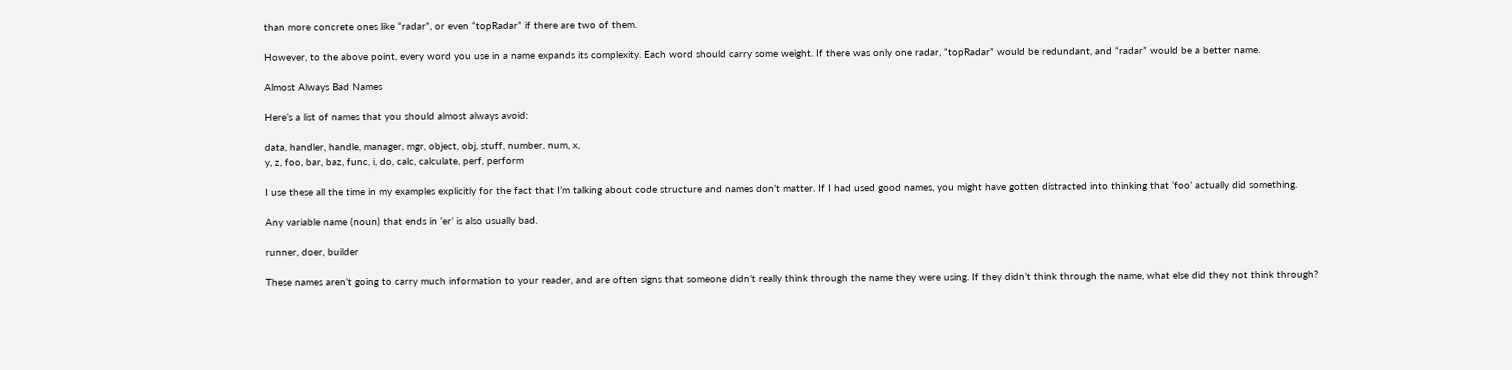than more concrete ones like “radar”, or even “topRadar” if there are two of them.

However, to the above point, every word you use in a name expands its complexity. Each word should carry some weight. If there was only one radar, “topRadar” would be redundant, and “radar” would be a better name.

Almost Always Bad Names

Here’s a list of names that you should almost always avoid:

data, handler, handle, manager, mgr, object, obj, stuff, number, num, x,
y, z, foo, bar, baz, func, i, do, calc, calculate, perf, perform

I use these all the time in my examples explicitly for the fact that I’m talking about code structure and names don’t matter. If I had used good names, you might have gotten distracted into thinking that ‘foo’ actually did something.

Any variable name (noun) that ends in ‘er’ is also usually bad.

runner, doer, builder

These names aren’t going to carry much information to your reader, and are often signs that someone didn’t really think through the name they were using. If they didn’t think through the name, what else did they not think through?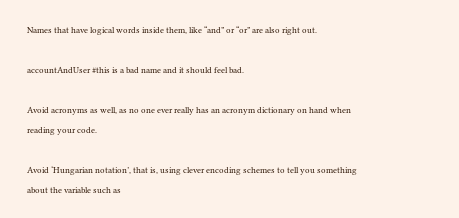Names that have logical words inside them, like “and” or “or” are also right out.

accountAndUser #this is a bad name and it should feel bad.

Avoid acronyms as well, as no one ever really has an acronym dictionary on hand when reading your code.

Avoid ‘Hungarian notation’, that is, using clever encoding schemes to tell you something about the variable such as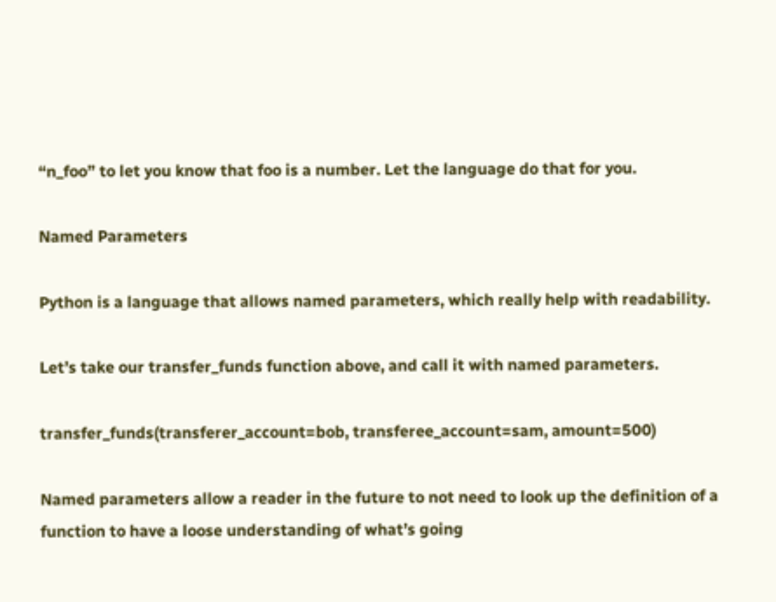“n_foo” to let you know that foo is a number. Let the language do that for you.

Named Parameters

Python is a language that allows named parameters, which really help with readability.

Let’s take our transfer_funds function above, and call it with named parameters.

transfer_funds(transferer_account=bob, transferee_account=sam, amount=500)

Named parameters allow a reader in the future to not need to look up the definition of a function to have a loose understanding of what’s going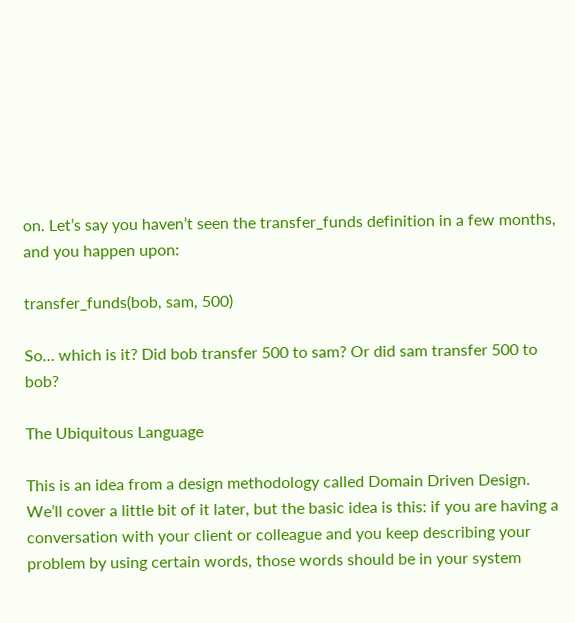on. Let’s say you haven’t seen the transfer_funds definition in a few months, and you happen upon:

transfer_funds(bob, sam, 500)

So… which is it? Did bob transfer 500 to sam? Or did sam transfer 500 to bob?

The Ubiquitous Language

This is an idea from a design methodology called Domain Driven Design. We’ll cover a little bit of it later, but the basic idea is this: if you are having a conversation with your client or colleague and you keep describing your problem by using certain words, those words should be in your system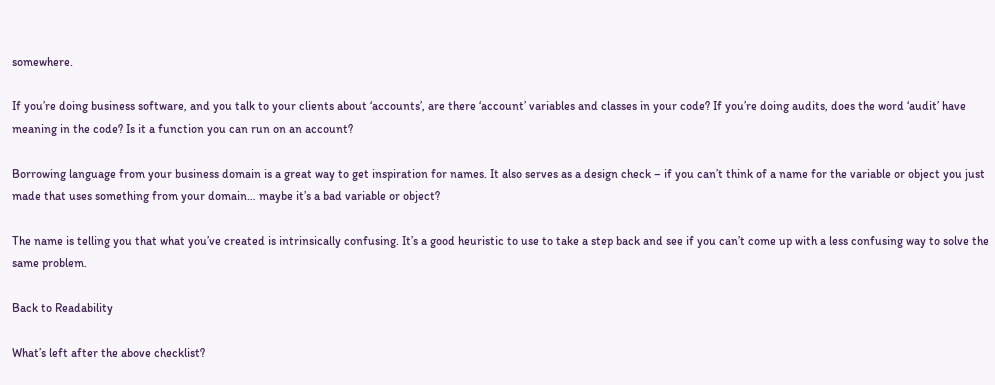somewhere.

If you’re doing business software, and you talk to your clients about ‘accounts’, are there ‘account’ variables and classes in your code? If you’re doing audits, does the word ‘audit’ have meaning in the code? Is it a function you can run on an account?

Borrowing language from your business domain is a great way to get inspiration for names. It also serves as a design check – if you can’t think of a name for the variable or object you just made that uses something from your domain… maybe it’s a bad variable or object?

The name is telling you that what you’ve created is intrinsically confusing. It’s a good heuristic to use to take a step back and see if you can’t come up with a less confusing way to solve the same problem.

Back to Readability

What’s left after the above checklist?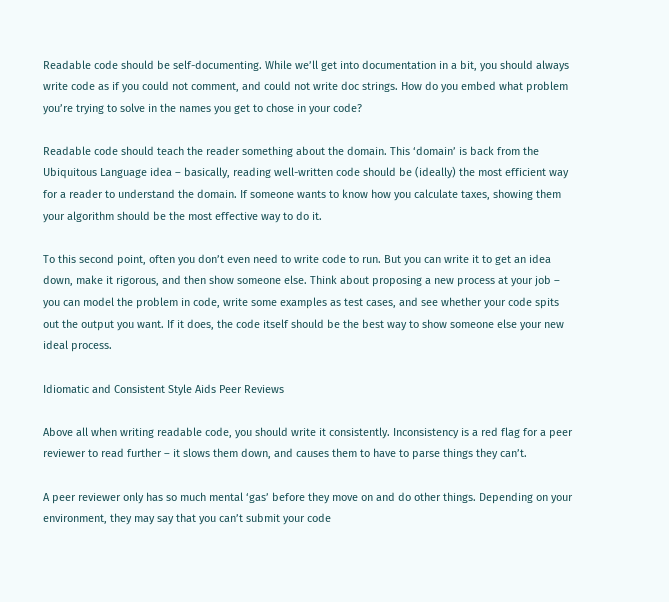Readable code should be self-documenting. While we’ll get into documentation in a bit, you should always write code as if you could not comment, and could not write doc strings. How do you embed what problem you’re trying to solve in the names you get to chose in your code?

Readable code should teach the reader something about the domain. This ‘domain’ is back from the Ubiquitous Language idea – basically, reading well-written code should be (ideally) the most efficient way for a reader to understand the domain. If someone wants to know how you calculate taxes, showing them your algorithm should be the most effective way to do it.

To this second point, often you don’t even need to write code to run. But you can write it to get an idea down, make it rigorous, and then show someone else. Think about proposing a new process at your job – you can model the problem in code, write some examples as test cases, and see whether your code spits out the output you want. If it does, the code itself should be the best way to show someone else your new ideal process.

Idiomatic and Consistent Style Aids Peer Reviews

Above all when writing readable code, you should write it consistently. Inconsistency is a red flag for a peer reviewer to read further – it slows them down, and causes them to have to parse things they can’t.

A peer reviewer only has so much mental ‘gas’ before they move on and do other things. Depending on your environment, they may say that you can’t submit your code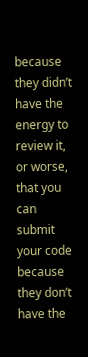because they didn’t have the energy to review it, or worse, that you can submit your code because they don’t have the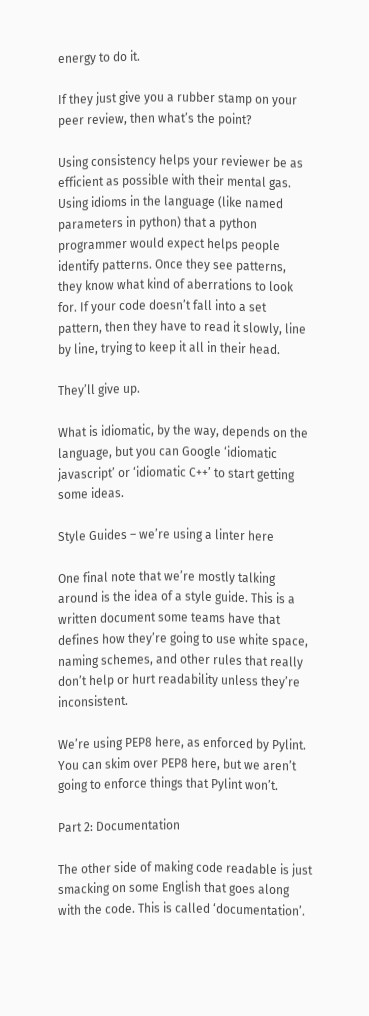energy to do it.

If they just give you a rubber stamp on your peer review, then what’s the point?

Using consistency helps your reviewer be as efficient as possible with their mental gas. Using idioms in the language (like named parameters in python) that a python programmer would expect helps people identify patterns. Once they see patterns, they know what kind of aberrations to look for. If your code doesn’t fall into a set pattern, then they have to read it slowly, line by line, trying to keep it all in their head.

They’ll give up.

What is idiomatic, by the way, depends on the language, but you can Google ‘idiomatic javascript’ or ‘idiomatic C++’ to start getting some ideas.

Style Guides – we’re using a linter here

One final note that we’re mostly talking around is the idea of a style guide. This is a written document some teams have that defines how they’re going to use white space, naming schemes, and other rules that really don’t help or hurt readability unless they’re inconsistent.

We’re using PEP8 here, as enforced by Pylint. You can skim over PEP8 here, but we aren’t going to enforce things that Pylint won’t.

Part 2: Documentation

The other side of making code readable is just smacking on some English that goes along with the code. This is called ‘documentation’.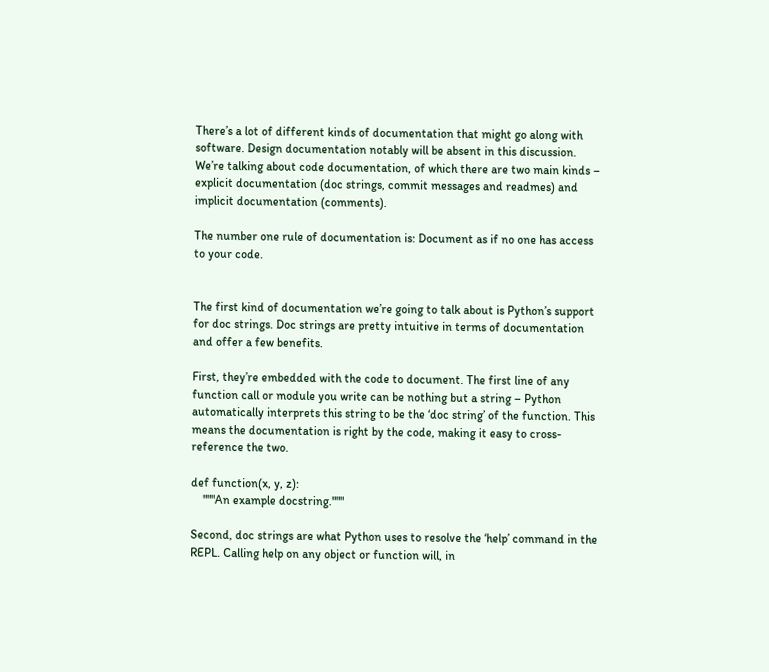There’s a lot of different kinds of documentation that might go along with software. Design documentation notably will be absent in this discussion. We’re talking about code documentation, of which there are two main kinds – explicit documentation (doc strings, commit messages and readmes) and implicit documentation (comments).

The number one rule of documentation is: Document as if no one has access to your code.


The first kind of documentation we’re going to talk about is Python’s support for doc strings. Doc strings are pretty intuitive in terms of documentation and offer a few benefits.

First, they’re embedded with the code to document. The first line of any function call or module you write can be nothing but a string – Python automatically interprets this string to be the ‘doc string’ of the function. This means the documentation is right by the code, making it easy to cross-reference the two.

def function(x, y, z):
    """An example docstring."""

Second, doc strings are what Python uses to resolve the ‘help’ command in the REPL. Calling help on any object or function will, in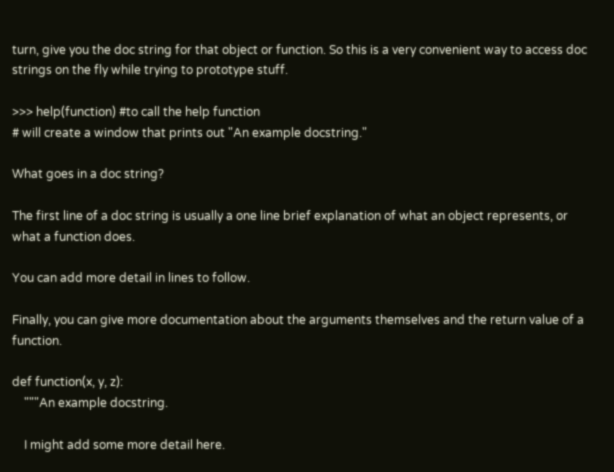turn, give you the doc string for that object or function. So this is a very convenient way to access doc strings on the fly while trying to prototype stuff.

>>> help(function) #to call the help function
# will create a window that prints out "An example docstring."

What goes in a doc string?

The first line of a doc string is usually a one line brief explanation of what an object represents, or what a function does.

You can add more detail in lines to follow.

Finally, you can give more documentation about the arguments themselves and the return value of a function.

def function(x, y, z):
    """An example docstring.

    I might add some more detail here.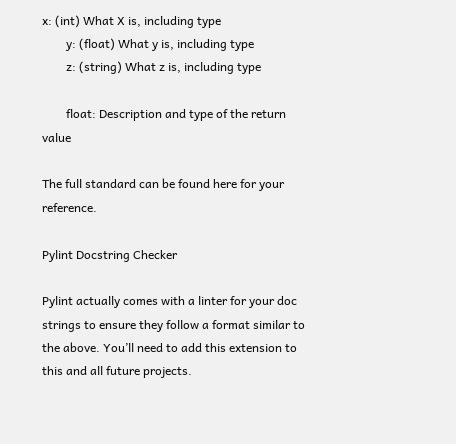x: (int) What X is, including type
        y: (float) What y is, including type
        z: (string) What z is, including type

        float: Description and type of the return value

The full standard can be found here for your reference.

Pylint Docstring Checker

Pylint actually comes with a linter for your doc strings to ensure they follow a format similar to the above. You’ll need to add this extension to this and all future projects.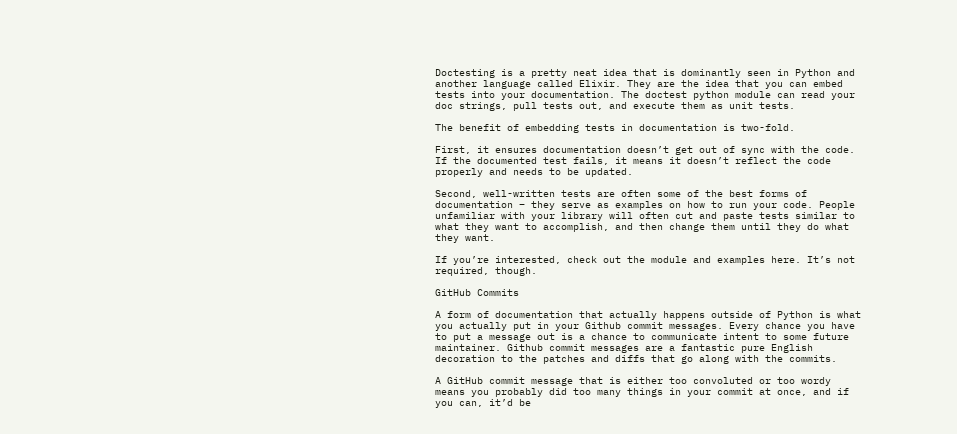Doctesting is a pretty neat idea that is dominantly seen in Python and another language called Elixir. They are the idea that you can embed tests into your documentation. The doctest python module can read your doc strings, pull tests out, and execute them as unit tests.

The benefit of embedding tests in documentation is two-fold.

First, it ensures documentation doesn’t get out of sync with the code. If the documented test fails, it means it doesn’t reflect the code properly and needs to be updated.

Second, well-written tests are often some of the best forms of documentation – they serve as examples on how to run your code. People unfamiliar with your library will often cut and paste tests similar to what they want to accomplish, and then change them until they do what they want.

If you’re interested, check out the module and examples here. It’s not required, though.

GitHub Commits

A form of documentation that actually happens outside of Python is what you actually put in your Github commit messages. Every chance you have to put a message out is a chance to communicate intent to some future maintainer. Github commit messages are a fantastic pure English decoration to the patches and diffs that go along with the commits.

A GitHub commit message that is either too convoluted or too wordy means you probably did too many things in your commit at once, and if you can, it’d be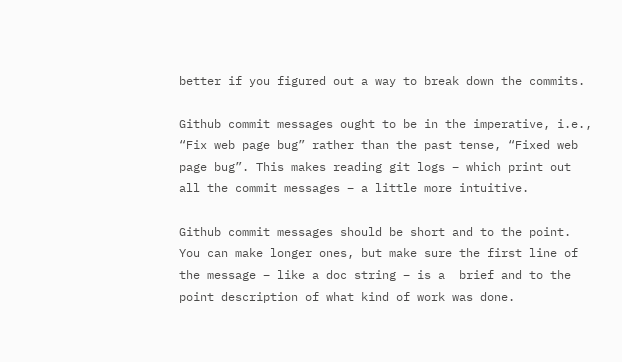better if you figured out a way to break down the commits.

Github commit messages ought to be in the imperative, i.e., “Fix web page bug” rather than the past tense, “Fixed web page bug”. This makes reading git logs – which print out all the commit messages – a little more intuitive.

Github commit messages should be short and to the point. You can make longer ones, but make sure the first line of the message – like a doc string – is a  brief and to the point description of what kind of work was done.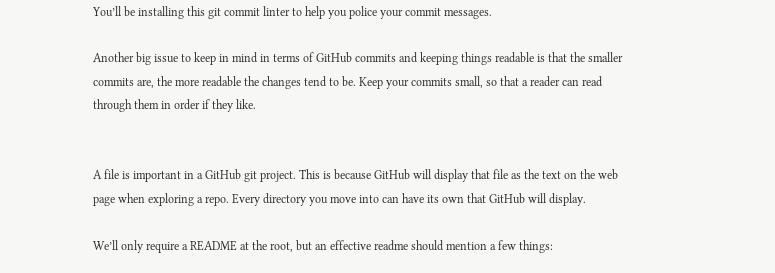You’ll be installing this git commit linter to help you police your commit messages.

Another big issue to keep in mind in terms of GitHub commits and keeping things readable is that the smaller commits are, the more readable the changes tend to be. Keep your commits small, so that a reader can read through them in order if they like.


A file is important in a GitHub git project. This is because GitHub will display that file as the text on the web page when exploring a repo. Every directory you move into can have its own that GitHub will display.

We’ll only require a README at the root, but an effective readme should mention a few things: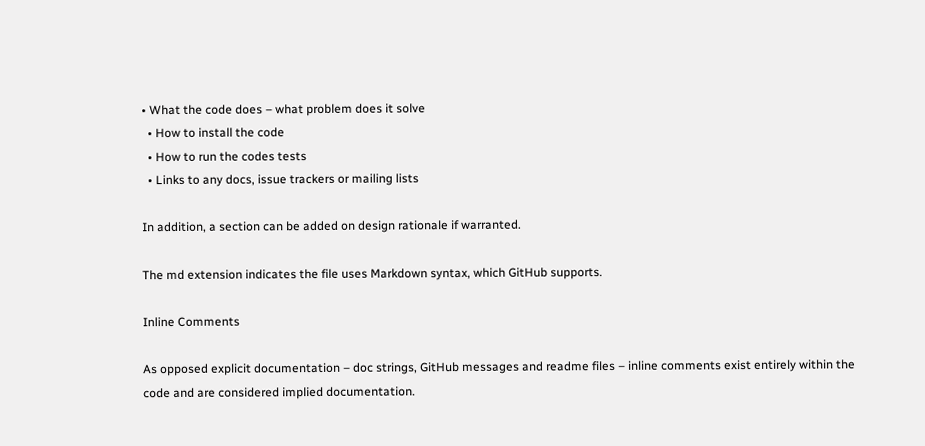• What the code does – what problem does it solve
  • How to install the code
  • How to run the codes tests
  • Links to any docs, issue trackers or mailing lists

In addition, a section can be added on design rationale if warranted.

The md extension indicates the file uses Markdown syntax, which GitHub supports.

Inline Comments

As opposed explicit documentation – doc strings, GitHub messages and readme files – inline comments exist entirely within the code and are considered implied documentation.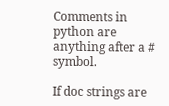Comments in python are anything after a # symbol.

If doc strings are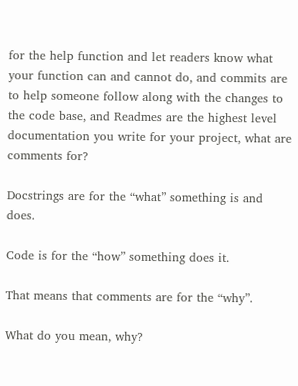for the help function and let readers know what your function can and cannot do, and commits are to help someone follow along with the changes to the code base, and Readmes are the highest level documentation you write for your project, what are comments for?

Docstrings are for the “what” something is and does.

Code is for the “how” something does it.

That means that comments are for the “why”.

What do you mean, why?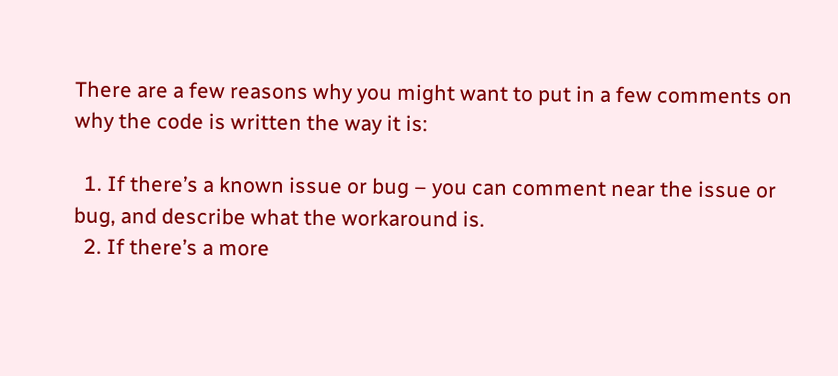There are a few reasons why you might want to put in a few comments on why the code is written the way it is:

  1. If there’s a known issue or bug – you can comment near the issue or bug, and describe what the workaround is.
  2. If there’s a more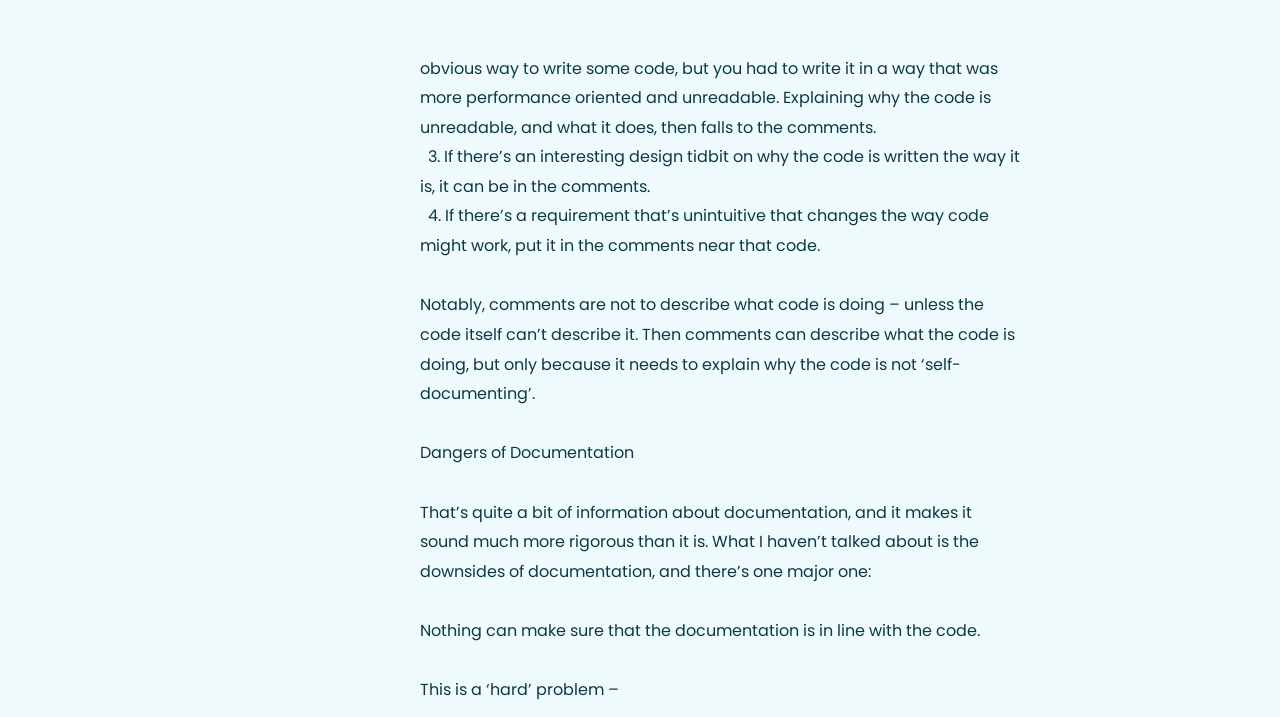obvious way to write some code, but you had to write it in a way that was more performance oriented and unreadable. Explaining why the code is unreadable, and what it does, then falls to the comments.
  3. If there’s an interesting design tidbit on why the code is written the way it is, it can be in the comments.
  4. If there’s a requirement that’s unintuitive that changes the way code might work, put it in the comments near that code.

Notably, comments are not to describe what code is doing – unless the code itself can’t describe it. Then comments can describe what the code is doing, but only because it needs to explain why the code is not ‘self-documenting’.

Dangers of Documentation

That’s quite a bit of information about documentation, and it makes it sound much more rigorous than it is. What I haven’t talked about is the downsides of documentation, and there’s one major one:

Nothing can make sure that the documentation is in line with the code.

This is a ‘hard’ problem –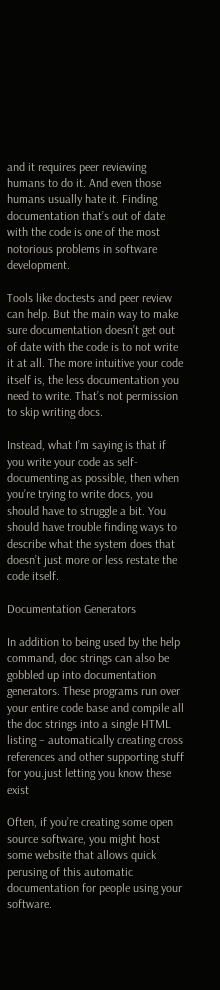and it requires peer reviewing humans to do it. And even those humans usually hate it. Finding documentation that’s out of date with the code is one of the most notorious problems in software development.

Tools like doctests and peer review can help. But the main way to make sure documentation doesn’t get out of date with the code is to not write it at all. The more intuitive your code itself is, the less documentation you need to write. That’s not permission to skip writing docs.

Instead, what I’m saying is that if you write your code as self-documenting as possible, then when you’re trying to write docs, you should have to struggle a bit. You should have trouble finding ways to describe what the system does that doesn’t just more or less restate the code itself.

Documentation Generators

In addition to being used by the help command, doc strings can also be gobbled up into documentation generators. These programs run over your entire code base and compile all the doc strings into a single HTML listing – automatically creating cross references and other supporting stuff for you.just letting you know these exist

Often, if you’re creating some open source software, you might host some website that allows quick perusing of this automatic documentation for people using your software.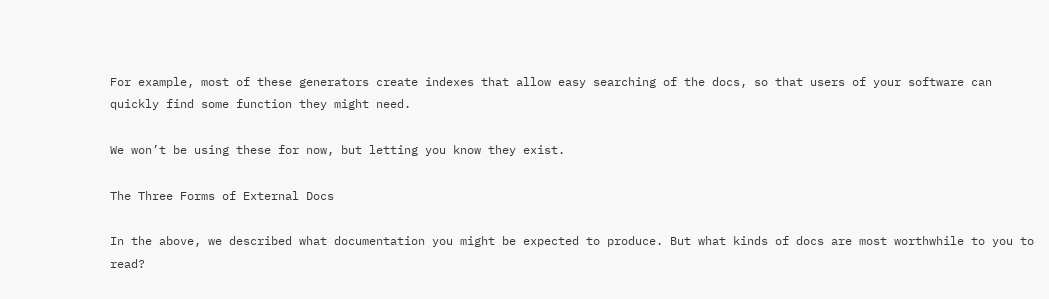For example, most of these generators create indexes that allow easy searching of the docs, so that users of your software can quickly find some function they might need.

We won’t be using these for now, but letting you know they exist.

The Three Forms of External Docs

In the above, we described what documentation you might be expected to produce. But what kinds of docs are most worthwhile to you to read?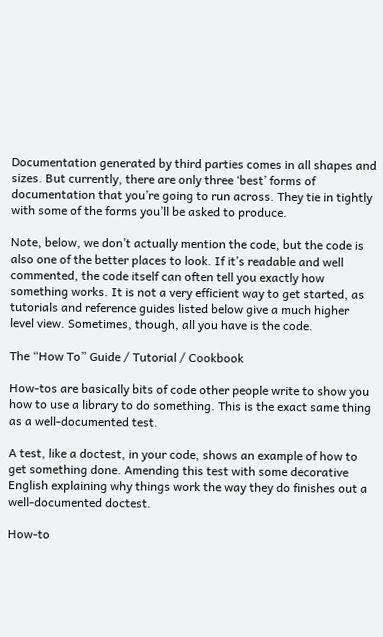Documentation generated by third parties comes in all shapes and sizes. But currently, there are only three ‘best’ forms of documentation that you’re going to run across. They tie in tightly with some of the forms you’ll be asked to produce.

Note, below, we don’t actually mention the code, but the code is also one of the better places to look. If it’s readable and well commented, the code itself can often tell you exactly how something works. It is not a very efficient way to get started, as tutorials and reference guides listed below give a much higher level view. Sometimes, though, all you have is the code.

The “How To” Guide / Tutorial / Cookbook

How-tos are basically bits of code other people write to show you how to use a library to do something. This is the exact same thing as a well-documented test.

A test, like a doctest, in your code, shows an example of how to get something done. Amending this test with some decorative English explaining why things work the way they do finishes out a well-documented doctest.

How-to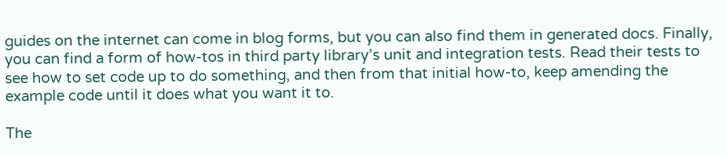guides on the internet can come in blog forms, but you can also find them in generated docs. Finally, you can find a form of how-tos in third party library’s unit and integration tests. Read their tests to see how to set code up to do something, and then from that initial how-to, keep amending the example code until it does what you want it to.

The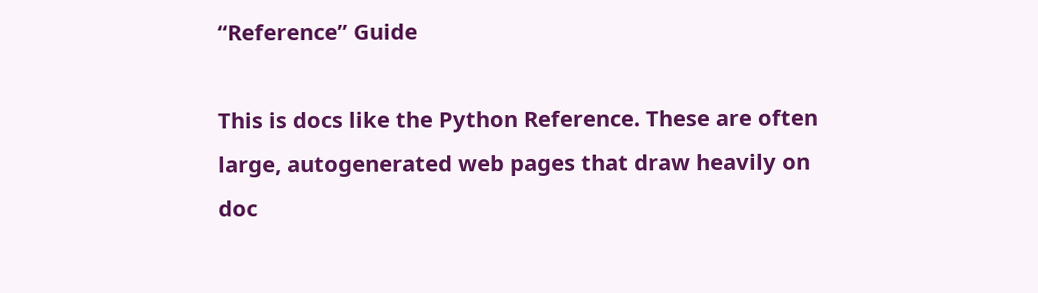“Reference” Guide

This is docs like the Python Reference. These are often large, autogenerated web pages that draw heavily on doc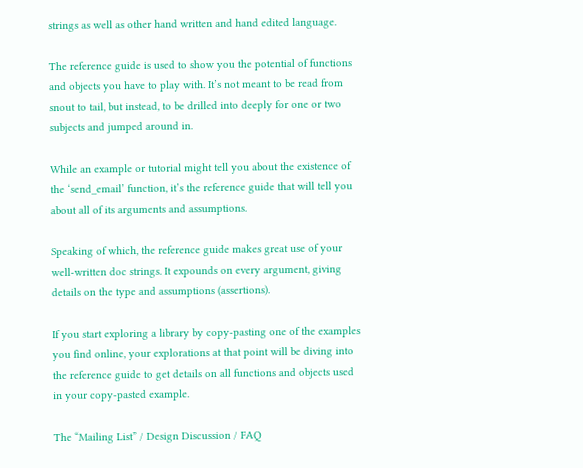strings as well as other hand written and hand edited language.

The reference guide is used to show you the potential of functions and objects you have to play with. It’s not meant to be read from snout to tail, but instead, to be drilled into deeply for one or two subjects and jumped around in.

While an example or tutorial might tell you about the existence of the ‘send_email’ function, it’s the reference guide that will tell you about all of its arguments and assumptions.

Speaking of which, the reference guide makes great use of your well-written doc strings. It expounds on every argument, giving details on the type and assumptions (assertions).

If you start exploring a library by copy-pasting one of the examples you find online, your explorations at that point will be diving into the reference guide to get details on all functions and objects used in your copy-pasted example.

The “Mailing List” / Design Discussion / FAQ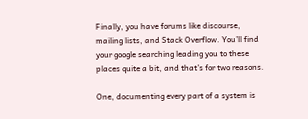Finally, you have forums like discourse, mailing lists, and Stack Overflow. You’ll find your google searching leading you to these places quite a bit, and that’s for two reasons.

One, documenting every part of a system is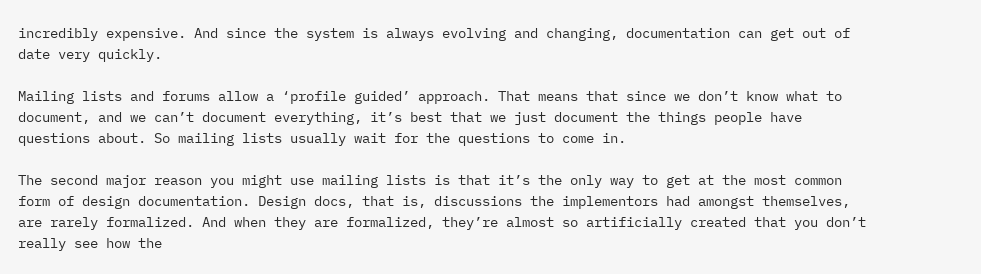incredibly expensive. And since the system is always evolving and changing, documentation can get out of date very quickly.

Mailing lists and forums allow a ‘profile guided’ approach. That means that since we don’t know what to document, and we can’t document everything, it’s best that we just document the things people have questions about. So mailing lists usually wait for the questions to come in.

The second major reason you might use mailing lists is that it’s the only way to get at the most common form of design documentation. Design docs, that is, discussions the implementors had amongst themselves, are rarely formalized. And when they are formalized, they’re almost so artificially created that you don’t really see how the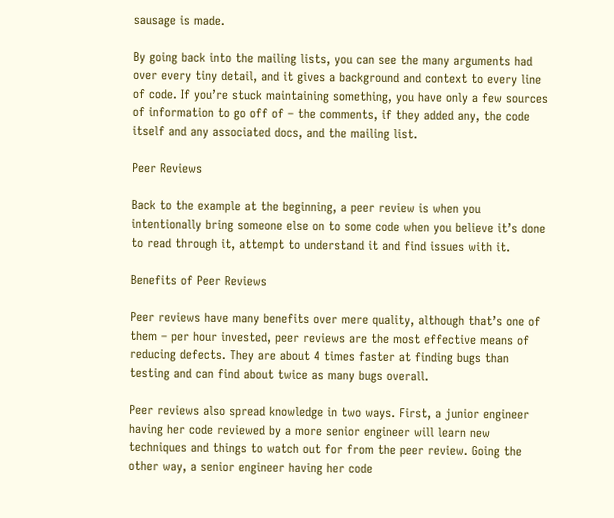sausage is made.

By going back into the mailing lists, you can see the many arguments had over every tiny detail, and it gives a background and context to every line of code. If you’re stuck maintaining something, you have only a few sources of information to go off of – the comments, if they added any, the code itself and any associated docs, and the mailing list.

Peer Reviews

Back to the example at the beginning, a peer review is when you intentionally bring someone else on to some code when you believe it’s done to read through it, attempt to understand it and find issues with it.

Benefits of Peer Reviews

Peer reviews have many benefits over mere quality, although that’s one of them – per hour invested, peer reviews are the most effective means of reducing defects. They are about 4 times faster at finding bugs than testing and can find about twice as many bugs overall.

Peer reviews also spread knowledge in two ways. First, a junior engineer having her code reviewed by a more senior engineer will learn new techniques and things to watch out for from the peer review. Going the other way, a senior engineer having her code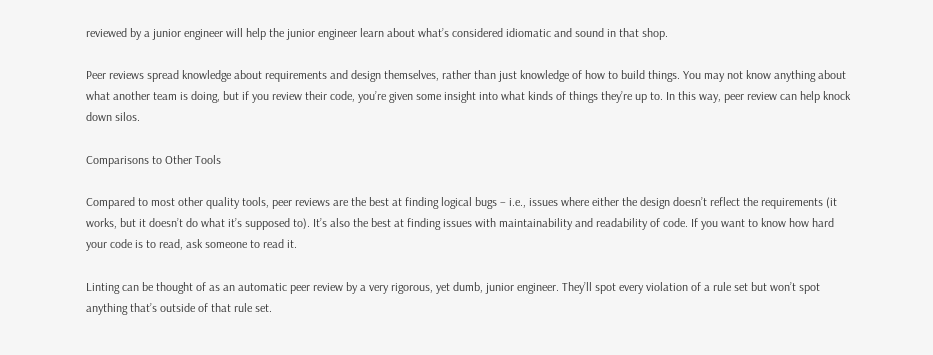reviewed by a junior engineer will help the junior engineer learn about what’s considered idiomatic and sound in that shop.

Peer reviews spread knowledge about requirements and design themselves, rather than just knowledge of how to build things. You may not know anything about what another team is doing, but if you review their code, you’re given some insight into what kinds of things they’re up to. In this way, peer review can help knock down silos.

Comparisons to Other Tools

Compared to most other quality tools, peer reviews are the best at finding logical bugs – i.e., issues where either the design doesn’t reflect the requirements (it works, but it doesn’t do what it’s supposed to). It’s also the best at finding issues with maintainability and readability of code. If you want to know how hard your code is to read, ask someone to read it.

Linting can be thought of as an automatic peer review by a very rigorous, yet dumb, junior engineer. They’ll spot every violation of a rule set but won’t spot anything that’s outside of that rule set.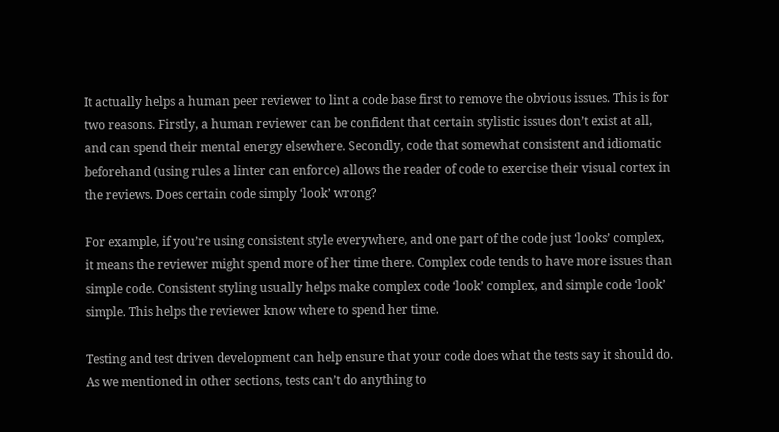It actually helps a human peer reviewer to lint a code base first to remove the obvious issues. This is for two reasons. Firstly, a human reviewer can be confident that certain stylistic issues don’t exist at all, and can spend their mental energy elsewhere. Secondly, code that somewhat consistent and idiomatic beforehand (using rules a linter can enforce) allows the reader of code to exercise their visual cortex in the reviews. Does certain code simply ‘look’ wrong?

For example, if you’re using consistent style everywhere, and one part of the code just ‘looks’ complex, it means the reviewer might spend more of her time there. Complex code tends to have more issues than simple code. Consistent styling usually helps make complex code ‘look’ complex, and simple code ‘look’ simple. This helps the reviewer know where to spend her time.

Testing and test driven development can help ensure that your code does what the tests say it should do. As we mentioned in other sections, tests can’t do anything to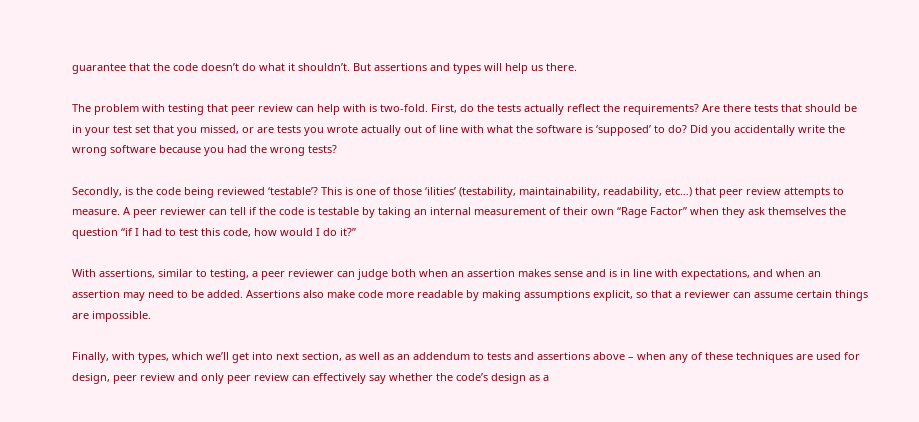guarantee that the code doesn’t do what it shouldn’t. But assertions and types will help us there.

The problem with testing that peer review can help with is two-fold. First, do the tests actually reflect the requirements? Are there tests that should be in your test set that you missed, or are tests you wrote actually out of line with what the software is ‘supposed’ to do? Did you accidentally write the wrong software because you had the wrong tests?

Secondly, is the code being reviewed ‘testable’? This is one of those ‘ilities’ (testability, maintainability, readability, etc…) that peer review attempts to measure. A peer reviewer can tell if the code is testable by taking an internal measurement of their own “Rage Factor” when they ask themselves the question “if I had to test this code, how would I do it?”

With assertions, similar to testing, a peer reviewer can judge both when an assertion makes sense and is in line with expectations, and when an assertion may need to be added. Assertions also make code more readable by making assumptions explicit, so that a reviewer can assume certain things are impossible.

Finally, with types, which we’ll get into next section, as well as an addendum to tests and assertions above – when any of these techniques are used for design, peer review and only peer review can effectively say whether the code’s design as a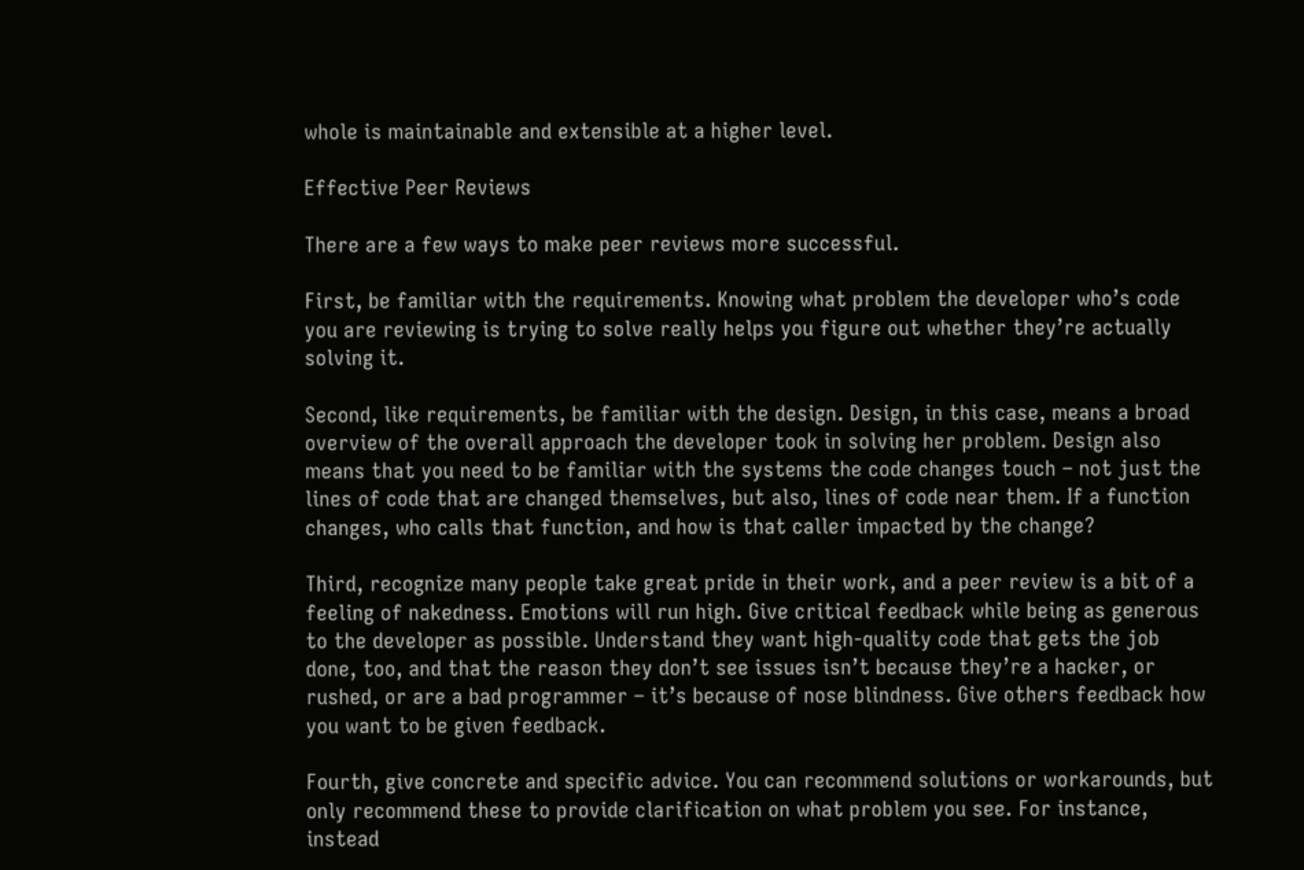whole is maintainable and extensible at a higher level.

Effective Peer Reviews

There are a few ways to make peer reviews more successful.

First, be familiar with the requirements. Knowing what problem the developer who’s code you are reviewing is trying to solve really helps you figure out whether they’re actually solving it.

Second, like requirements, be familiar with the design. Design, in this case, means a broad overview of the overall approach the developer took in solving her problem. Design also means that you need to be familiar with the systems the code changes touch – not just the lines of code that are changed themselves, but also, lines of code near them. If a function changes, who calls that function, and how is that caller impacted by the change?

Third, recognize many people take great pride in their work, and a peer review is a bit of a feeling of nakedness. Emotions will run high. Give critical feedback while being as generous to the developer as possible. Understand they want high-quality code that gets the job done, too, and that the reason they don’t see issues isn’t because they’re a hacker, or rushed, or are a bad programmer – it’s because of nose blindness. Give others feedback how you want to be given feedback.

Fourth, give concrete and specific advice. You can recommend solutions or workarounds, but only recommend these to provide clarification on what problem you see. For instance, instead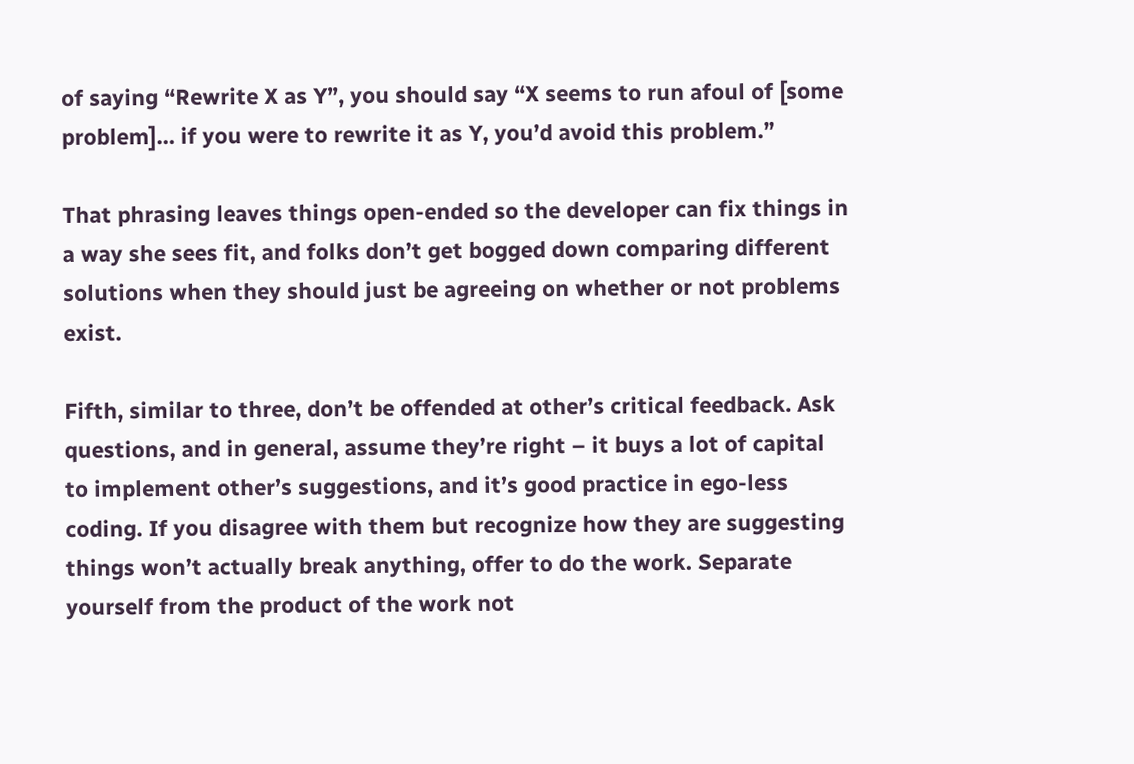of saying “Rewrite X as Y”, you should say “X seems to run afoul of [some problem]… if you were to rewrite it as Y, you’d avoid this problem.”

That phrasing leaves things open-ended so the developer can fix things in a way she sees fit, and folks don’t get bogged down comparing different solutions when they should just be agreeing on whether or not problems exist.

Fifth, similar to three, don’t be offended at other’s critical feedback. Ask questions, and in general, assume they’re right – it buys a lot of capital to implement other’s suggestions, and it’s good practice in ego-less coding. If you disagree with them but recognize how they are suggesting things won’t actually break anything, offer to do the work. Separate yourself from the product of the work not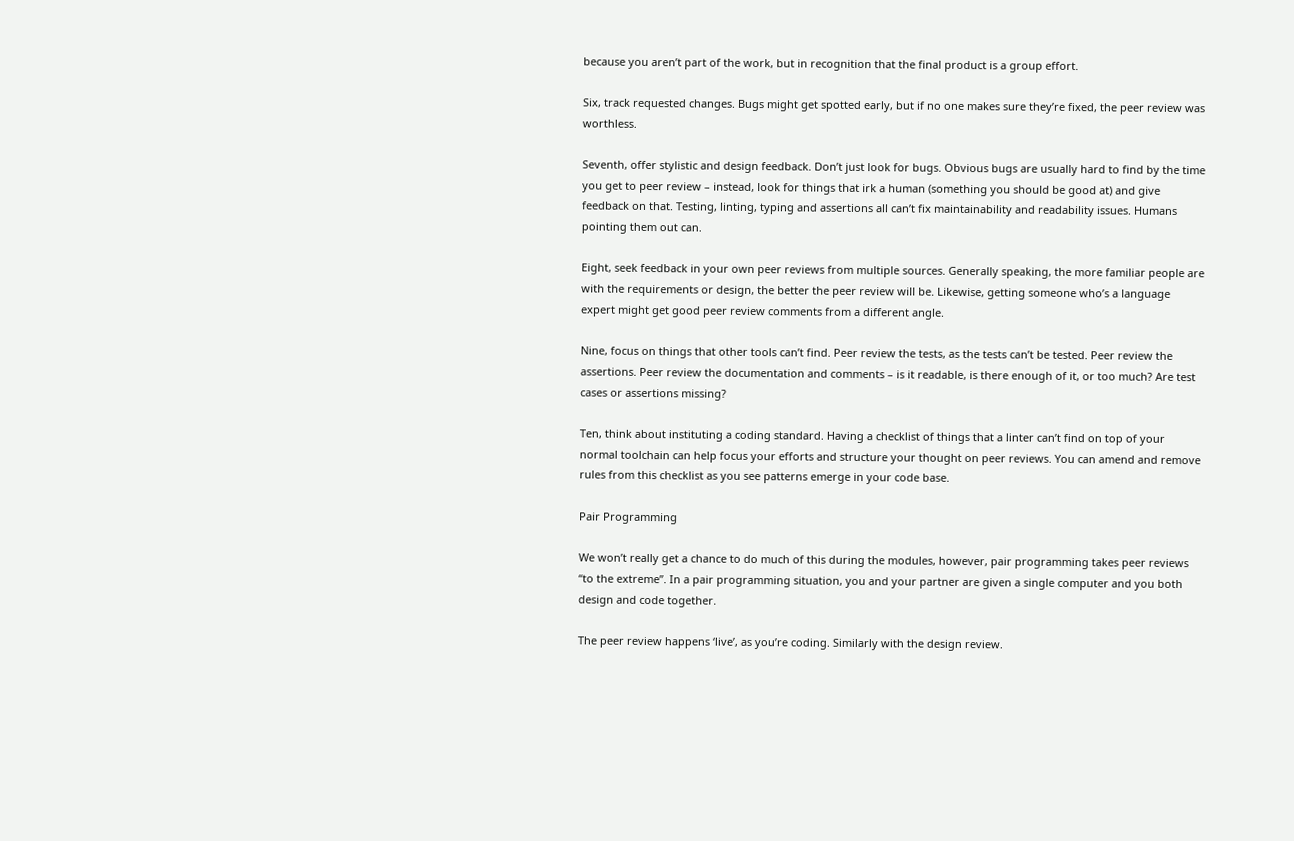because you aren’t part of the work, but in recognition that the final product is a group effort.

Six, track requested changes. Bugs might get spotted early, but if no one makes sure they’re fixed, the peer review was worthless.

Seventh, offer stylistic and design feedback. Don’t just look for bugs. Obvious bugs are usually hard to find by the time you get to peer review – instead, look for things that irk a human (something you should be good at) and give feedback on that. Testing, linting, typing and assertions all can’t fix maintainability and readability issues. Humans pointing them out can.

Eight, seek feedback in your own peer reviews from multiple sources. Generally speaking, the more familiar people are with the requirements or design, the better the peer review will be. Likewise, getting someone who’s a language expert might get good peer review comments from a different angle.

Nine, focus on things that other tools can’t find. Peer review the tests, as the tests can’t be tested. Peer review the assertions. Peer review the documentation and comments – is it readable, is there enough of it, or too much? Are test cases or assertions missing?

Ten, think about instituting a coding standard. Having a checklist of things that a linter can’t find on top of your normal toolchain can help focus your efforts and structure your thought on peer reviews. You can amend and remove rules from this checklist as you see patterns emerge in your code base.

Pair Programming

We won’t really get a chance to do much of this during the modules, however, pair programming takes peer reviews “to the extreme”. In a pair programming situation, you and your partner are given a single computer and you both design and code together.

The peer review happens ‘live’, as you’re coding. Similarly with the design review.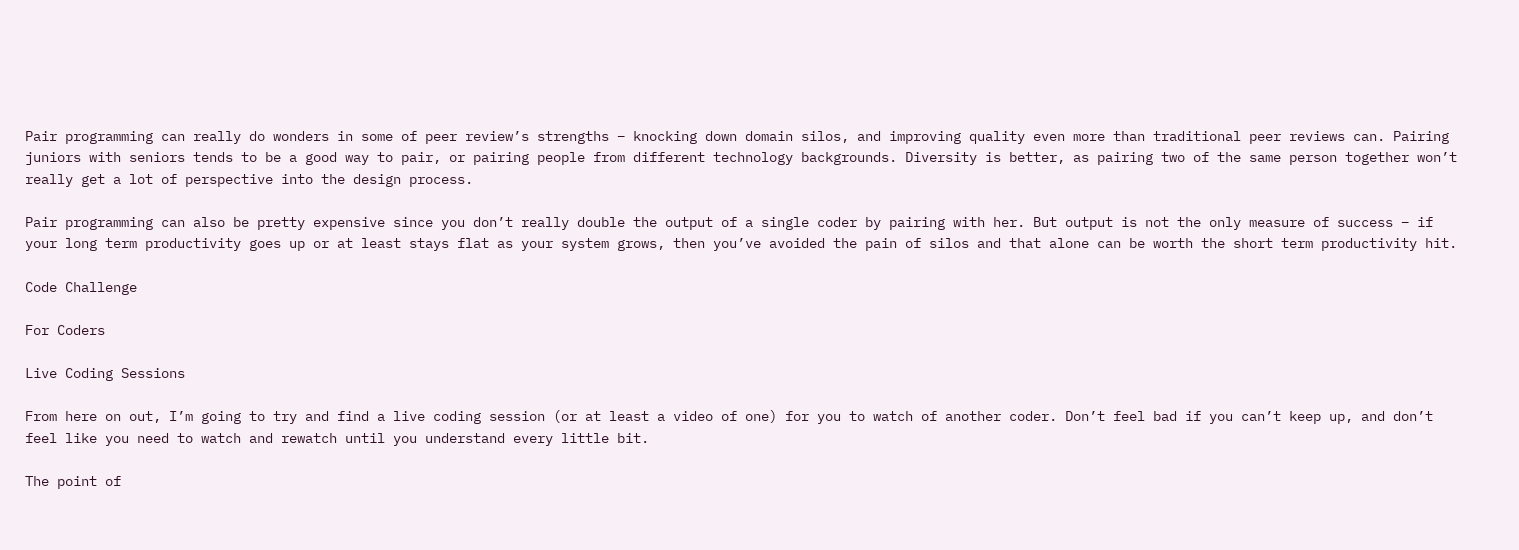Pair programming can really do wonders in some of peer review’s strengths – knocking down domain silos, and improving quality even more than traditional peer reviews can. Pairing juniors with seniors tends to be a good way to pair, or pairing people from different technology backgrounds. Diversity is better, as pairing two of the same person together won’t really get a lot of perspective into the design process.

Pair programming can also be pretty expensive since you don’t really double the output of a single coder by pairing with her. But output is not the only measure of success – if your long term productivity goes up or at least stays flat as your system grows, then you’ve avoided the pain of silos and that alone can be worth the short term productivity hit.

Code Challenge

For Coders

Live Coding Sessions

From here on out, I’m going to try and find a live coding session (or at least a video of one) for you to watch of another coder. Don’t feel bad if you can’t keep up, and don’t feel like you need to watch and rewatch until you understand every little bit.

The point of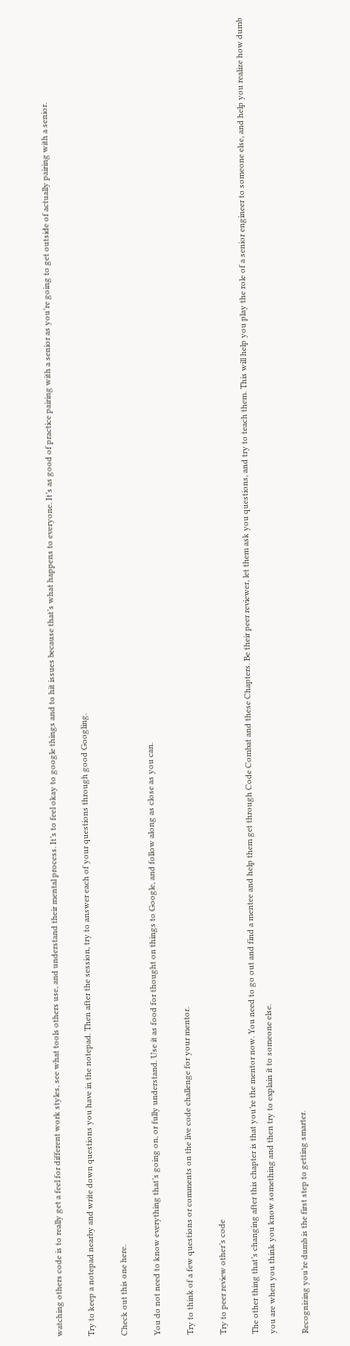watching others code is to really get a feel for different work styles, see what tools others use, and understand their mental process. It’s to feel okay to google things and to hit issues because that’s what happens to everyone. It’s as good of practice pairing with a senior as you’re going to get outside of actually pairing with a senior.

Try to keep a notepad nearby and write down questions you have in the notepad. Then after the session, try to answer each of your questions through good Googling.

Check out this one here.

You do not need to know everything that’s going on, or fully understand. Use it as food for thought on things to Google, and follow along as close as you can.

Try to think of a few questions or comments on the live code challenge for your mentor.

Try to peer review other’s code

The other thing that’s changing after this chapter is that you’re the mentor now. You need to go out and find a mentee and help them get through Code Combat and these Chapters. Be their peer reviewer, let them ask you questions, and try to teach them. This will help you play the role of a senior engineer to someone else, and help you realize how dumb you are when you think you know something and then try to explain it to someone else.

Recognizing you’re dumb is the first step to getting smarter.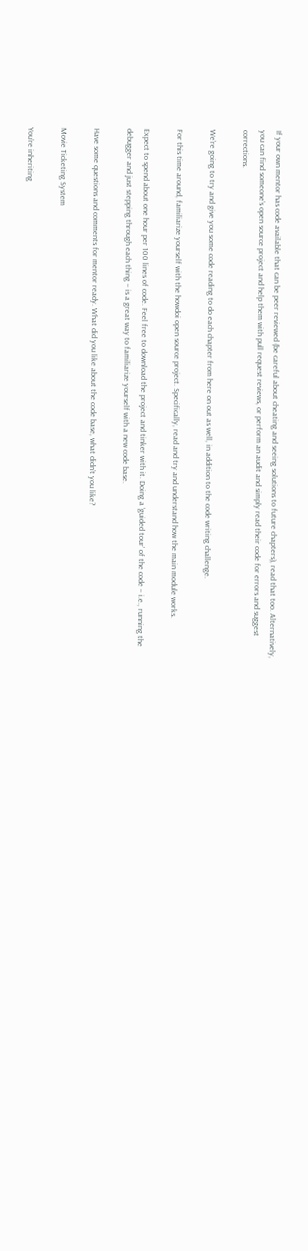If your own mentor has code available that can be peer reviewed (be careful about cheating and seeing solutions to future chapters), read that too. Alternatively, you can find someone’s open source project and help them with pull request reviews, or perform an audit and simply read their code for errors and suggest corrections.

We’re going to try and give you some code reading to do each chapter from here on out as well, in addition to the code writing challenge.

For this time around, familiarize yourself with the howdoi open source project. Specifically, read and try and understand how the main module works.

Expect to spend about one hour per 100 lines of code. Feel free to download the project and tinker with it. Doing a ‘guided tour’ of the code – i.e., running the debugger and just stepping through each thing – is a great way to familiarize yourself with a new code base.

Have some questions and comments for mentor ready. What did you like about the code base, what didn’t you like?

Movie Ticketing System

You’re inheriting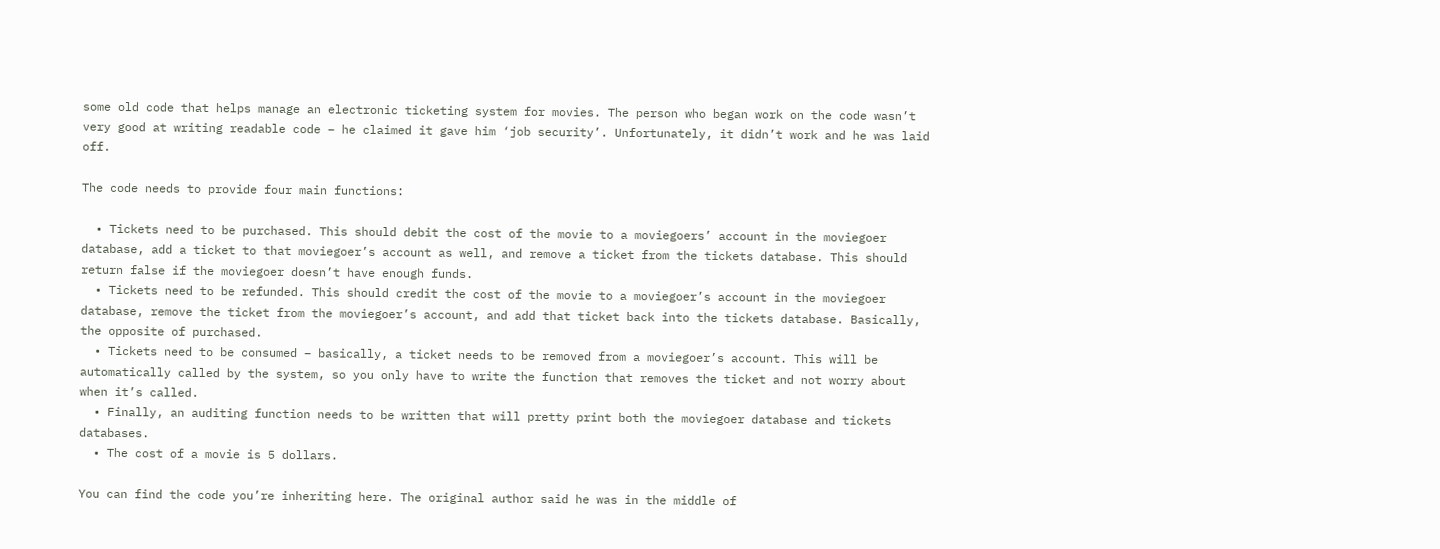some old code that helps manage an electronic ticketing system for movies. The person who began work on the code wasn’t very good at writing readable code – he claimed it gave him ‘job security’. Unfortunately, it didn’t work and he was laid off.

The code needs to provide four main functions:

  • Tickets need to be purchased. This should debit the cost of the movie to a moviegoers’ account in the moviegoer database, add a ticket to that moviegoer’s account as well, and remove a ticket from the tickets database. This should return false if the moviegoer doesn’t have enough funds.
  • Tickets need to be refunded. This should credit the cost of the movie to a moviegoer’s account in the moviegoer database, remove the ticket from the moviegoer’s account, and add that ticket back into the tickets database. Basically, the opposite of purchased.
  • Tickets need to be consumed – basically, a ticket needs to be removed from a moviegoer’s account. This will be automatically called by the system, so you only have to write the function that removes the ticket and not worry about when it’s called.
  • Finally, an auditing function needs to be written that will pretty print both the moviegoer database and tickets databases.
  • The cost of a movie is 5 dollars.

You can find the code you’re inheriting here. The original author said he was in the middle of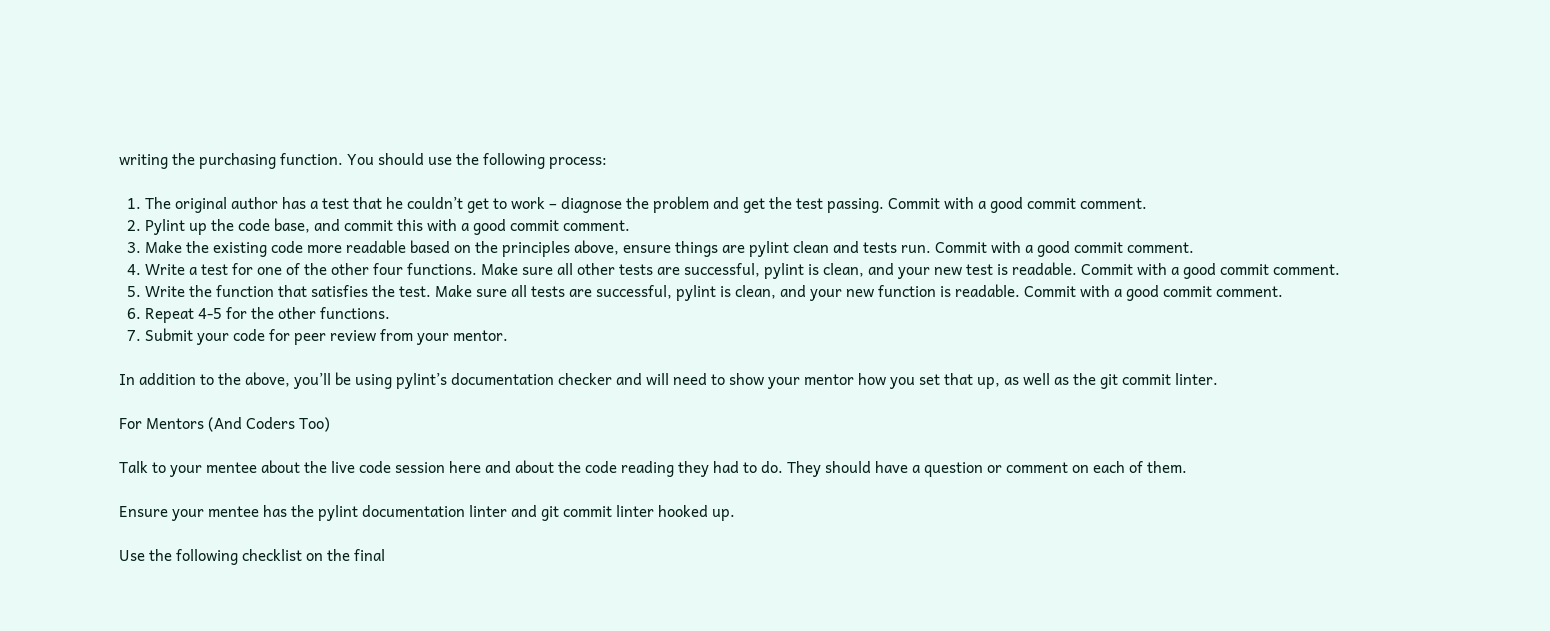writing the purchasing function. You should use the following process:

  1. The original author has a test that he couldn’t get to work – diagnose the problem and get the test passing. Commit with a good commit comment.
  2. Pylint up the code base, and commit this with a good commit comment.
  3. Make the existing code more readable based on the principles above, ensure things are pylint clean and tests run. Commit with a good commit comment.
  4. Write a test for one of the other four functions. Make sure all other tests are successful, pylint is clean, and your new test is readable. Commit with a good commit comment.
  5. Write the function that satisfies the test. Make sure all tests are successful, pylint is clean, and your new function is readable. Commit with a good commit comment.
  6. Repeat 4-5 for the other functions.
  7. Submit your code for peer review from your mentor.

In addition to the above, you’ll be using pylint’s documentation checker and will need to show your mentor how you set that up, as well as the git commit linter.

For Mentors (And Coders Too)

Talk to your mentee about the live code session here and about the code reading they had to do. They should have a question or comment on each of them.

Ensure your mentee has the pylint documentation linter and git commit linter hooked up.

Use the following checklist on the final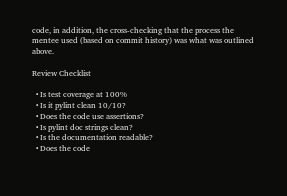code, in addition, the cross-checking that the process the mentee used (based on commit history) was what was outlined above.

Review Checklist

  • Is test coverage at 100%
  • Is it pylint clean 10/10?
  • Does the code use assertions?
  • Is pylint doc strings clean?
  • Is the documentation readable?
  • Does the code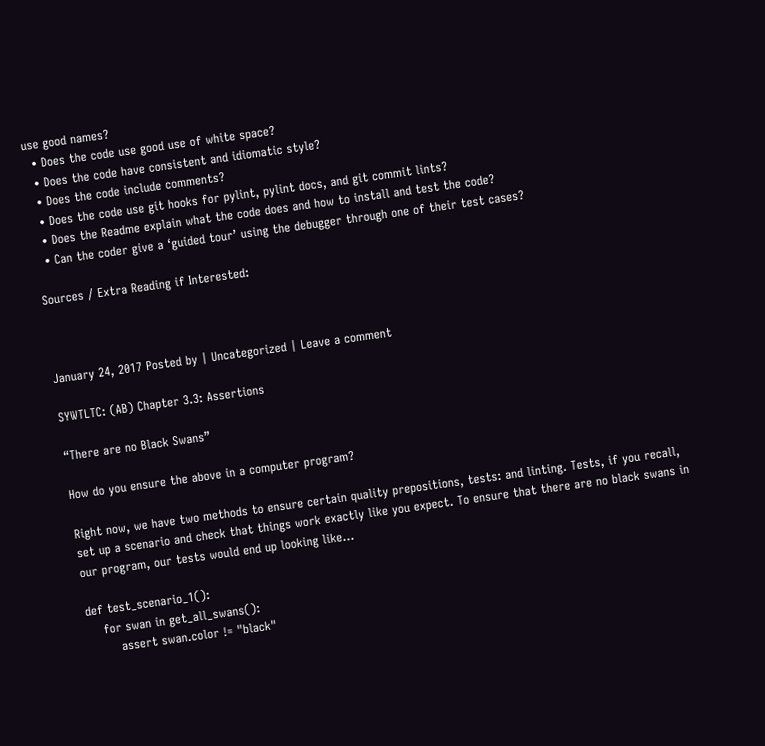use good names?
  • Does the code use good use of white space?
  • Does the code have consistent and idiomatic style?
  • Does the code include comments?
  • Does the code use git hooks for pylint, pylint docs, and git commit lints?
  • Does the Readme explain what the code does and how to install and test the code?
  • Can the coder give a ‘guided tour’ using the debugger through one of their test cases?

Sources / Extra Reading if Interested:



January 24, 2017 Posted by | Uncategorized | Leave a comment

SYWTLTC: (AB) Chapter 3.3: Assertions

“There are no Black Swans”

How do you ensure the above in a computer program?

Right now, we have two methods to ensure certain quality prepositions, tests: and linting. Tests, if you recall, set up a scenario and check that things work exactly like you expect. To ensure that there are no black swans in our program, our tests would end up looking like…

def test_scenario_1():
    for swan in get_all_swans():
        assert swan.color != "black"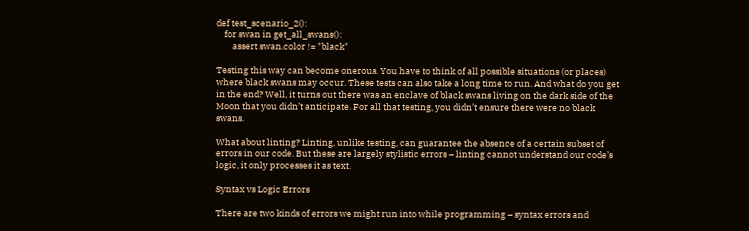def test_scenario_2():
    for swan in get_all_swans():
        assert swan.color != "black"

Testing this way can become onerous. You have to think of all possible situations (or places) where black swans may occur. These tests can also take a long time to run. And what do you get in the end? Well, it turns out there was an enclave of black swans living on the dark side of the Moon that you didn’t anticipate. For all that testing, you didn’t ensure there were no black swans.

What about linting? Linting, unlike testing, can guarantee the absence of a certain subset of errors in our code. But these are largely stylistic errors – linting cannot understand our code’s logic, it only processes it as text.

Syntax vs Logic Errors

There are two kinds of errors we might run into while programming – syntax errors and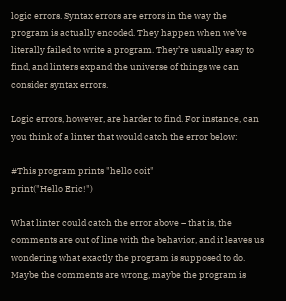logic errors. Syntax errors are errors in the way the program is actually encoded. They happen when we’ve literally failed to write a program. They’re usually easy to find, and linters expand the universe of things we can consider syntax errors.

Logic errors, however, are harder to find. For instance, can you think of a linter that would catch the error below:

#This program prints "hello coit"
print("Hello Eric!")

What linter could catch the error above – that is, the comments are out of line with the behavior, and it leaves us wondering what exactly the program is supposed to do. Maybe the comments are wrong, maybe the program is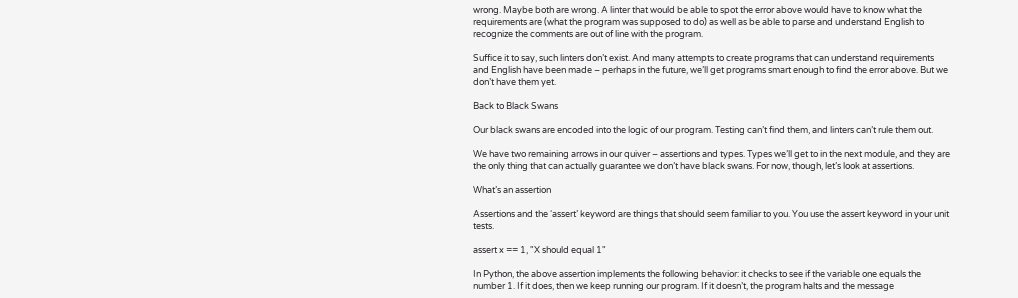wrong. Maybe both are wrong. A linter that would be able to spot the error above would have to know what the requirements are (what the program was supposed to do) as well as be able to parse and understand English to recognize the comments are out of line with the program.

Suffice it to say, such linters don’t exist. And many attempts to create programs that can understand requirements and English have been made – perhaps in the future, we’ll get programs smart enough to find the error above. But we don’t have them yet.

Back to Black Swans

Our black swans are encoded into the logic of our program. Testing can’t find them, and linters can’t rule them out.

We have two remaining arrows in our quiver – assertions and types. Types we’ll get to in the next module, and they are the only thing that can actually guarantee we don’t have black swans. For now, though, let’s look at assertions.

What’s an assertion

Assertions and the ‘assert’ keyword are things that should seem familiar to you. You use the assert keyword in your unit tests.

assert x == 1, "X should equal 1"

In Python, the above assertion implements the following behavior: it checks to see if the variable one equals the number 1. If it does, then we keep running our program. If it doesn’t, the program halts and the message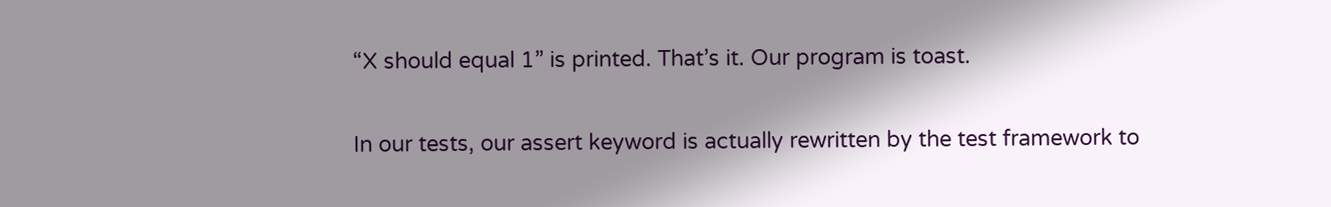“X should equal 1” is printed. That’s it. Our program is toast.

In our tests, our assert keyword is actually rewritten by the test framework to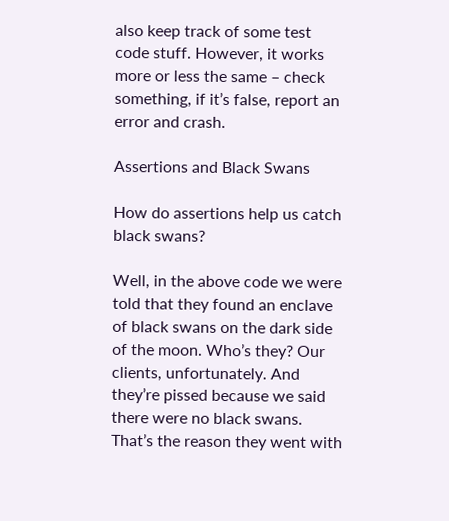also keep track of some test code stuff. However, it works more or less the same – check something, if it’s false, report an error and crash.

Assertions and Black Swans

How do assertions help us catch black swans?

Well, in the above code we were told that they found an enclave of black swans on the dark side of the moon. Who’s they? Our clients, unfortunately. And they’re pissed because we said there were no black swans. That’s the reason they went with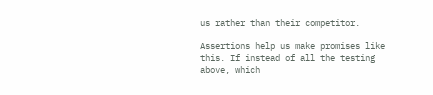us rather than their competitor.

Assertions help us make promises like this. If instead of all the testing above, which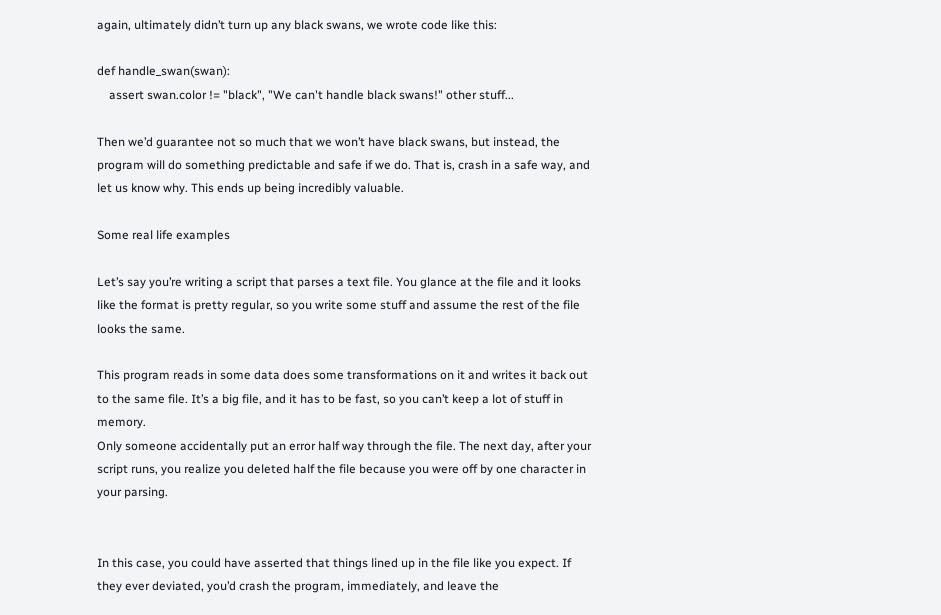again, ultimately didn’t turn up any black swans, we wrote code like this:

def handle_swan(swan):
    assert swan.color != "black", "We can't handle black swans!" other stuff...

Then we’d guarantee not so much that we won’t have black swans, but instead, the program will do something predictable and safe if we do. That is, crash in a safe way, and let us know why. This ends up being incredibly valuable.

Some real life examples

Let’s say you’re writing a script that parses a text file. You glance at the file and it looks like the format is pretty regular, so you write some stuff and assume the rest of the file looks the same.

This program reads in some data does some transformations on it and writes it back out to the same file. It’s a big file, and it has to be fast, so you can’t keep a lot of stuff in memory.
Only someone accidentally put an error half way through the file. The next day, after your script runs, you realize you deleted half the file because you were off by one character in your parsing.


In this case, you could have asserted that things lined up in the file like you expect. If they ever deviated, you’d crash the program, immediately, and leave the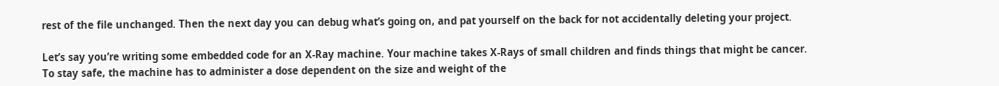rest of the file unchanged. Then the next day you can debug what’s going on, and pat yourself on the back for not accidentally deleting your project.

Let’s say you’re writing some embedded code for an X-Ray machine. Your machine takes X-Rays of small children and finds things that might be cancer. To stay safe, the machine has to administer a dose dependent on the size and weight of the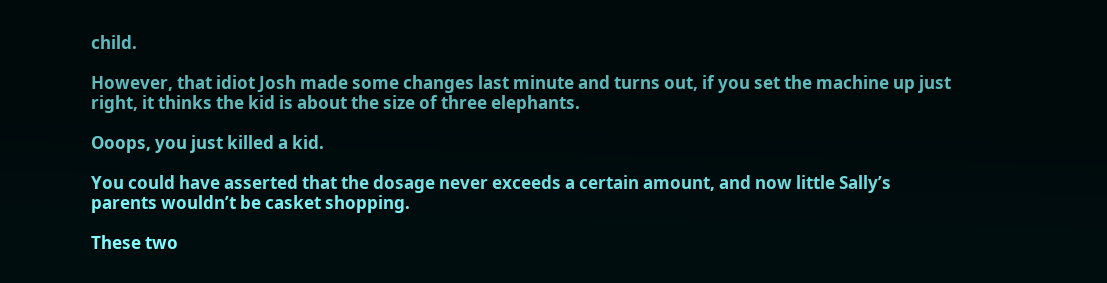child.

However, that idiot Josh made some changes last minute and turns out, if you set the machine up just right, it thinks the kid is about the size of three elephants.

Ooops, you just killed a kid.

You could have asserted that the dosage never exceeds a certain amount, and now little Sally’s parents wouldn’t be casket shopping.

These two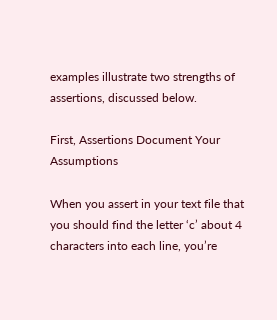examples illustrate two strengths of assertions, discussed below.

First, Assertions Document Your Assumptions

When you assert in your text file that you should find the letter ‘c’ about 4 characters into each line, you’re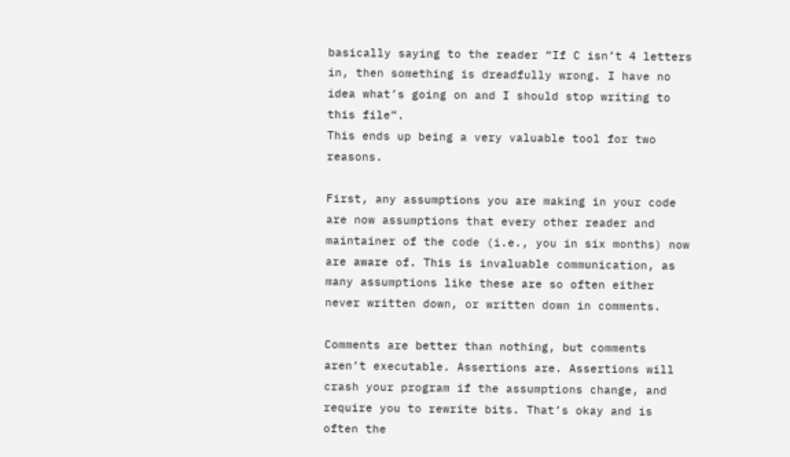basically saying to the reader “If C isn’t 4 letters in, then something is dreadfully wrong. I have no idea what’s going on and I should stop writing to this file”.
This ends up being a very valuable tool for two reasons.

First, any assumptions you are making in your code are now assumptions that every other reader and maintainer of the code (i.e., you in six months) now are aware of. This is invaluable communication, as many assumptions like these are so often either never written down, or written down in comments.

Comments are better than nothing, but comments aren’t executable. Assertions are. Assertions will crash your program if the assumptions change, and require you to rewrite bits. That’s okay and is often the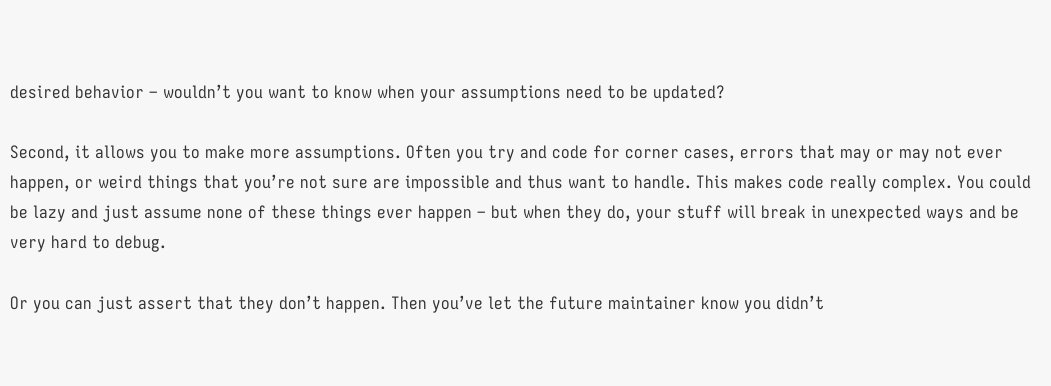desired behavior – wouldn’t you want to know when your assumptions need to be updated?

Second, it allows you to make more assumptions. Often you try and code for corner cases, errors that may or may not ever happen, or weird things that you’re not sure are impossible and thus want to handle. This makes code really complex. You could be lazy and just assume none of these things ever happen – but when they do, your stuff will break in unexpected ways and be very hard to debug.

Or you can just assert that they don’t happen. Then you’ve let the future maintainer know you didn’t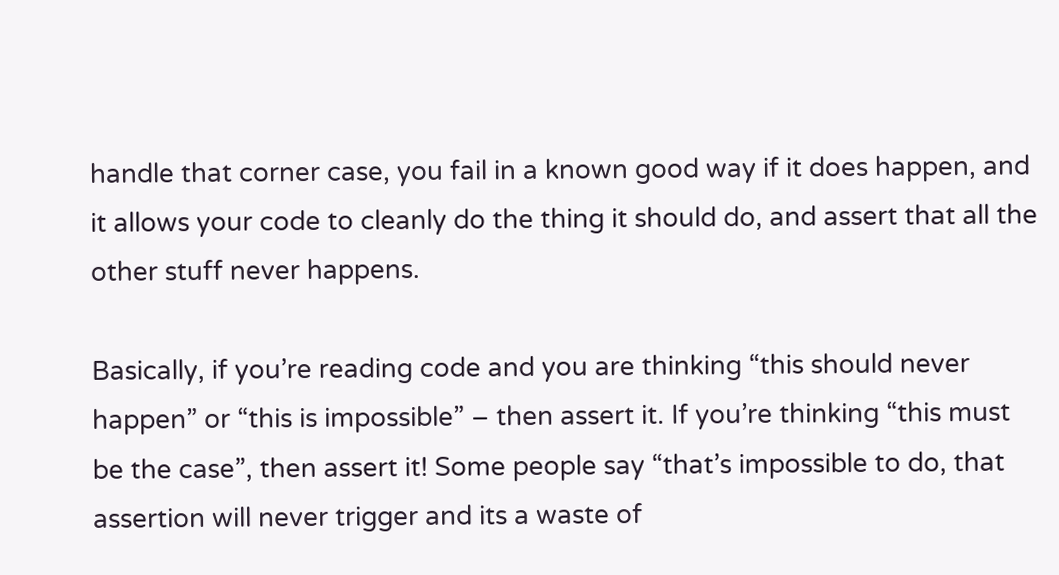handle that corner case, you fail in a known good way if it does happen, and it allows your code to cleanly do the thing it should do, and assert that all the other stuff never happens.

Basically, if you’re reading code and you are thinking “this should never happen” or “this is impossible” – then assert it. If you’re thinking “this must be the case”, then assert it! Some people say “that’s impossible to do, that assertion will never trigger and its a waste of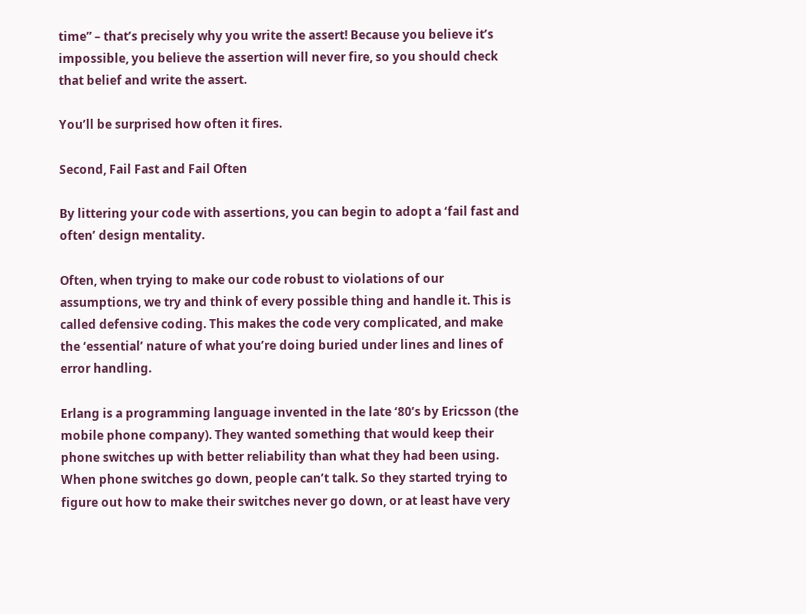time” – that’s precisely why you write the assert! Because you believe it’s impossible, you believe the assertion will never fire, so you should check that belief and write the assert.

You’ll be surprised how often it fires.

Second, Fail Fast and Fail Often

By littering your code with assertions, you can begin to adopt a ‘fail fast and often’ design mentality.

Often, when trying to make our code robust to violations of our assumptions, we try and think of every possible thing and handle it. This is called defensive coding. This makes the code very complicated, and make the ‘essential’ nature of what you’re doing buried under lines and lines of error handling.

Erlang is a programming language invented in the late ‘80’s by Ericsson (the mobile phone company). They wanted something that would keep their phone switches up with better reliability than what they had been using. When phone switches go down, people can’t talk. So they started trying to figure out how to make their switches never go down, or at least have very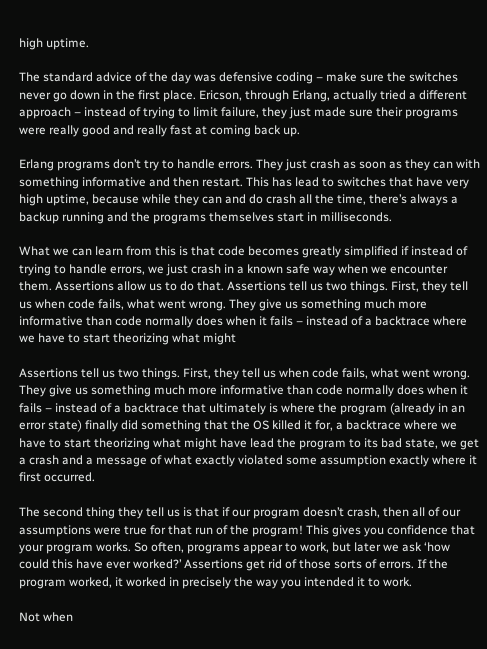high uptime.

The standard advice of the day was defensive coding – make sure the switches never go down in the first place. Ericson, through Erlang, actually tried a different approach – instead of trying to limit failure, they just made sure their programs were really good and really fast at coming back up.

Erlang programs don’t try to handle errors. They just crash as soon as they can with something informative and then restart. This has lead to switches that have very high uptime, because while they can and do crash all the time, there’s always a backup running and the programs themselves start in milliseconds.

What we can learn from this is that code becomes greatly simplified if instead of trying to handle errors, we just crash in a known safe way when we encounter them. Assertions allow us to do that. Assertions tell us two things. First, they tell us when code fails, what went wrong. They give us something much more informative than code normally does when it fails – instead of a backtrace where we have to start theorizing what might

Assertions tell us two things. First, they tell us when code fails, what went wrong. They give us something much more informative than code normally does when it fails – instead of a backtrace that ultimately is where the program (already in an error state) finally did something that the OS killed it for, a backtrace where we have to start theorizing what might have lead the program to its bad state, we get a crash and a message of what exactly violated some assumption exactly where it first occurred.

The second thing they tell us is that if our program doesn’t crash, then all of our assumptions were true for that run of the program! This gives you confidence that your program works. So often, programs appear to work, but later we ask ‘how could this have ever worked?’ Assertions get rid of those sorts of errors. If the program worked, it worked in precisely the way you intended it to work.

Not when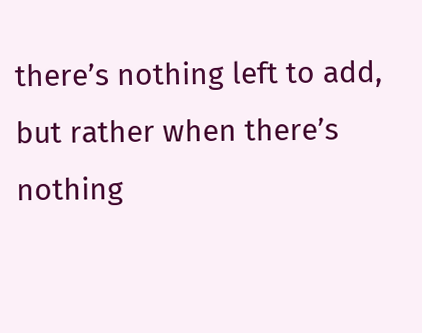there’s nothing left to add, but rather when there’s nothing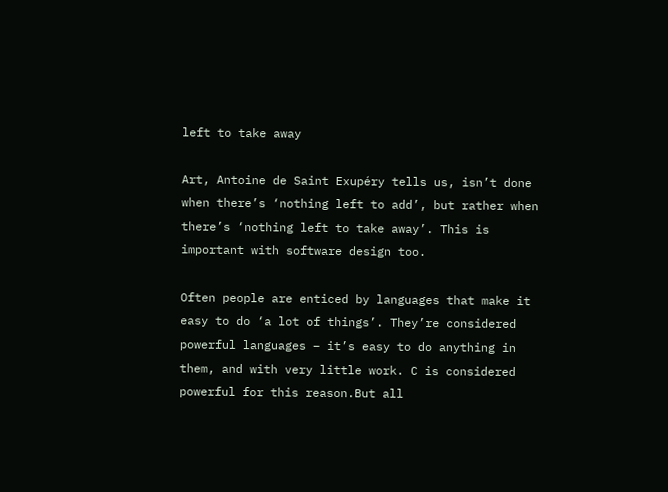left to take away

Art, Antoine de Saint Exupéry tells us, isn’t done when there’s ‘nothing left to add’, but rather when there’s ‘nothing left to take away’. This is important with software design too.

Often people are enticed by languages that make it easy to do ‘a lot of things’. They’re considered powerful languages – it’s easy to do anything in them, and with very little work. C is considered powerful for this reason.But all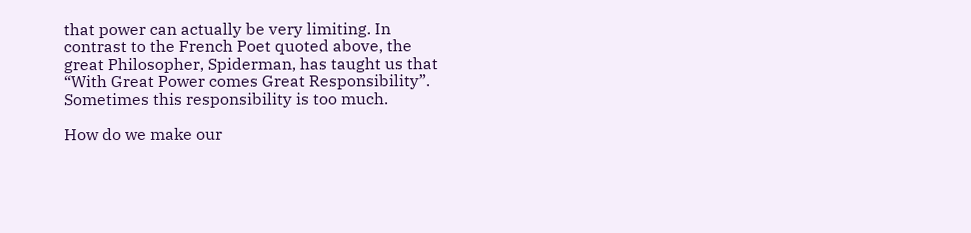that power can actually be very limiting. In contrast to the French Poet quoted above, the great Philosopher, Spiderman, has taught us that “With Great Power comes Great Responsibility”. Sometimes this responsibility is too much.

How do we make our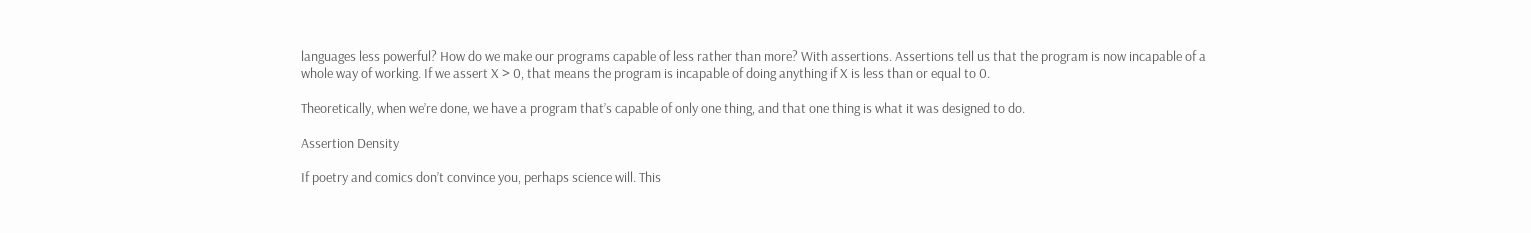languages less powerful? How do we make our programs capable of less rather than more? With assertions. Assertions tell us that the program is now incapable of a whole way of working. If we assert X > 0, that means the program is incapable of doing anything if X is less than or equal to 0.

Theoretically, when we’re done, we have a program that’s capable of only one thing, and that one thing is what it was designed to do.

Assertion Density

If poetry and comics don’t convince you, perhaps science will. This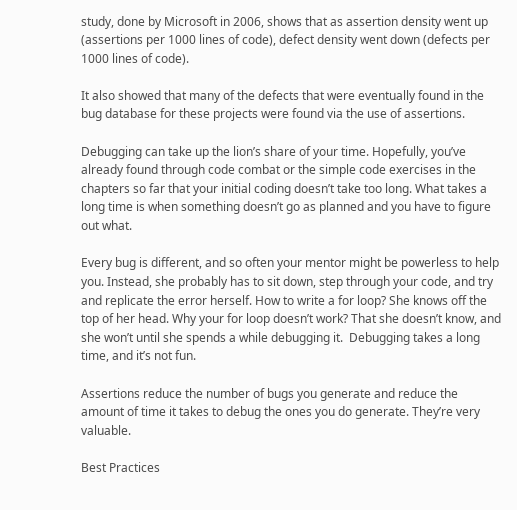study, done by Microsoft in 2006, shows that as assertion density went up (assertions per 1000 lines of code), defect density went down (defects per 1000 lines of code).

It also showed that many of the defects that were eventually found in the bug database for these projects were found via the use of assertions.

Debugging can take up the lion’s share of your time. Hopefully, you’ve already found through code combat or the simple code exercises in the chapters so far that your initial coding doesn’t take too long. What takes a long time is when something doesn’t go as planned and you have to figure out what.

Every bug is different, and so often your mentor might be powerless to help you. Instead, she probably has to sit down, step through your code, and try and replicate the error herself. How to write a for loop? She knows off the top of her head. Why your for loop doesn’t work? That she doesn’t know, and she won’t until she spends a while debugging it.  Debugging takes a long time, and it’s not fun.

Assertions reduce the number of bugs you generate and reduce the amount of time it takes to debug the ones you do generate. They’re very valuable.

Best Practices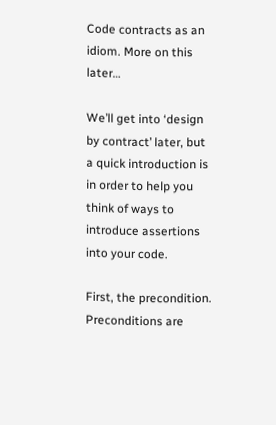Code contracts as an idiom. More on this later…

We’ll get into ‘design by contract’ later, but a quick introduction is in order to help you think of ways to introduce assertions into your code.

First, the precondition. Preconditions are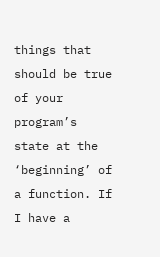things that should be true of your program’s state at the ‘beginning’ of a function. If I have a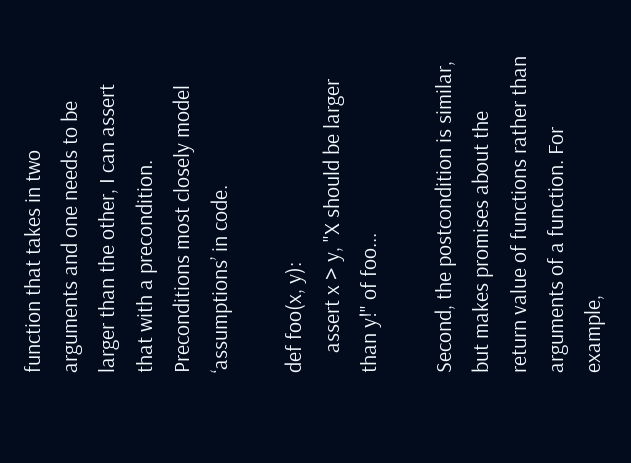function that takes in two arguments and one needs to be larger than the other, I can assert that with a precondition. Preconditions most closely model ‘assumptions’ in code.

def foo(x, y):
    assert x > y, "X should be larger than y!" of foo...

Second, the postcondition is similar, but makes promises about the return value of functions rather than arguments of a function. For example,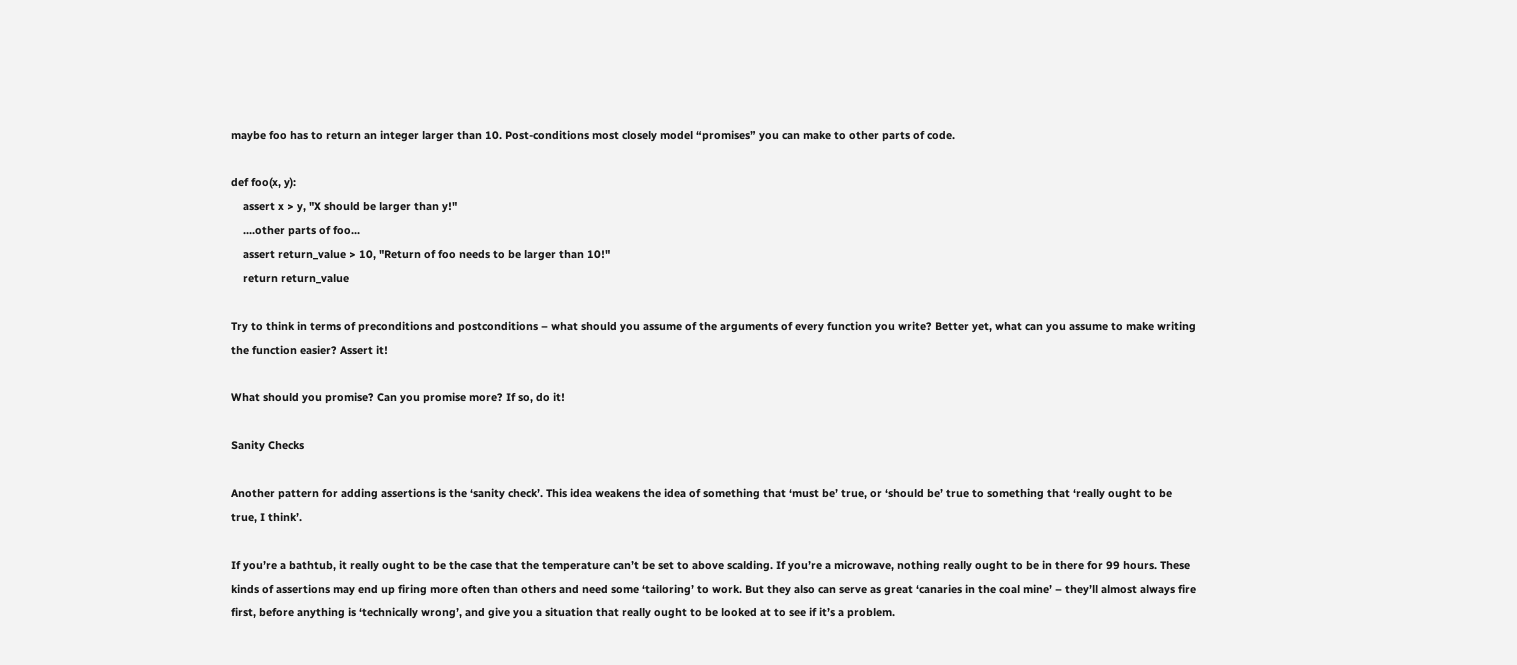maybe foo has to return an integer larger than 10. Post-conditions most closely model “promises” you can make to other parts of code.

def foo(x, y):
    assert x > y, "X should be larger than y!"
    ....other parts of foo...
    assert return_value > 10, "Return of foo needs to be larger than 10!"
    return return_value

Try to think in terms of preconditions and postconditions – what should you assume of the arguments of every function you write? Better yet, what can you assume to make writing the function easier? Assert it!

What should you promise? Can you promise more? If so, do it!

Sanity Checks

Another pattern for adding assertions is the ‘sanity check’. This idea weakens the idea of something that ‘must be’ true, or ‘should be’ true to something that ‘really ought to be true, I think’.

If you’re a bathtub, it really ought to be the case that the temperature can’t be set to above scalding. If you’re a microwave, nothing really ought to be in there for 99 hours. These kinds of assertions may end up firing more often than others and need some ‘tailoring’ to work. But they also can serve as great ‘canaries in the coal mine’ – they’ll almost always fire first, before anything is ‘technically wrong’, and give you a situation that really ought to be looked at to see if it’s a problem.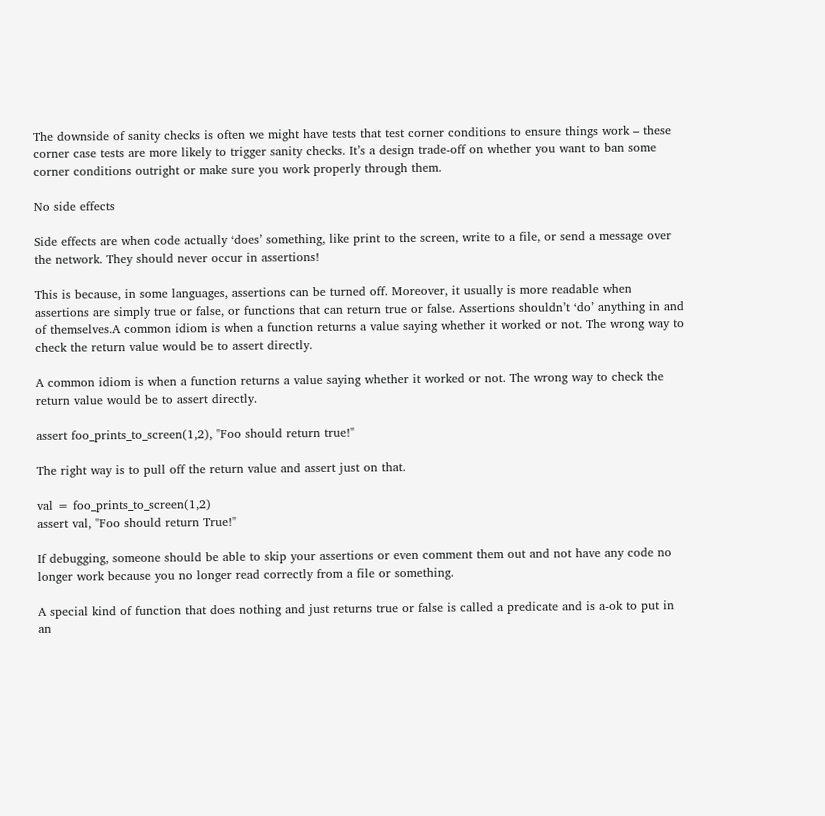The downside of sanity checks is often we might have tests that test corner conditions to ensure things work – these corner case tests are more likely to trigger sanity checks. It’s a design trade-off on whether you want to ban some corner conditions outright or make sure you work properly through them.

No side effects

Side effects are when code actually ‘does’ something, like print to the screen, write to a file, or send a message over the network. They should never occur in assertions!

This is because, in some languages, assertions can be turned off. Moreover, it usually is more readable when assertions are simply true or false, or functions that can return true or false. Assertions shouldn’t ‘do’ anything in and of themselves.A common idiom is when a function returns a value saying whether it worked or not. The wrong way to check the return value would be to assert directly.

A common idiom is when a function returns a value saying whether it worked or not. The wrong way to check the return value would be to assert directly.

assert foo_prints_to_screen(1,2), "Foo should return true!"

The right way is to pull off the return value and assert just on that.

val = foo_prints_to_screen(1,2)
assert val, "Foo should return True!"

If debugging, someone should be able to skip your assertions or even comment them out and not have any code no longer work because you no longer read correctly from a file or something.

A special kind of function that does nothing and just returns true or false is called a predicate and is a-ok to put in an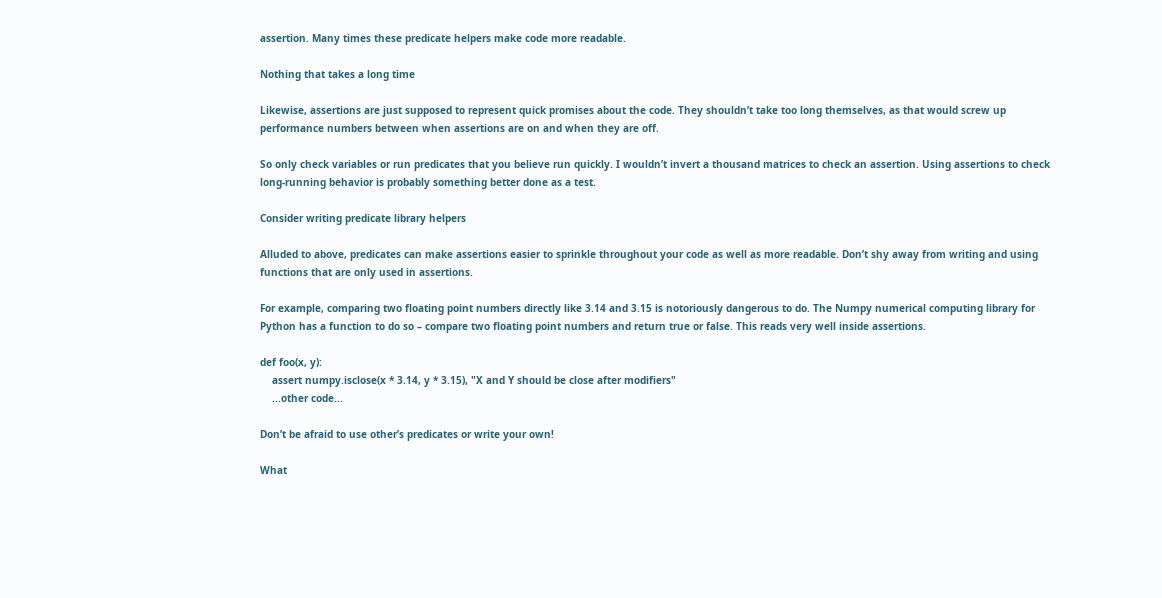assertion. Many times these predicate helpers make code more readable.

Nothing that takes a long time

Likewise, assertions are just supposed to represent quick promises about the code. They shouldn’t take too long themselves, as that would screw up performance numbers between when assertions are on and when they are off.

So only check variables or run predicates that you believe run quickly. I wouldn’t invert a thousand matrices to check an assertion. Using assertions to check long-running behavior is probably something better done as a test.

Consider writing predicate library helpers

Alluded to above, predicates can make assertions easier to sprinkle throughout your code as well as more readable. Don’t shy away from writing and using functions that are only used in assertions.

For example, comparing two floating point numbers directly like 3.14 and 3.15 is notoriously dangerous to do. The Numpy numerical computing library for Python has a function to do so – compare two floating point numbers and return true or false. This reads very well inside assertions.

def foo(x, y):
    assert numpy.isclose(x * 3.14, y * 3.15), "X and Y should be close after modifiers"
    ...other code...

Don’t be afraid to use other’s predicates or write your own!

What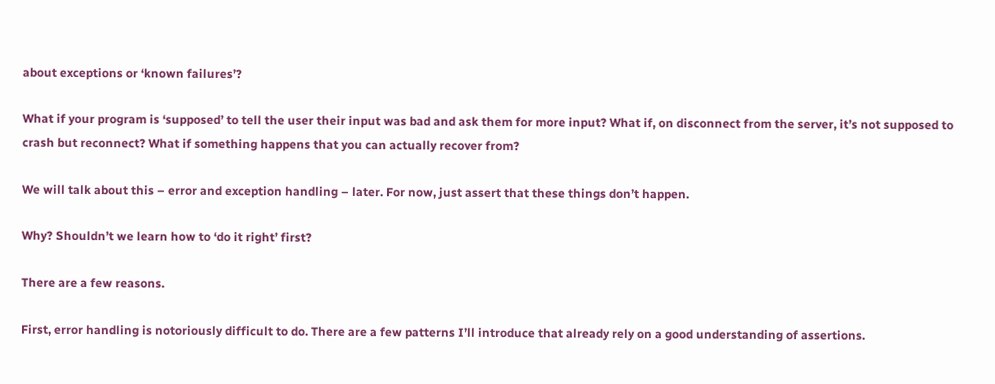about exceptions or ‘known failures’?

What if your program is ‘supposed’ to tell the user their input was bad and ask them for more input? What if, on disconnect from the server, it’s not supposed to crash but reconnect? What if something happens that you can actually recover from?

We will talk about this – error and exception handling – later. For now, just assert that these things don’t happen.

Why? Shouldn’t we learn how to ‘do it right’ first?

There are a few reasons.

First, error handling is notoriously difficult to do. There are a few patterns I’ll introduce that already rely on a good understanding of assertions.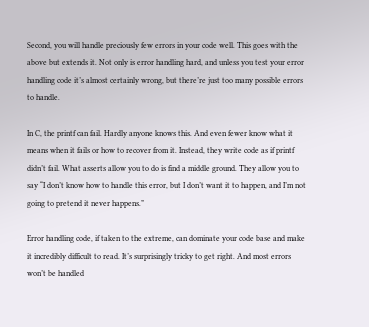Second, you will handle preciously few errors in your code well. This goes with the above but extends it. Not only is error handling hard, and unless you test your error handling code it’s almost certainly wrong, but there’re just too many possible errors to handle.

In C, the printf can fail. Hardly anyone knows this. And even fewer know what it means when it fails or how to recover from it. Instead, they write code as if printf didn’t fail. What asserts allow you to do is find a middle ground. They allow you to say “I don’t know how to handle this error, but I don’t want it to happen, and I’m not going to pretend it never happens.”

Error handling code, if taken to the extreme, can dominate your code base and make it incredibly difficult to read. It’s surprisingly tricky to get right. And most errors won’t be handled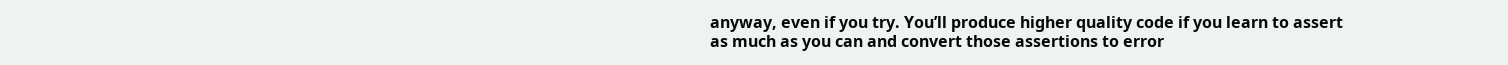anyway, even if you try. You’ll produce higher quality code if you learn to assert as much as you can and convert those assertions to error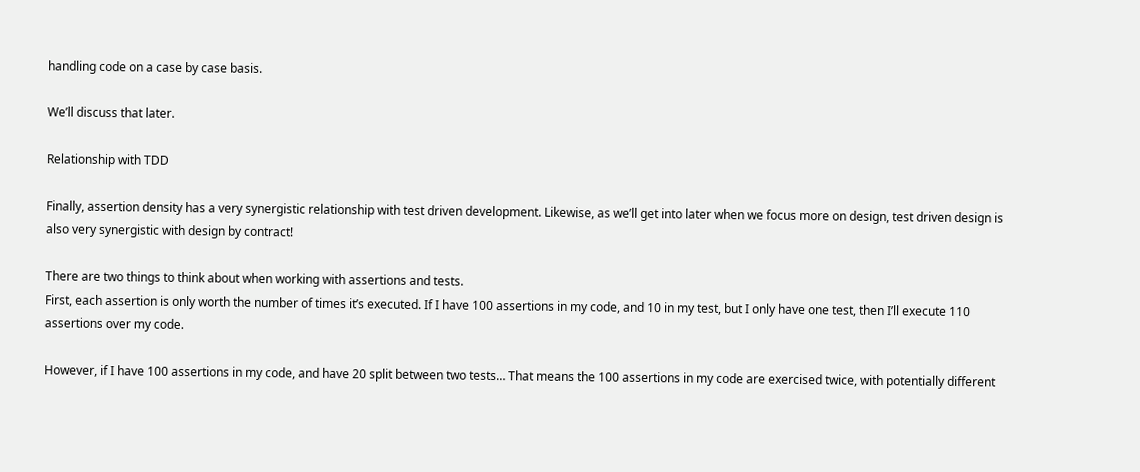handling code on a case by case basis.

We’ll discuss that later.

Relationship with TDD

Finally, assertion density has a very synergistic relationship with test driven development. Likewise, as we’ll get into later when we focus more on design, test driven design is also very synergistic with design by contract!

There are two things to think about when working with assertions and tests.
First, each assertion is only worth the number of times it’s executed. If I have 100 assertions in my code, and 10 in my test, but I only have one test, then I’ll execute 110 assertions over my code.

However, if I have 100 assertions in my code, and have 20 split between two tests… That means the 100 assertions in my code are exercised twice, with potentially different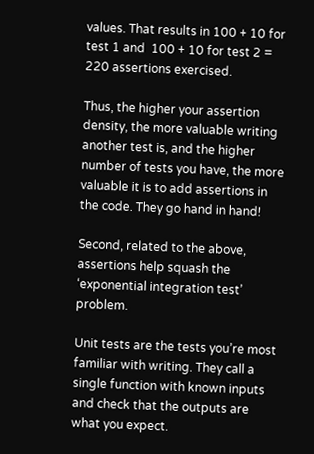values. That results in 100 + 10 for test 1 and  100 + 10 for test 2 = 220 assertions exercised.

Thus, the higher your assertion density, the more valuable writing another test is, and the higher number of tests you have, the more valuable it is to add assertions in the code. They go hand in hand!

Second, related to the above, assertions help squash the ‘exponential integration test’ problem.

Unit tests are the tests you’re most familiar with writing. They call a single function with known inputs and check that the outputs are what you expect.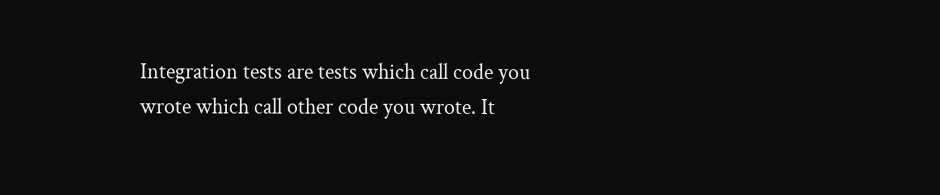Integration tests are tests which call code you wrote which call other code you wrote. It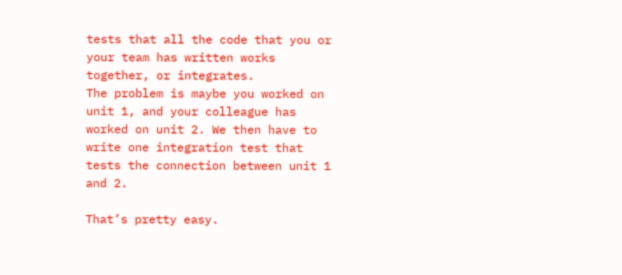tests that all the code that you or your team has written works together, or integrates.
The problem is maybe you worked on unit 1, and your colleague has worked on unit 2. We then have to write one integration test that tests the connection between unit 1 and 2.

That’s pretty easy.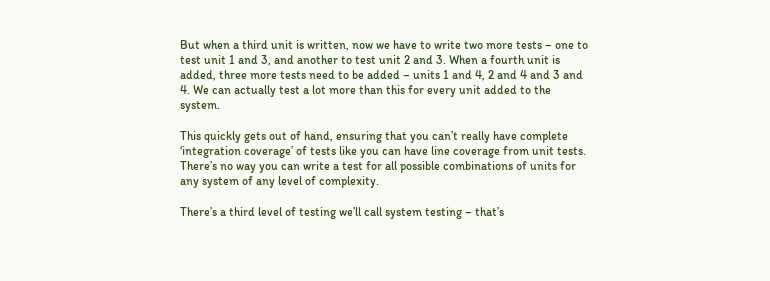But when a third unit is written, now we have to write two more tests – one to test unit 1 and 3, and another to test unit 2 and 3. When a fourth unit is added, three more tests need to be added – units 1 and 4, 2 and 4 and 3 and 4. We can actually test a lot more than this for every unit added to the system.

This quickly gets out of hand, ensuring that you can’t really have complete ‘integration coverage’ of tests like you can have line coverage from unit tests. There’s no way you can write a test for all possible combinations of units for any system of any level of complexity.

There’s a third level of testing we’ll call system testing – that’s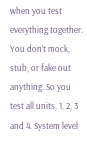when you test everything together. You don’t mock, stub, or fake out anything. So you test all units, 1, 2, 3 and 4. System level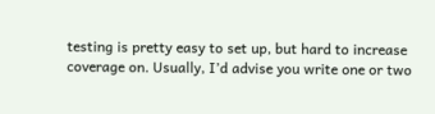testing is pretty easy to set up, but hard to increase coverage on. Usually, I’d advise you write one or two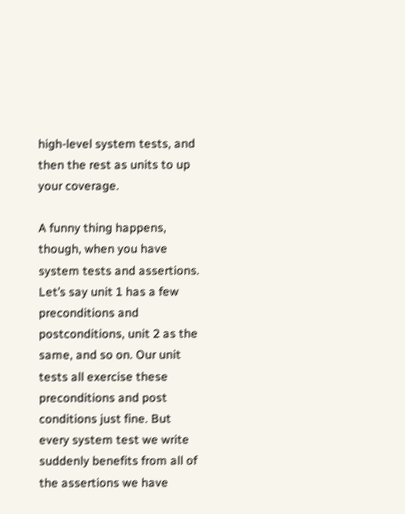high-level system tests, and then the rest as units to up your coverage.

A funny thing happens, though, when you have system tests and assertions. Let’s say unit 1 has a few preconditions and postconditions, unit 2 as the same, and so on. Our unit tests all exercise these preconditions and post conditions just fine. But every system test we write suddenly benefits from all of the assertions we have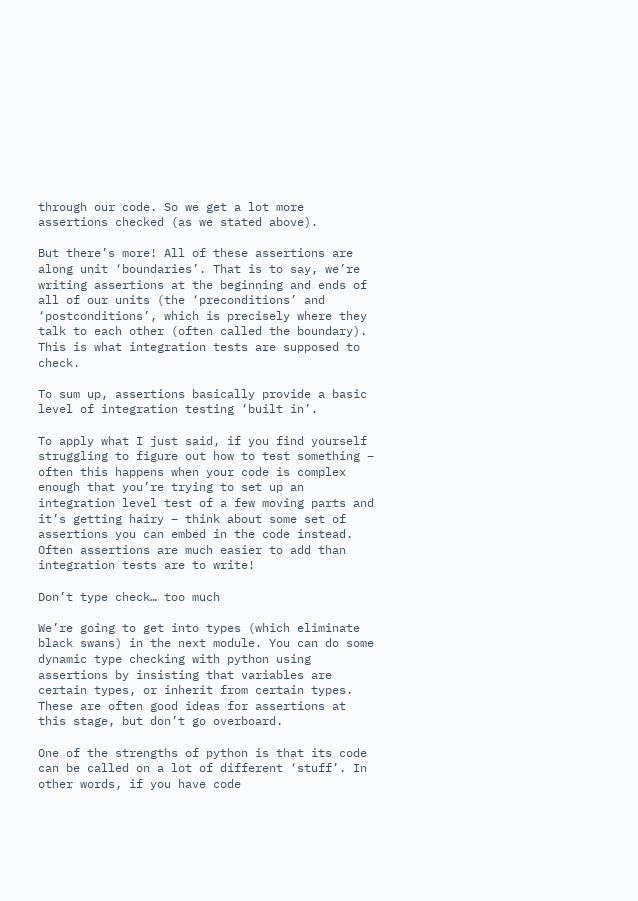through our code. So we get a lot more assertions checked (as we stated above).

But there’s more! All of these assertions are along unit ‘boundaries’. That is to say, we’re writing assertions at the beginning and ends of all of our units (the ‘preconditions’ and ‘postconditions’, which is precisely where they talk to each other (often called the boundary). This is what integration tests are supposed to check.

To sum up, assertions basically provide a basic level of integration testing ‘built in’.

To apply what I just said, if you find yourself struggling to figure out how to test something – often this happens when your code is complex enough that you’re trying to set up an integration level test of a few moving parts and it’s getting hairy – think about some set of assertions you can embed in the code instead. Often assertions are much easier to add than integration tests are to write!

Don’t type check… too much

We’re going to get into types (which eliminate black swans) in the next module. You can do some dynamic type checking with python using assertions by insisting that variables are certain types, or inherit from certain types. These are often good ideas for assertions at this stage, but don’t go overboard.

One of the strengths of python is that its code can be called on a lot of different ‘stuff’. In other words, if you have code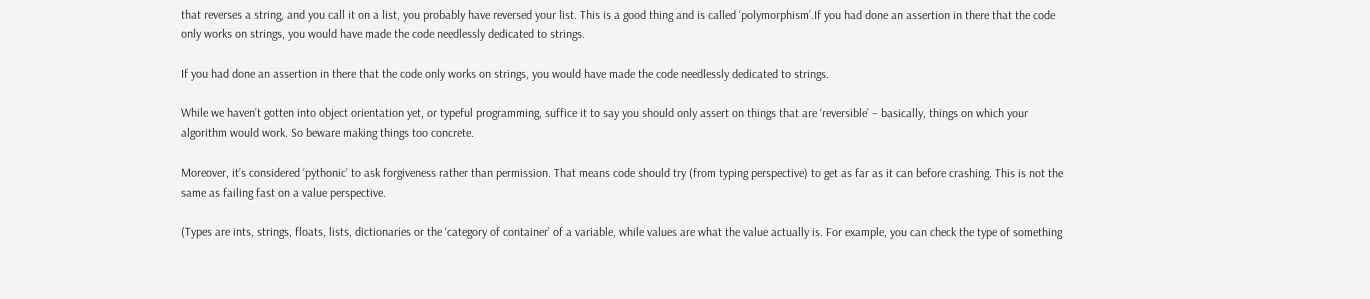that reverses a string, and you call it on a list, you probably have reversed your list. This is a good thing and is called ‘polymorphism’.If you had done an assertion in there that the code only works on strings, you would have made the code needlessly dedicated to strings.

If you had done an assertion in there that the code only works on strings, you would have made the code needlessly dedicated to strings.

While we haven’t gotten into object orientation yet, or typeful programming, suffice it to say you should only assert on things that are ‘reversible’ – basically, things on which your algorithm would work. So beware making things too concrete.

Moreover, it’s considered ‘pythonic’ to ask forgiveness rather than permission. That means code should try (from typing perspective) to get as far as it can before crashing. This is not the same as failing fast on a value perspective.

(Types are ints, strings, floats, lists, dictionaries or the ‘category of container’ of a variable, while values are what the value actually is. For example, you can check the type of something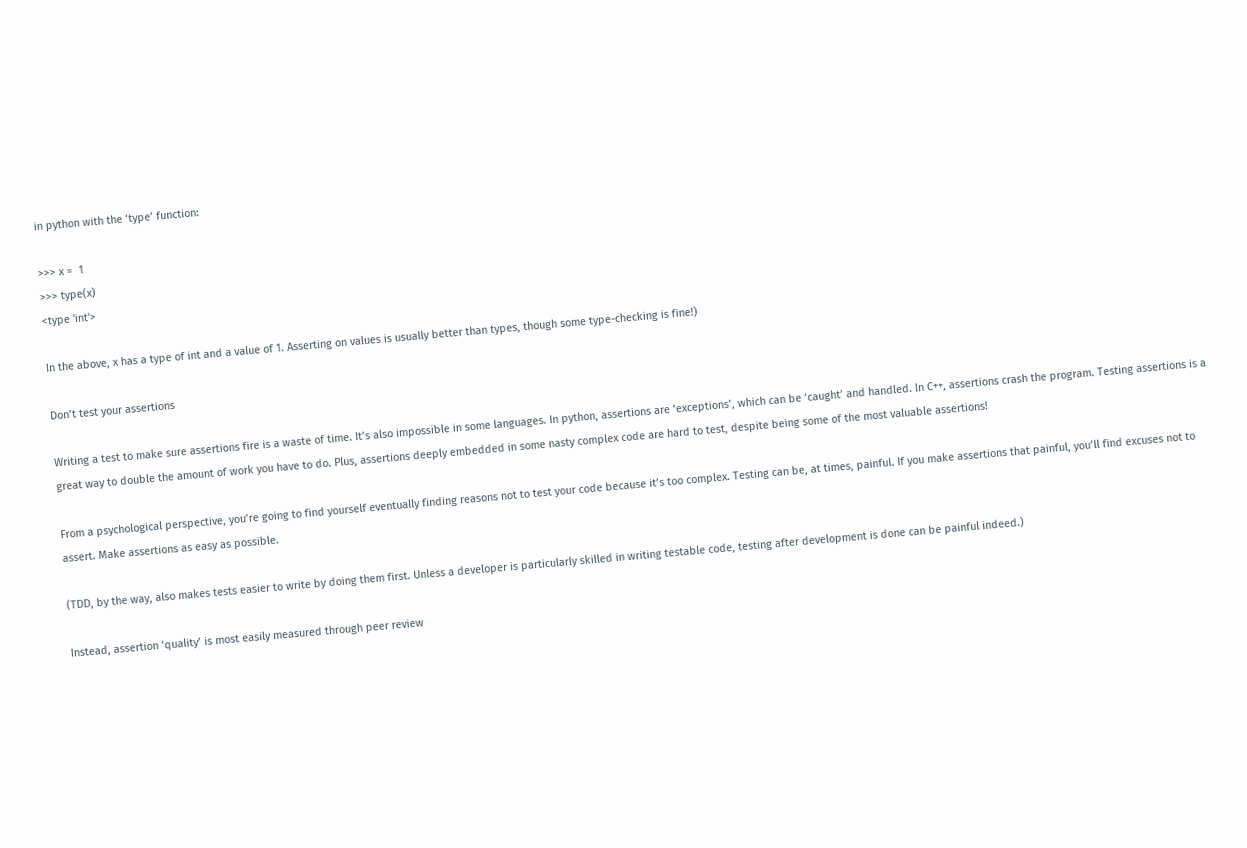in python with the ‘type’ function:

>>> x =  1
>>> type(x)
<type 'int'>

In the above, x has a type of int and a value of 1. Asserting on values is usually better than types, though some type-checking is fine!)

Don’t test your assertions

Writing a test to make sure assertions fire is a waste of time. It’s also impossible in some languages. In python, assertions are ‘exceptions’, which can be ‘caught’ and handled. In C++, assertions crash the program. Testing assertions is a great way to double the amount of work you have to do. Plus, assertions deeply embedded in some nasty complex code are hard to test, despite being some of the most valuable assertions!

From a psychological perspective, you’re going to find yourself eventually finding reasons not to test your code because it’s too complex. Testing can be, at times, painful. If you make assertions that painful, you’ll find excuses not to assert. Make assertions as easy as possible.

(TDD, by the way, also makes tests easier to write by doing them first. Unless a developer is particularly skilled in writing testable code, testing after development is done can be painful indeed.)

Instead, assertion ‘quality’ is most easily measured through peer review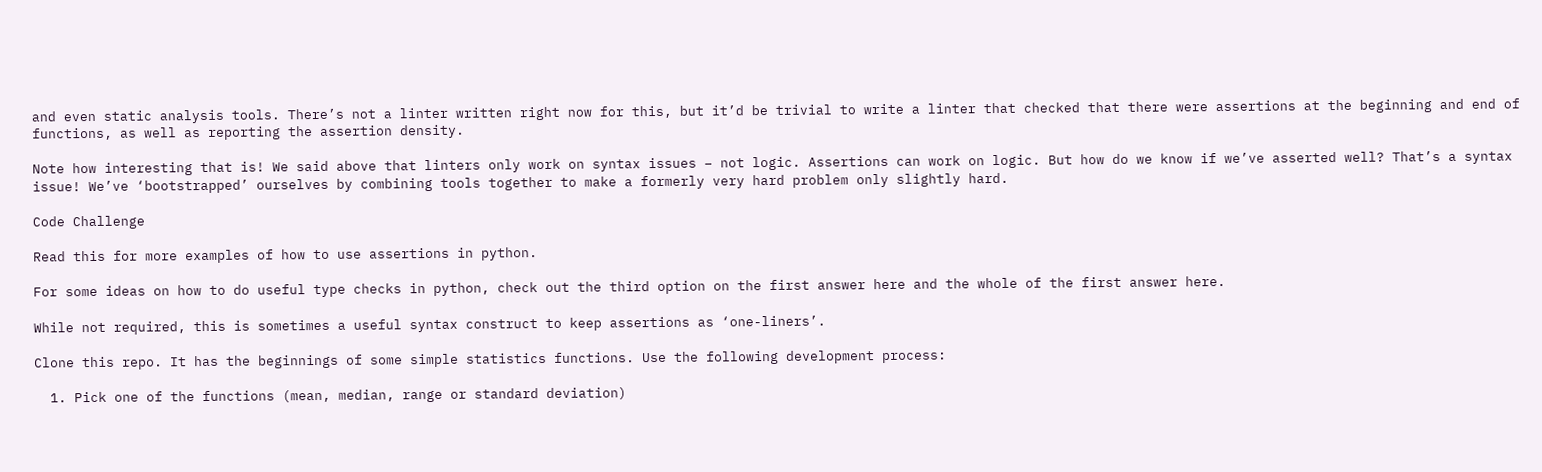and even static analysis tools. There’s not a linter written right now for this, but it’d be trivial to write a linter that checked that there were assertions at the beginning and end of functions, as well as reporting the assertion density.

Note how interesting that is! We said above that linters only work on syntax issues – not logic. Assertions can work on logic. But how do we know if we’ve asserted well? That’s a syntax issue! We’ve ‘bootstrapped’ ourselves by combining tools together to make a formerly very hard problem only slightly hard.

Code Challenge

Read this for more examples of how to use assertions in python.

For some ideas on how to do useful type checks in python, check out the third option on the first answer here and the whole of the first answer here.

While not required, this is sometimes a useful syntax construct to keep assertions as ‘one-liners’.

Clone this repo. It has the beginnings of some simple statistics functions. Use the following development process:

  1. Pick one of the functions (mean, median, range or standard deviation)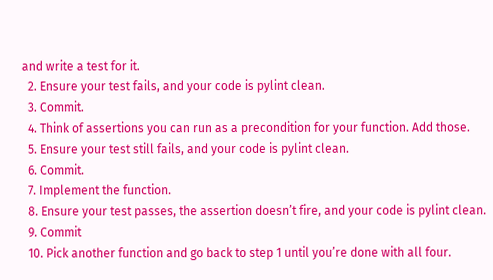and write a test for it.
  2. Ensure your test fails, and your code is pylint clean.
  3. Commit.
  4. Think of assertions you can run as a precondition for your function. Add those.
  5. Ensure your test still fails, and your code is pylint clean.
  6. Commit.
  7. Implement the function.
  8. Ensure your test passes, the assertion doesn’t fire, and your code is pylint clean.
  9. Commit
  10. Pick another function and go back to step 1 until you’re done with all four.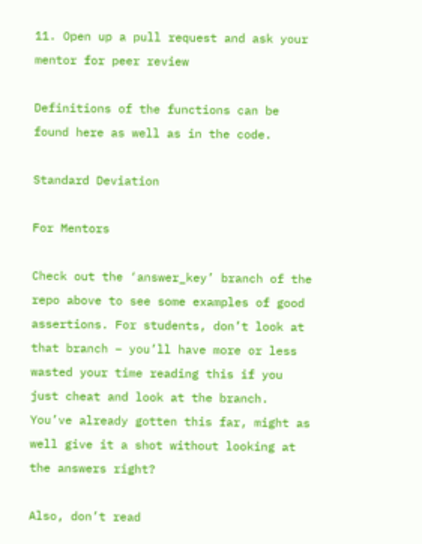11. Open up a pull request and ask your mentor for peer review

Definitions of the functions can be found here as well as in the code.

Standard Deviation

For Mentors

Check out the ‘answer_key’ branch of the repo above to see some examples of good assertions. For students, don’t look at that branch – you’ll have more or less wasted your time reading this if you just cheat and look at the branch. You’ve already gotten this far, might as well give it a shot without looking at the answers right?

Also, don’t read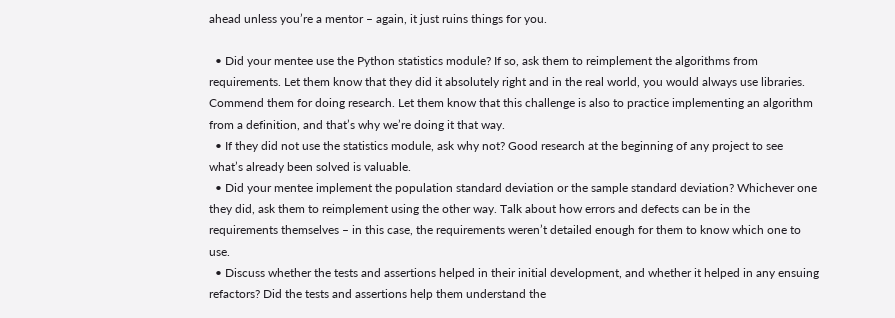ahead unless you’re a mentor – again, it just ruins things for you.

  • Did your mentee use the Python statistics module? If so, ask them to reimplement the algorithms from requirements. Let them know that they did it absolutely right and in the real world, you would always use libraries. Commend them for doing research. Let them know that this challenge is also to practice implementing an algorithm from a definition, and that’s why we’re doing it that way.
  • If they did not use the statistics module, ask why not? Good research at the beginning of any project to see what’s already been solved is valuable.
  • Did your mentee implement the population standard deviation or the sample standard deviation? Whichever one they did, ask them to reimplement using the other way. Talk about how errors and defects can be in the requirements themselves – in this case, the requirements weren’t detailed enough for them to know which one to use.
  • Discuss whether the tests and assertions helped in their initial development, and whether it helped in any ensuing refactors? Did the tests and assertions help them understand the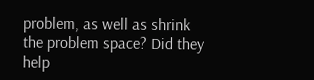problem, as well as shrink the problem space? Did they help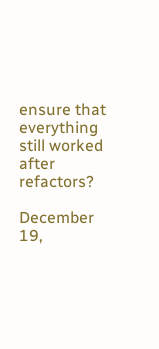ensure that everything still worked after refactors?

December 19,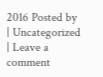2016 Posted by | Uncategorized | Leave a comment